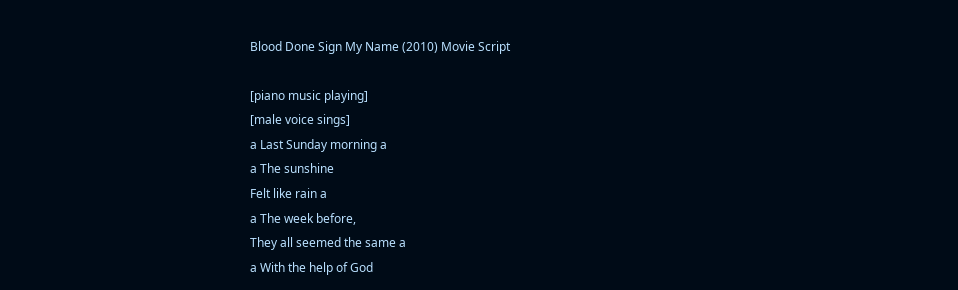Blood Done Sign My Name (2010) Movie Script

[piano music playing]
[male voice sings]
a Last Sunday morning a
a The sunshine
Felt like rain a
a The week before,
They all seemed the same a
a With the help of God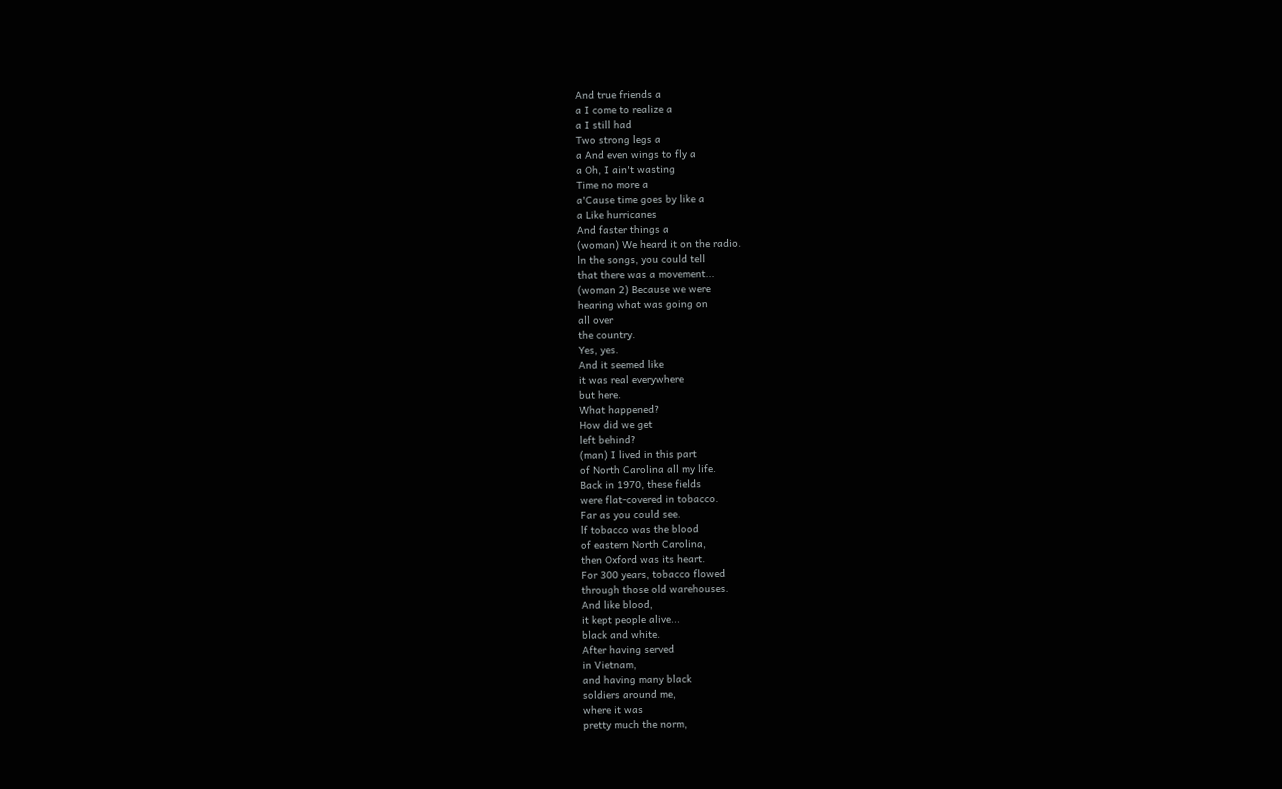And true friends a
a I come to realize a
a I still had
Two strong legs a
a And even wings to fly a
a Oh, I ain't wasting
Time no more a
a'Cause time goes by like a
a Like hurricanes
And faster things a
(woman) We heard it on the radio.
ln the songs, you could tell
that there was a movement...
(woman 2) Because we were
hearing what was going on
all over
the country.
Yes, yes.
And it seemed like
it was real everywhere
but here.
What happened?
How did we get
left behind?
(man) I lived in this part
of North Carolina all my life.
Back in 1970, these fields
were flat-covered in tobacco.
Far as you could see.
lf tobacco was the blood
of eastern North Carolina,
then Oxford was its heart.
For 300 years, tobacco flowed
through those old warehouses.
And like blood,
it kept people alive...
black and white.
After having served
in Vietnam,
and having many black
soldiers around me,
where it was
pretty much the norm,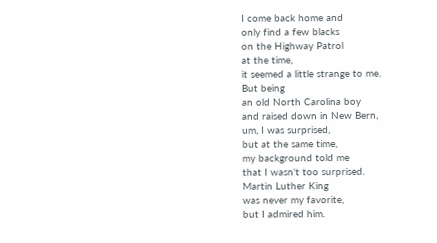I come back home and
only find a few blacks
on the Highway Patrol
at the time,
it seemed a little strange to me.
But being
an old North Carolina boy
and raised down in New Bern,
um, I was surprised,
but at the same time,
my background told me
that I wasn't too surprised.
Martin Luther King
was never my favorite,
but I admired him.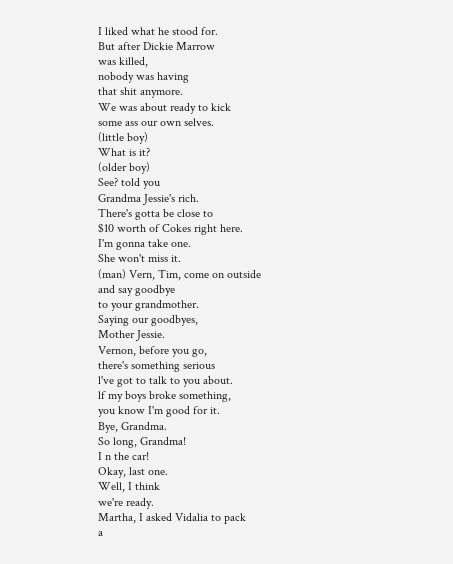I liked what he stood for.
But after Dickie Marrow
was killed,
nobody was having
that shit anymore.
We was about ready to kick
some ass our own selves.
(little boy)
What is it?
(older boy)
See? told you
Grandma Jessie's rich.
There's gotta be close to
$10 worth of Cokes right here.
I'm gonna take one.
She won't miss it.
(man) Vern, Tim, come on outside
and say goodbye
to your grandmother.
Saying our goodbyes,
Mother Jessie.
Vernon, before you go,
there's something serious
l've got to talk to you about.
lf my boys broke something,
you know I'm good for it.
Bye, Grandma.
So long, Grandma!
I n the car!
Okay, last one.
Well, I think
we're ready.
Martha, I asked Vidalia to pack
a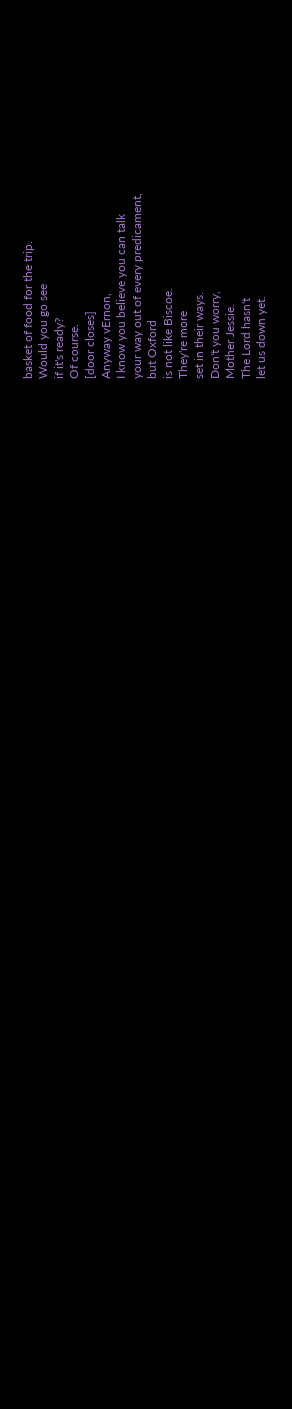basket of food for the trip.
Would you go see
if it's ready?
Of course.
[door closes]
Anyway vErnon,
I know you believe you can talk
your way out of every predicament,
but Oxford
is not like Biscoe.
They're more
set in their ways.
Don't you worry,
Mother Jessie.
The Lord hasn't
let us down yet.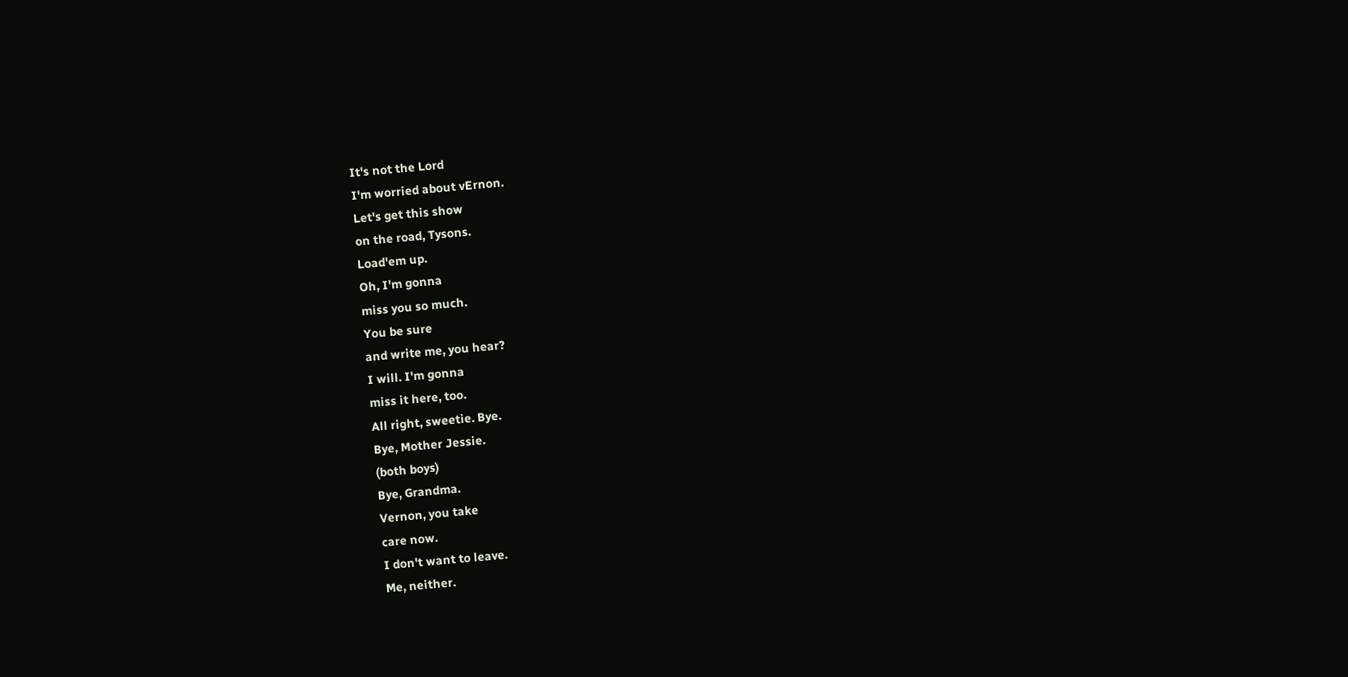It's not the Lord
I'm worried about vErnon.
Let's get this show
on the road, Tysons.
Load'em up.
Oh, I'm gonna
miss you so much.
You be sure
and write me, you hear?
I will. I'm gonna
miss it here, too.
All right, sweetie. Bye.
Bye, Mother Jessie.
(both boys)
Bye, Grandma.
Vernon, you take
care now.
I don't want to leave.
Me, neither.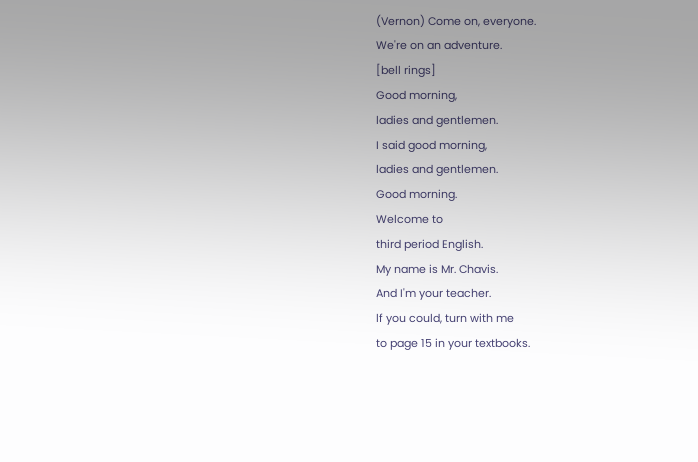(Vernon) Come on, everyone.
We're on an adventure.
[bell rings]
Good morning,
ladies and gentlemen.
I said good morning,
ladies and gentlemen.
Good morning.
Welcome to
third period English.
My name is Mr. Chavis.
And I'm your teacher.
lf you could, turn with me
to page 15 in your textbooks.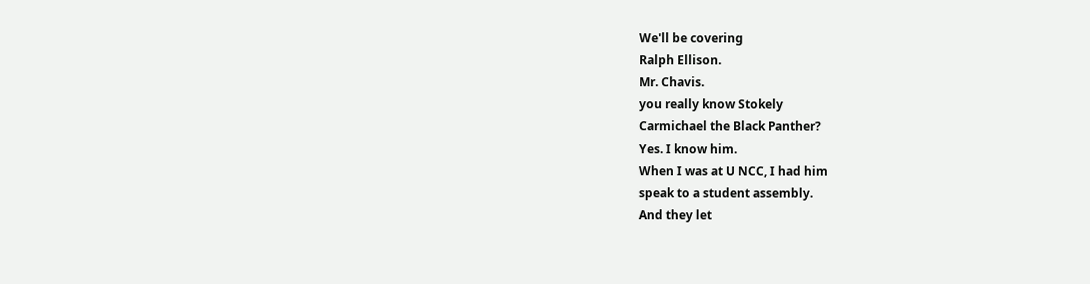We'll be covering
Ralph Ellison.
Mr. Chavis.
you really know Stokely
Carmichael the Black Panther?
Yes. I know him.
When I was at U NCC, I had him
speak to a student assembly.
And they let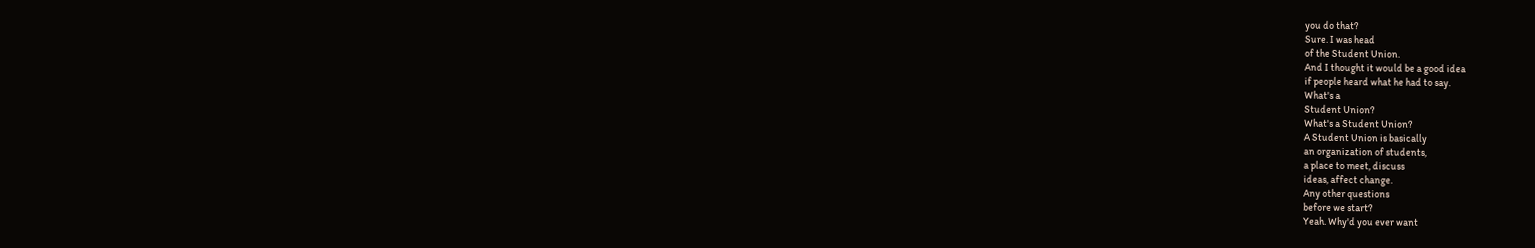you do that?
Sure. I was head
of the Student Union.
And I thought it would be a good idea
if people heard what he had to say.
What's a
Student Union?
What's a Student Union?
A Student Union is basically
an organization of students,
a place to meet, discuss
ideas, affect change.
Any other questions
before we start?
Yeah. Why'd you ever want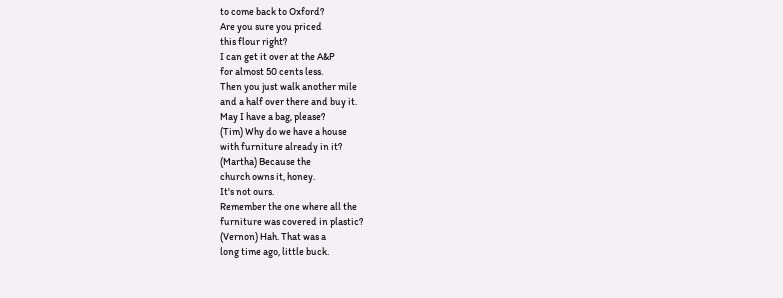to come back to Oxford?
Are you sure you priced
this flour right?
I can get it over at the A&P
for almost 50 cents less.
Then you just walk another mile
and a half over there and buy it.
May I have a bag, please?
(Tim) Why do we have a house
with furniture already in it?
(Martha) Because the
church owns it, honey.
It's not ours.
Remember the one where all the
furniture was covered in plastic?
(Vernon) Hah. That was a
long time ago, little buck.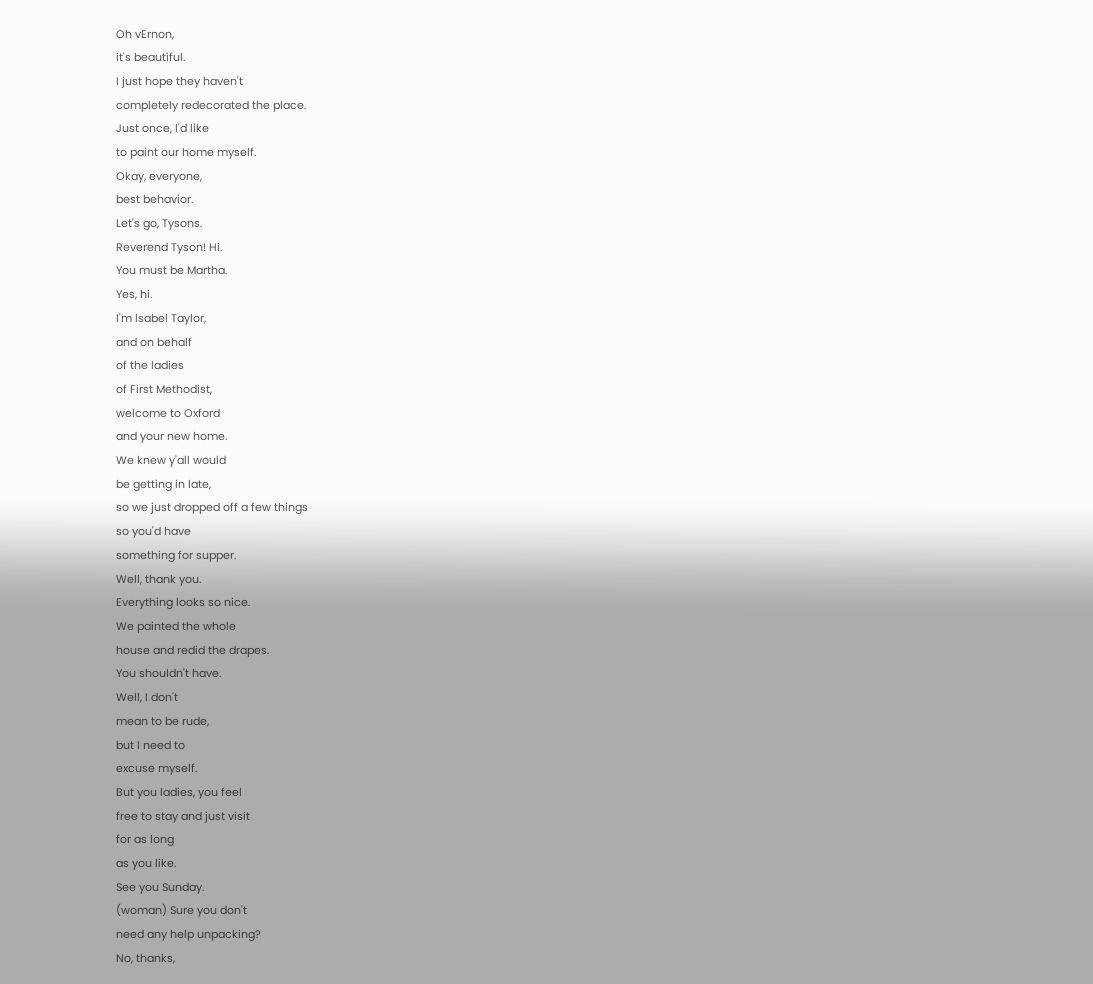Oh vErnon,
it's beautiful.
I just hope they haven't
completely redecorated the place.
Just once, l'd like
to paint our home myself.
Okay, everyone,
best behavior.
Let's go, Tysons.
Reverend Tyson! Hi.
You must be Martha.
Yes, hi.
I'm lsabel Taylor,
and on behalf
of the ladies
of First Methodist,
welcome to Oxford
and your new home.
We knew y'all would
be getting in late,
so we just dropped off a few things
so you'd have
something for supper.
Well, thank you.
Everything looks so nice.
We painted the whole
house and redid the drapes.
You shouldn't have.
Well, I don't
mean to be rude,
but I need to
excuse myself.
But you ladies, you feel
free to stay and just visit
for as long
as you like.
See you Sunday.
(woman) Sure you don't
need any help unpacking?
No, thanks,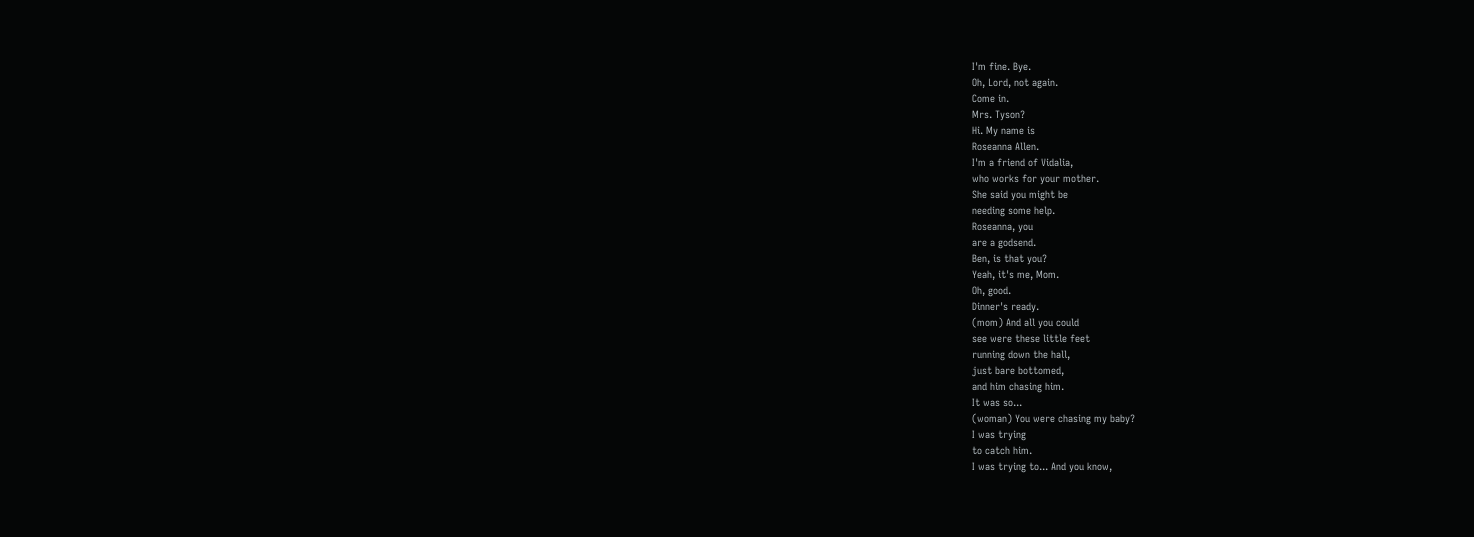I'm fine. Bye.
Oh, Lord, not again.
Come in.
Mrs. Tyson?
Hi. My name is
Roseanna Allen.
I'm a friend of Vidalia,
who works for your mother.
She said you might be
needing some help.
Roseanna, you
are a godsend.
Ben, is that you?
Yeah, it's me, Mom.
Oh, good.
Dinner's ready.
(mom) And all you could
see were these little feet
running down the hall,
just bare bottomed,
and him chasing him.
It was so...
(woman) You were chasing my baby?
I was trying
to catch him.
I was trying to... And you know,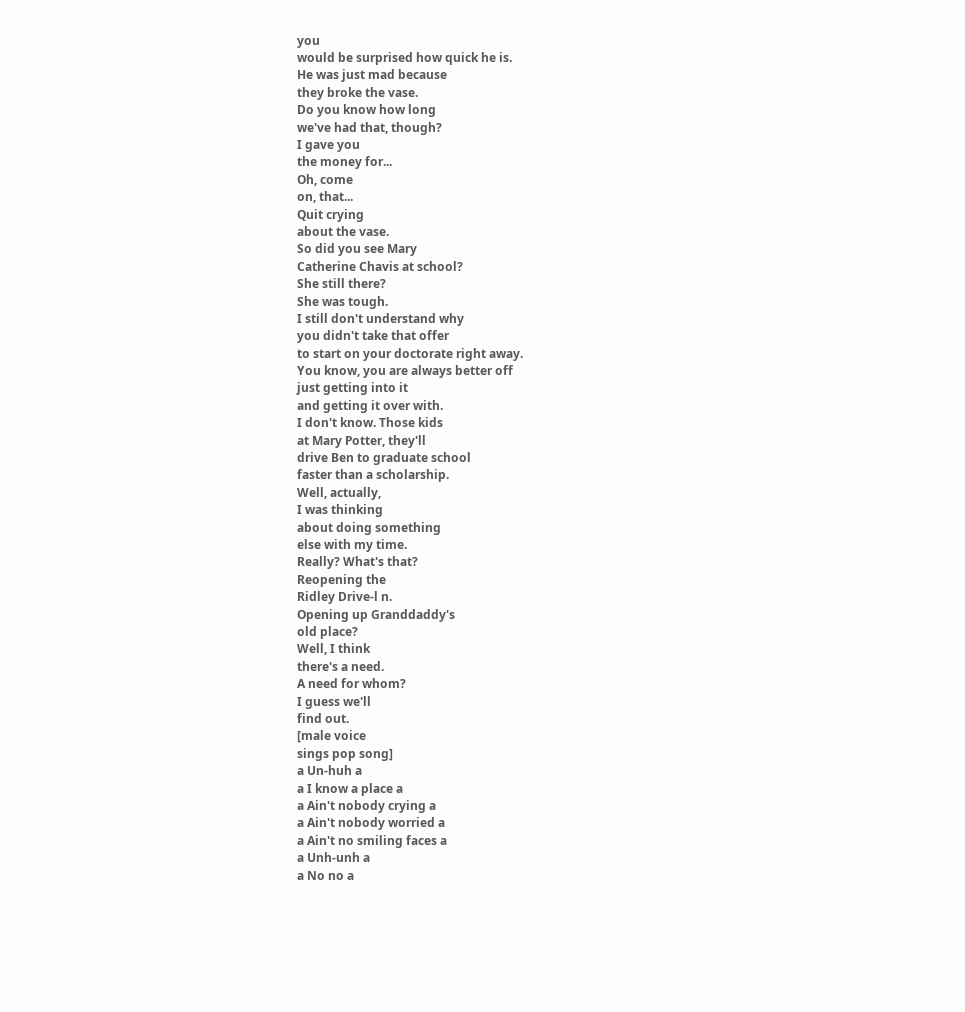you
would be surprised how quick he is.
He was just mad because
they broke the vase.
Do you know how long
we've had that, though?
I gave you
the money for...
Oh, come
on, that...
Quit crying
about the vase.
So did you see Mary
Catherine Chavis at school?
She still there?
She was tough.
I still don't understand why
you didn't take that offer
to start on your doctorate right away.
You know, you are always better off
just getting into it
and getting it over with.
I don't know. Those kids
at Mary Potter, they'll
drive Ben to graduate school
faster than a scholarship.
Well, actually,
I was thinking
about doing something
else with my time.
Really? What's that?
Reopening the
Ridley Drive-l n.
Opening up Granddaddy's
old place?
Well, I think
there's a need.
A need for whom?
I guess we'll
find out.
[male voice
sings pop song]
a Un-huh a
a I know a place a
a Ain't nobody crying a
a Ain't nobody worried a
a Ain't no smiling faces a
a Unh-unh a
a No no a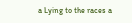a Lying to the races a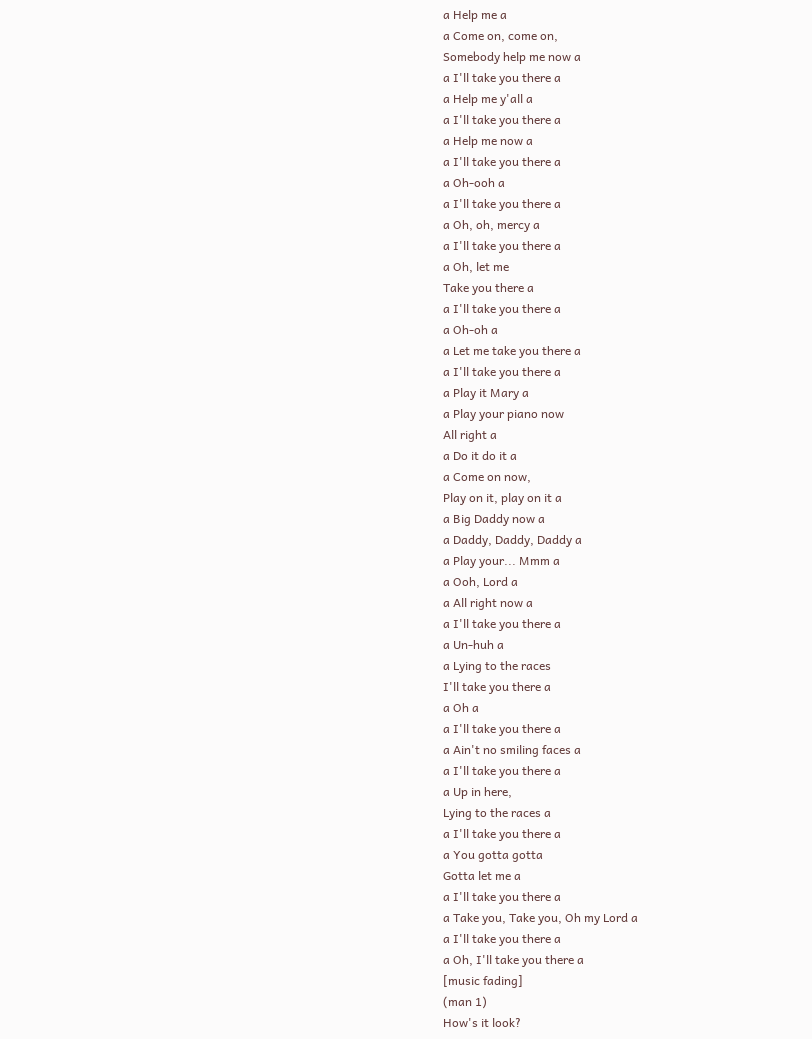a Help me a
a Come on, come on,
Somebody help me now a
a I'll take you there a
a Help me y'all a
a I'll take you there a
a Help me now a
a I'll take you there a
a Oh-ooh a
a I'll take you there a
a Oh, oh, mercy a
a I'll take you there a
a Oh, let me
Take you there a
a I'll take you there a
a Oh-oh a
a Let me take you there a
a I'll take you there a
a Play it Mary a
a Play your piano now
All right a
a Do it do it a
a Come on now,
Play on it, play on it a
a Big Daddy now a
a Daddy, Daddy, Daddy a
a Play your... Mmm a
a Ooh, Lord a
a All right now a
a I'll take you there a
a Un-huh a
a Lying to the races
I'll take you there a
a Oh a
a I'll take you there a
a Ain't no smiling faces a
a I'll take you there a
a Up in here,
Lying to the races a
a I'll take you there a
a You gotta gotta
Gotta let me a
a I'll take you there a
a Take you, Take you, Oh my Lord a
a I'll take you there a
a Oh, I'll take you there a
[music fading]
(man 1)
How's it look?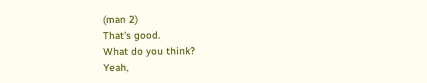(man 2)
That's good.
What do you think?
Yeah,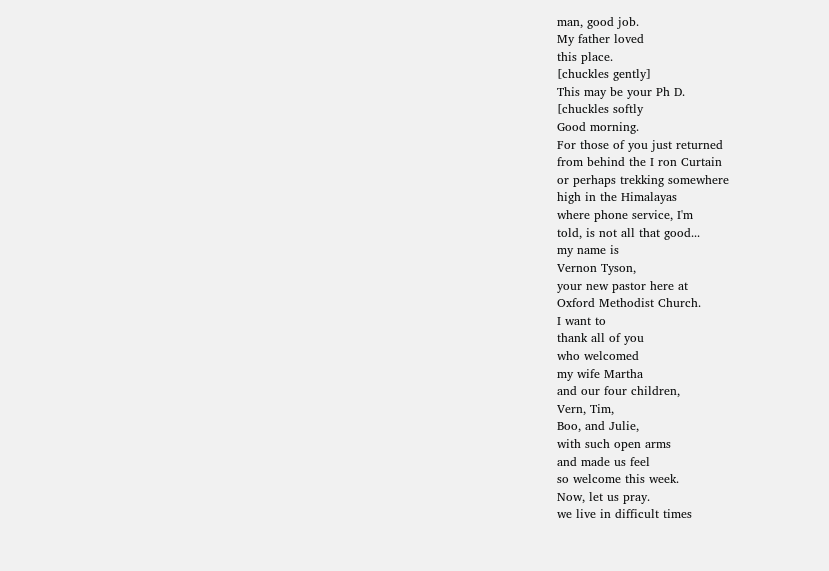man, good job.
My father loved
this place.
[chuckles gently]
This may be your Ph D.
[chuckles softly
Good morning.
For those of you just returned
from behind the I ron Curtain
or perhaps trekking somewhere
high in the Himalayas
where phone service, I'm
told, is not all that good...
my name is
Vernon Tyson,
your new pastor here at
Oxford Methodist Church.
I want to
thank all of you
who welcomed
my wife Martha
and our four children,
Vern, Tim,
Boo, and Julie,
with such open arms
and made us feel
so welcome this week.
Now, let us pray.
we live in difficult times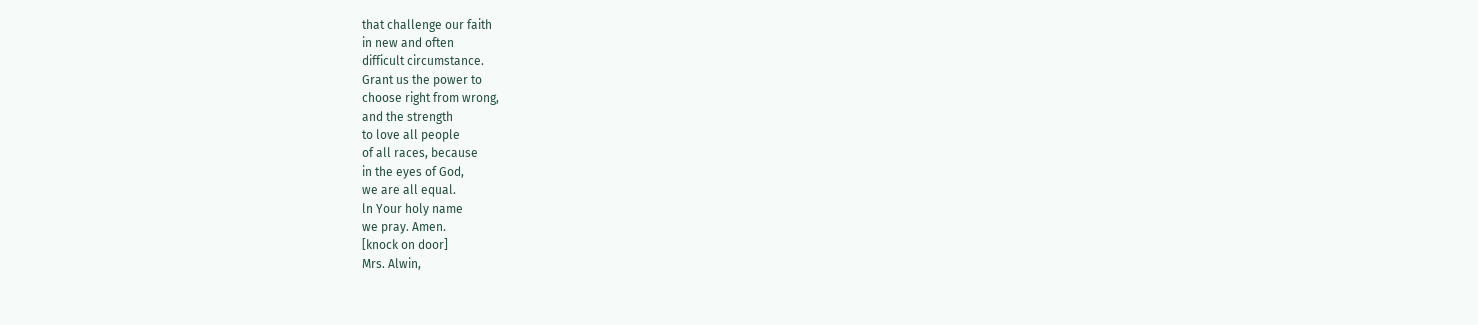that challenge our faith
in new and often
difficult circumstance.
Grant us the power to
choose right from wrong,
and the strength
to love all people
of all races, because
in the eyes of God,
we are all equal.
ln Your holy name
we pray. Amen.
[knock on door]
Mrs. Alwin,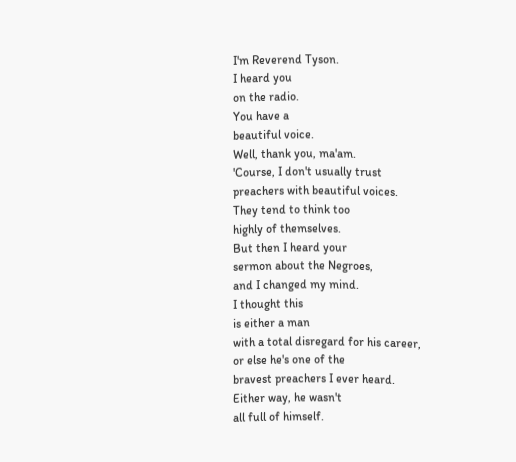I'm Reverend Tyson.
I heard you
on the radio.
You have a
beautiful voice.
Well, thank you, ma'am.
'Course, I don't usually trust
preachers with beautiful voices.
They tend to think too
highly of themselves.
But then I heard your
sermon about the Negroes,
and I changed my mind.
I thought this
is either a man
with a total disregard for his career,
or else he's one of the
bravest preachers I ever heard.
Either way, he wasn't
all full of himself.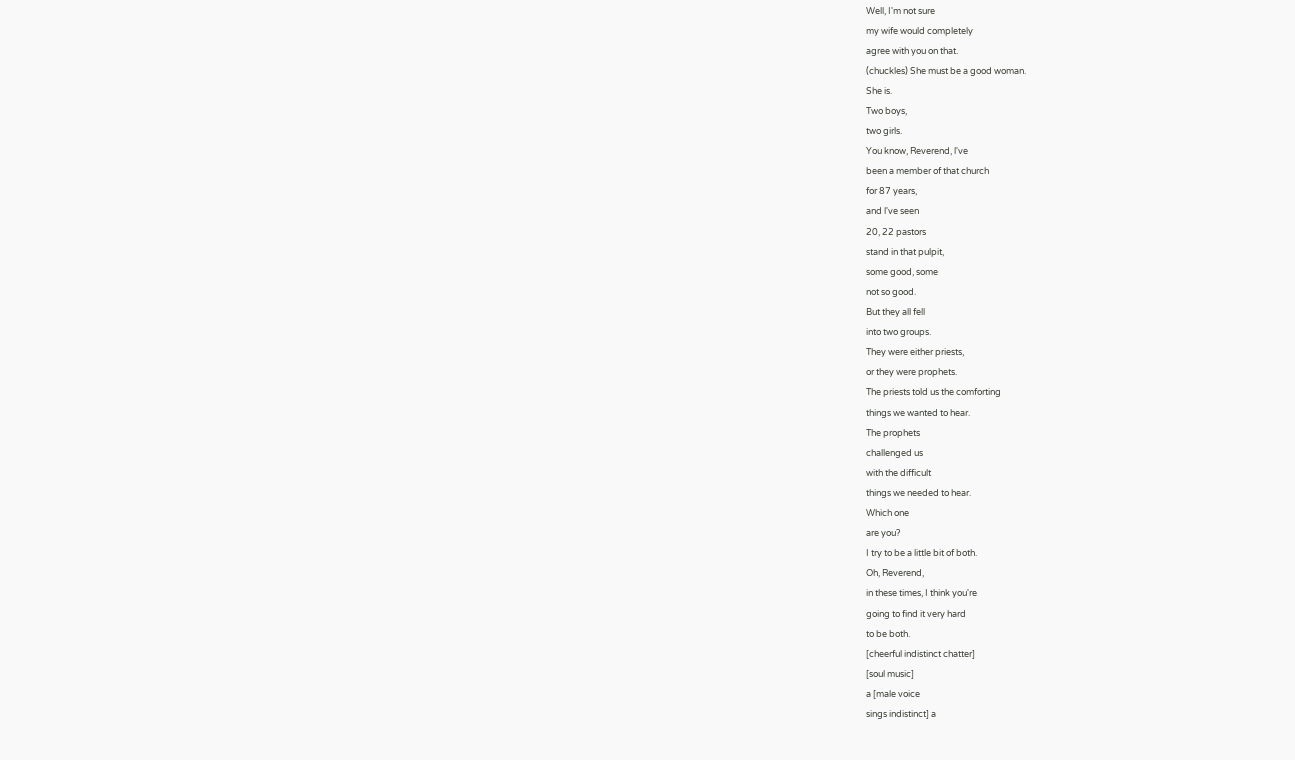Well, I'm not sure
my wife would completely
agree with you on that.
(chuckles) She must be a good woman.
She is.
Two boys,
two girls.
You know, Reverend, l've
been a member of that church
for 87 years,
and l've seen
20, 22 pastors
stand in that pulpit,
some good, some
not so good.
But they all fell
into two groups.
They were either priests,
or they were prophets.
The priests told us the comforting
things we wanted to hear.
The prophets
challenged us
with the difficult
things we needed to hear.
Which one
are you?
I try to be a little bit of both.
Oh, Reverend,
in these times, I think you're
going to find it very hard
to be both.
[cheerful indistinct chatter]
[soul music]
a [male voice
sings indistinct] a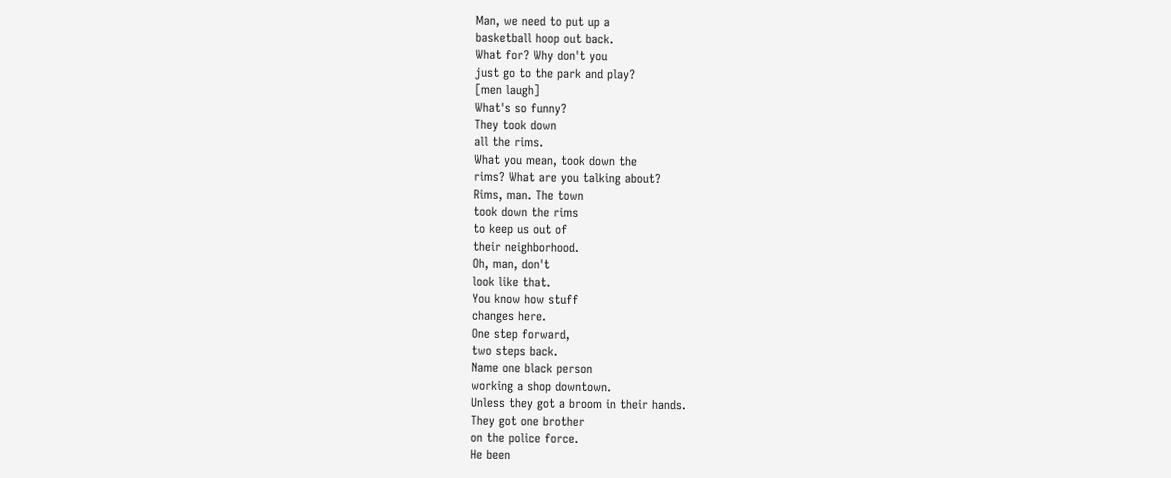Man, we need to put up a
basketball hoop out back.
What for? Why don't you
just go to the park and play?
[men laugh]
What's so funny?
They took down
all the rims.
What you mean, took down the
rims? What are you talking about?
Rims, man. The town
took down the rims
to keep us out of
their neighborhood.
Oh, man, don't
look like that.
You know how stuff
changes here.
One step forward,
two steps back.
Name one black person
working a shop downtown.
Unless they got a broom in their hands.
They got one brother
on the police force.
He been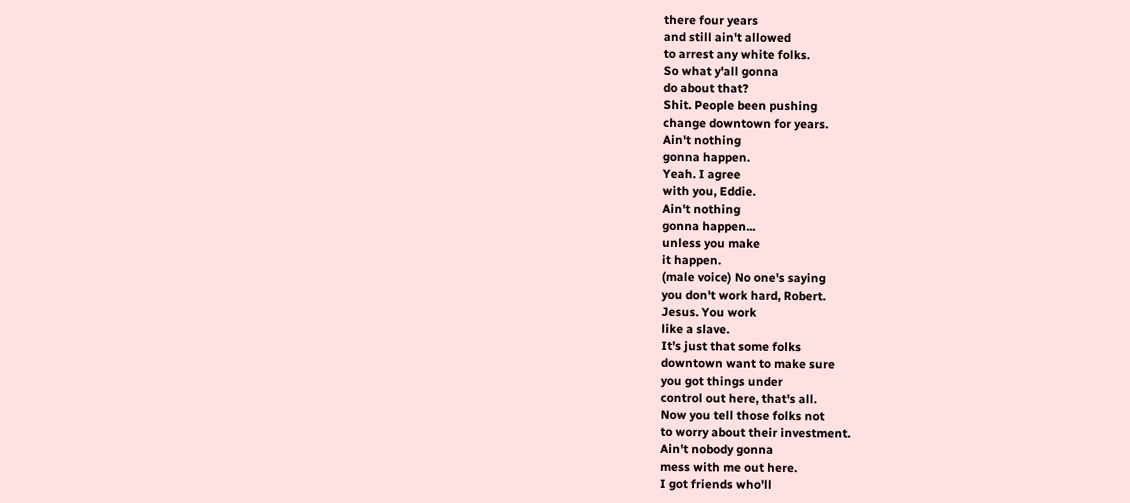there four years
and still ain't allowed
to arrest any white folks.
So what y'all gonna
do about that?
Shit. People been pushing
change downtown for years.
Ain't nothing
gonna happen.
Yeah. I agree
with you, Eddie.
Ain't nothing
gonna happen...
unless you make
it happen.
(male voice) No one's saying
you don't work hard, Robert.
Jesus. You work
like a slave.
It's just that some folks
downtown want to make sure
you got things under
control out here, that's all.
Now you tell those folks not
to worry about their investment.
Ain't nobody gonna
mess with me out here.
I got friends who'll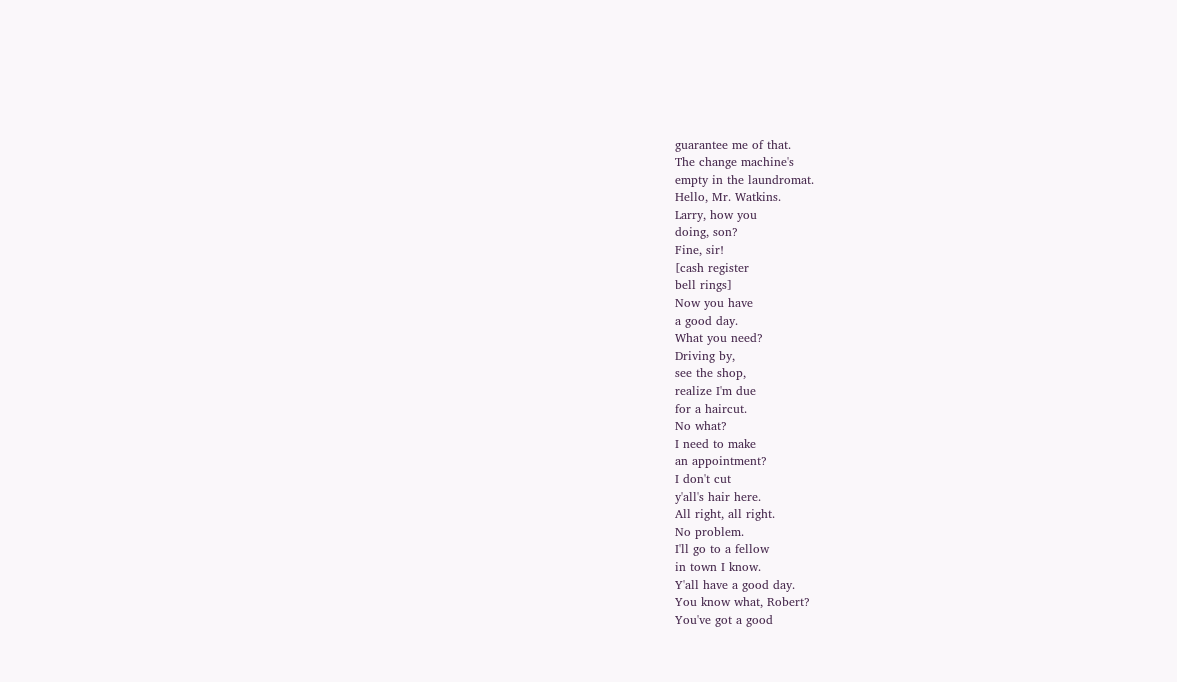guarantee me of that.
The change machine's
empty in the laundromat.
Hello, Mr. Watkins.
Larry, how you
doing, son?
Fine, sir!
[cash register
bell rings]
Now you have
a good day.
What you need?
Driving by,
see the shop,
realize I'm due
for a haircut.
No what?
I need to make
an appointment?
I don't cut
y'all's hair here.
All right, all right.
No problem.
I'll go to a fellow
in town I know.
Y'all have a good day.
You know what, Robert?
You've got a good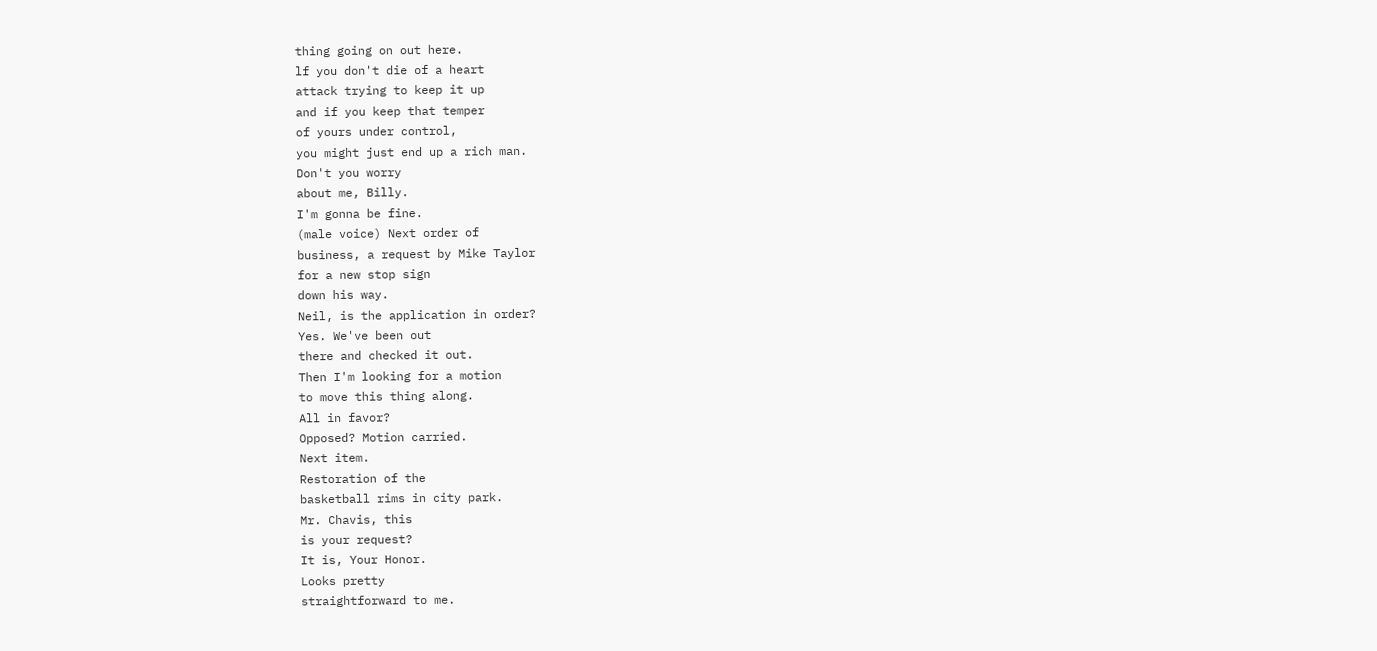thing going on out here.
lf you don't die of a heart
attack trying to keep it up
and if you keep that temper
of yours under control,
you might just end up a rich man.
Don't you worry
about me, Billy.
I'm gonna be fine.
(male voice) Next order of
business, a request by Mike Taylor
for a new stop sign
down his way.
Neil, is the application in order?
Yes. We've been out
there and checked it out.
Then I'm looking for a motion
to move this thing along.
All in favor?
Opposed? Motion carried.
Next item.
Restoration of the
basketball rims in city park.
Mr. Chavis, this
is your request?
It is, Your Honor.
Looks pretty
straightforward to me.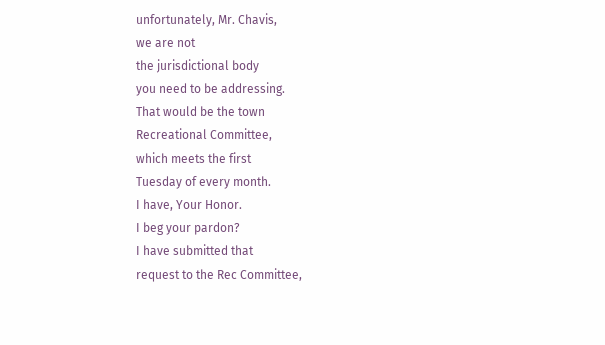unfortunately, Mr. Chavis,
we are not
the jurisdictional body
you need to be addressing.
That would be the town
Recreational Committee,
which meets the first
Tuesday of every month.
I have, Your Honor.
I beg your pardon?
I have submitted that
request to the Rec Committee,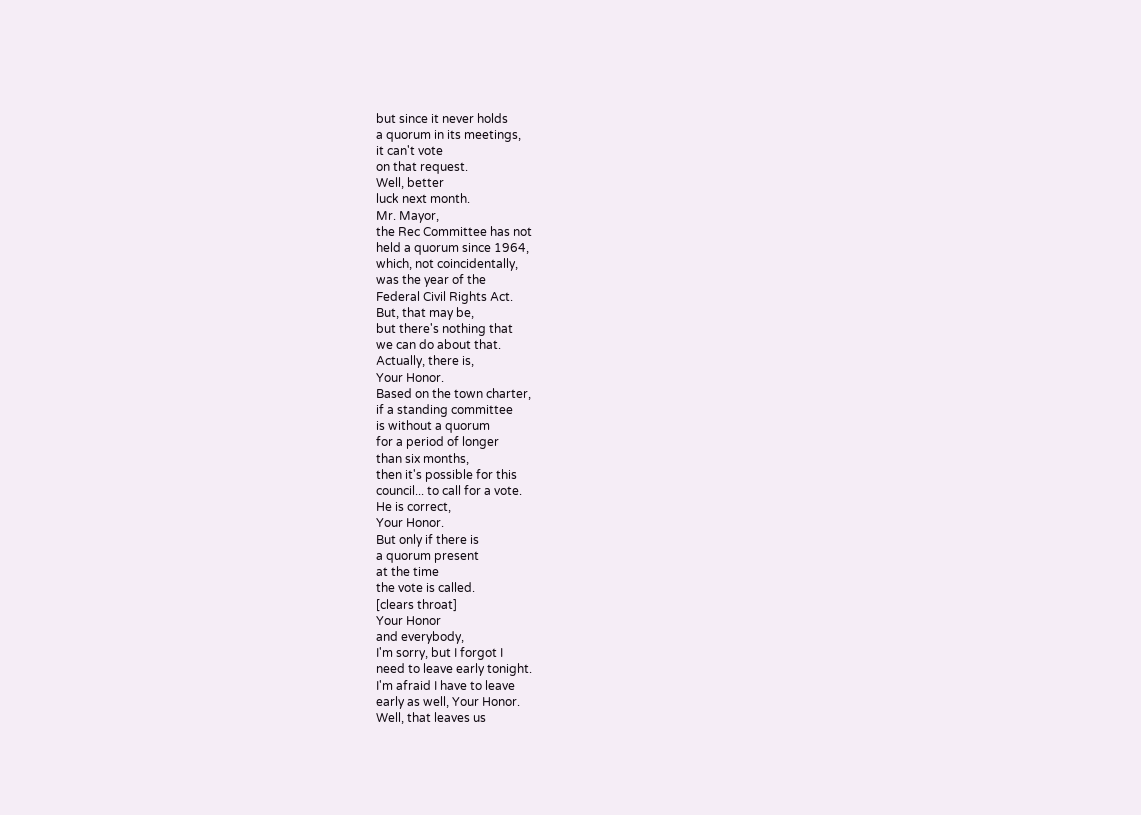but since it never holds
a quorum in its meetings,
it can't vote
on that request.
Well, better
luck next month.
Mr. Mayor,
the Rec Committee has not
held a quorum since 1964,
which, not coincidentally,
was the year of the
Federal Civil Rights Act.
But, that may be,
but there's nothing that
we can do about that.
Actually, there is,
Your Honor.
Based on the town charter,
if a standing committee
is without a quorum
for a period of longer
than six months,
then it's possible for this
council... to call for a vote.
He is correct,
Your Honor.
But only if there is
a quorum present
at the time
the vote is called.
[clears throat]
Your Honor
and everybody,
I'm sorry, but I forgot I
need to leave early tonight.
I'm afraid I have to leave
early as well, Your Honor.
Well, that leaves us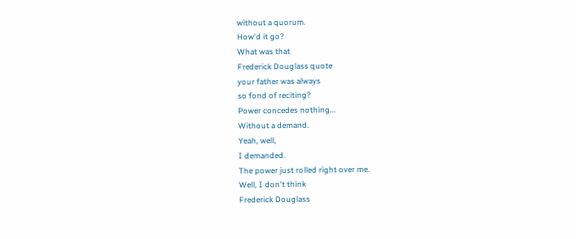without a quorum.
How'd it go?
What was that
Frederick Douglass quote
your father was always
so fond of reciting?
Power concedes nothing...
Without a demand.
Yeah, well,
I demanded.
The power just rolled right over me.
Well, I don't think
Frederick Douglass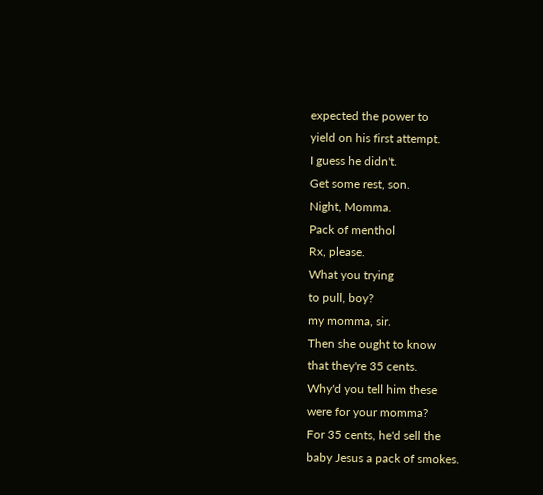expected the power to
yield on his first attempt.
I guess he didn't.
Get some rest, son.
Night, Momma.
Pack of menthol
Rx, please.
What you trying
to pull, boy?
my momma, sir.
Then she ought to know
that they're 35 cents.
Why'd you tell him these
were for your momma?
For 35 cents, he'd sell the
baby Jesus a pack of smokes.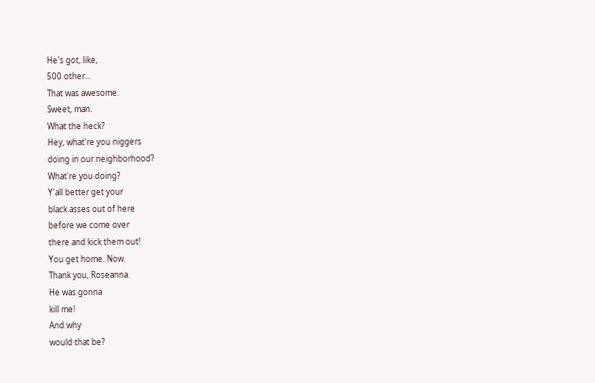He's got, like,
500 other...
That was awesome.
Sweet, man.
What the heck?
Hey, what're you niggers
doing in our neighborhood?
What're you doing?
Y'all better get your
black asses out of here
before we come over
there and kick them out!
You get home. Now.
Thank you, Roseanna.
He was gonna
kill me!
And why
would that be?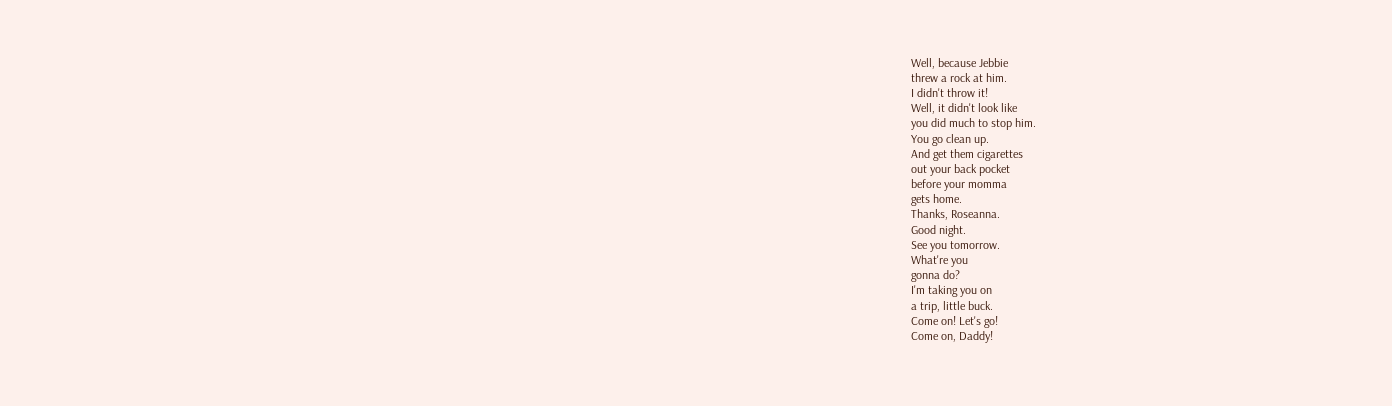Well, because Jebbie
threw a rock at him.
I didn't throw it!
Well, it didn't look like
you did much to stop him.
You go clean up.
And get them cigarettes
out your back pocket
before your momma
gets home.
Thanks, Roseanna.
Good night.
See you tomorrow.
What're you
gonna do?
I'm taking you on
a trip, little buck.
Come on! Let's go!
Come on, Daddy!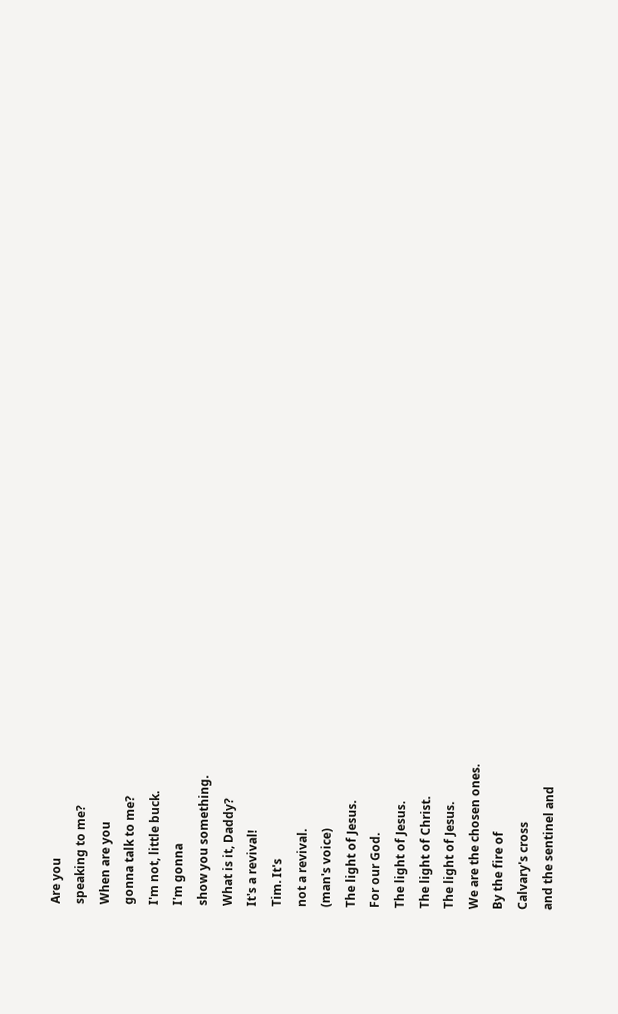Are you
speaking to me?
When are you
gonna talk to me?
I'm not, little buck.
I'm gonna
show you something.
What is it, Daddy?
It's a revival!
Tim. It's
not a revival.
(man's voice)
The light of Jesus.
For our God.
The light of Jesus.
The light of Christ.
The light of Jesus.
We are the chosen ones.
By the fire of
Calvary's cross
and the sentinel and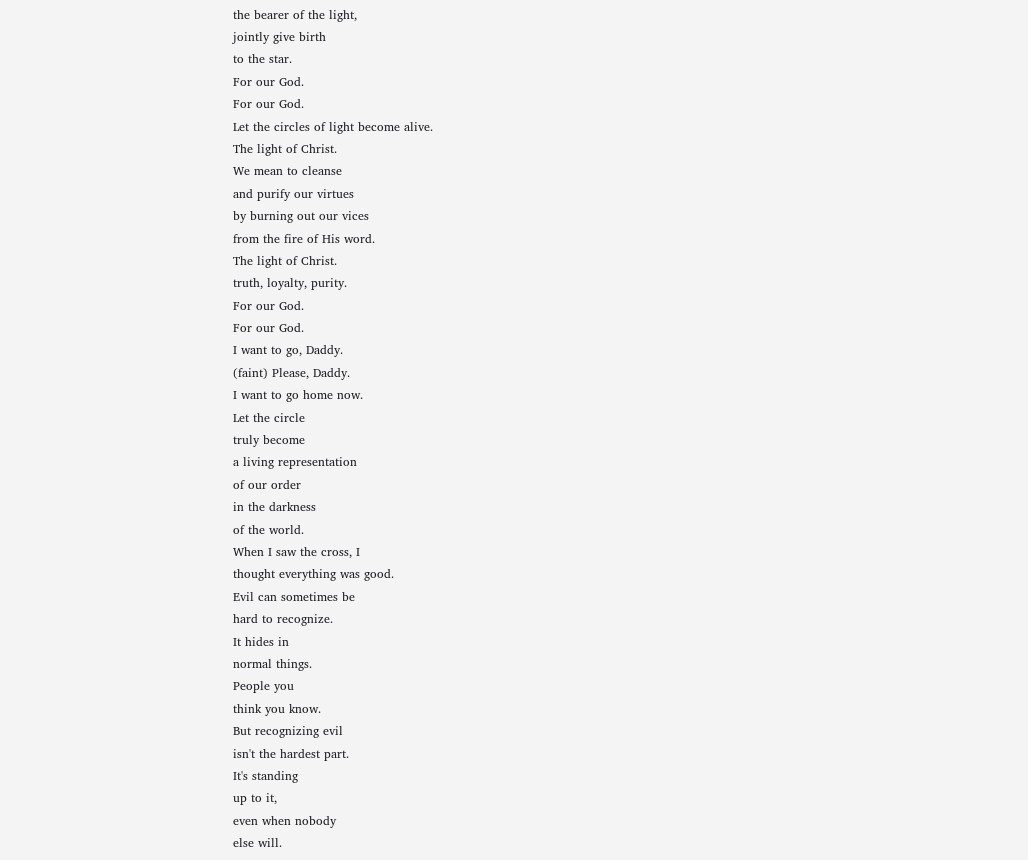the bearer of the light,
jointly give birth
to the star.
For our God.
For our God.
Let the circles of light become alive.
The light of Christ.
We mean to cleanse
and purify our virtues
by burning out our vices
from the fire of His word.
The light of Christ.
truth, loyalty, purity.
For our God.
For our God.
I want to go, Daddy.
(faint) Please, Daddy.
I want to go home now.
Let the circle
truly become
a living representation
of our order
in the darkness
of the world.
When I saw the cross, I
thought everything was good.
Evil can sometimes be
hard to recognize.
It hides in
normal things.
People you
think you know.
But recognizing evil
isn't the hardest part.
It's standing
up to it,
even when nobody
else will.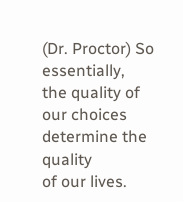(Dr. Proctor) So essentially,
the quality of our choices
determine the quality
of our lives.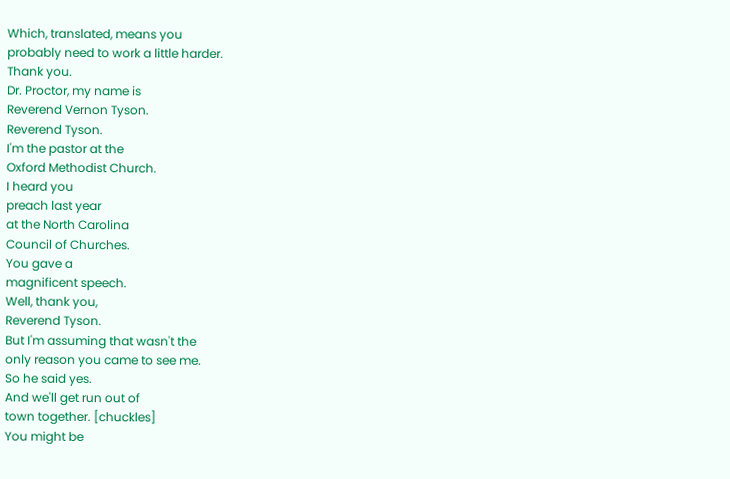Which, translated, means you
probably need to work a little harder.
Thank you.
Dr. Proctor, my name is
Reverend Vernon Tyson.
Reverend Tyson.
I'm the pastor at the
Oxford Methodist Church.
I heard you
preach last year
at the North Carolina
Council of Churches.
You gave a
magnificent speech.
Well, thank you,
Reverend Tyson.
But I'm assuming that wasn't the
only reason you came to see me.
So he said yes.
And we'll get run out of
town together. [chuckles]
You might be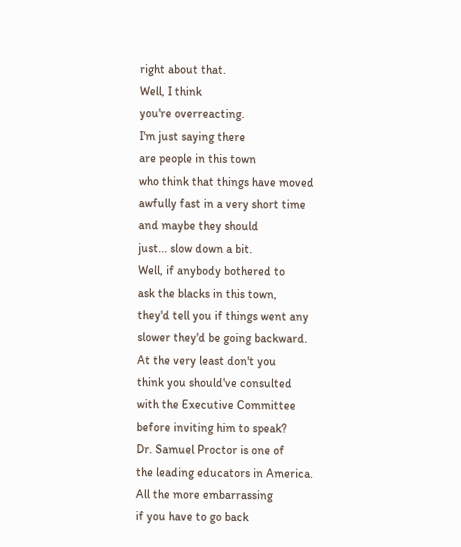right about that.
Well, I think
you're overreacting.
I'm just saying there
are people in this town
who think that things have moved
awfully fast in a very short time
and maybe they should
just... slow down a bit.
Well, if anybody bothered to
ask the blacks in this town,
they'd tell you if things went any
slower they'd be going backward.
At the very least don't you
think you should've consulted
with the Executive Committee
before inviting him to speak?
Dr. Samuel Proctor is one of
the leading educators in America.
All the more embarrassing
if you have to go back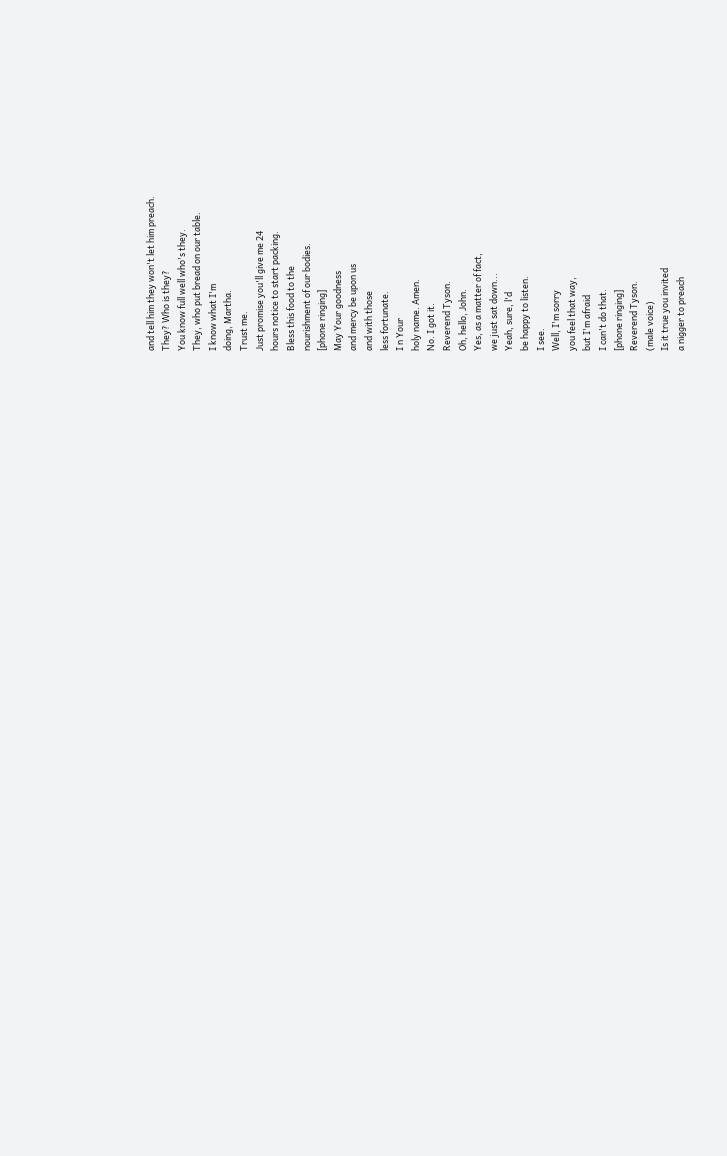and tell him they won't let him preach.
They? Who is they?
You know full well who's they.
They, who put bread on our table.
I know what I'm
doing, Martha.
Trust me.
Just promise you'll give me 24
hours notice to start packing.
Bless this food to the
nourishment of our bodies.
[phone ringing]
May Your goodness
and mercy be upon us
and with those
less fortunate.
I n Your
holy name. Amen.
No. I got it.
Reverend Tyson.
Oh, hello, John.
Yes, as a matter of fact,
we just sat down...
Yeah, sure, l'd
be happy to listen.
I see.
Well, I'm sorry
you feel that way,
but I'm afraid
I can't do that.
[phone ringing]
Reverend Tyson.
(male voice)
Is it true you invited
a nigger to preach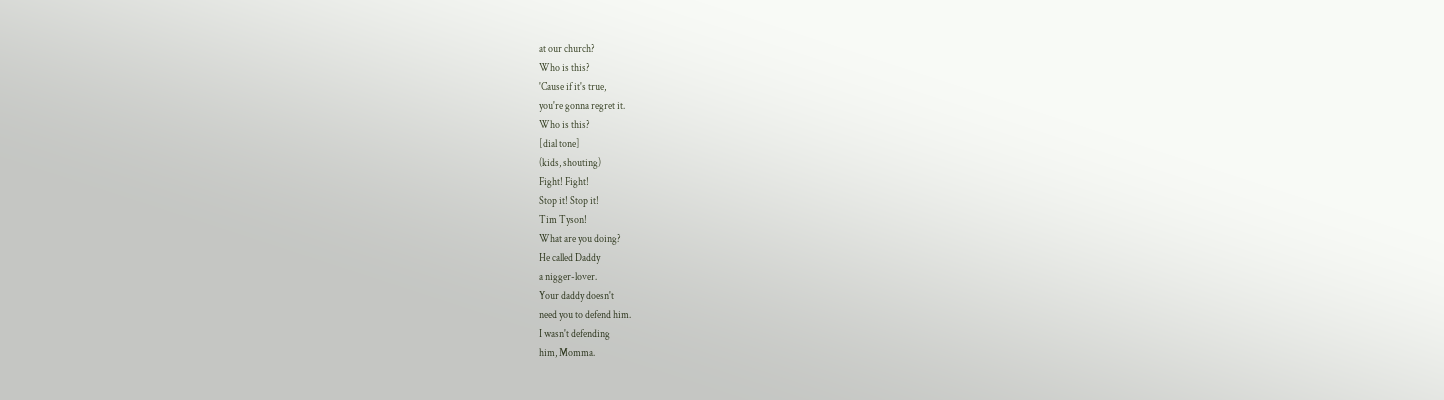at our church?
Who is this?
'Cause if it's true,
you're gonna regret it.
Who is this?
[dial tone]
(kids, shouting)
Fight! Fight!
Stop it! Stop it!
Tim Tyson!
What are you doing?
He called Daddy
a nigger-lover.
Your daddy doesn't
need you to defend him.
I wasn't defending
him, Momma.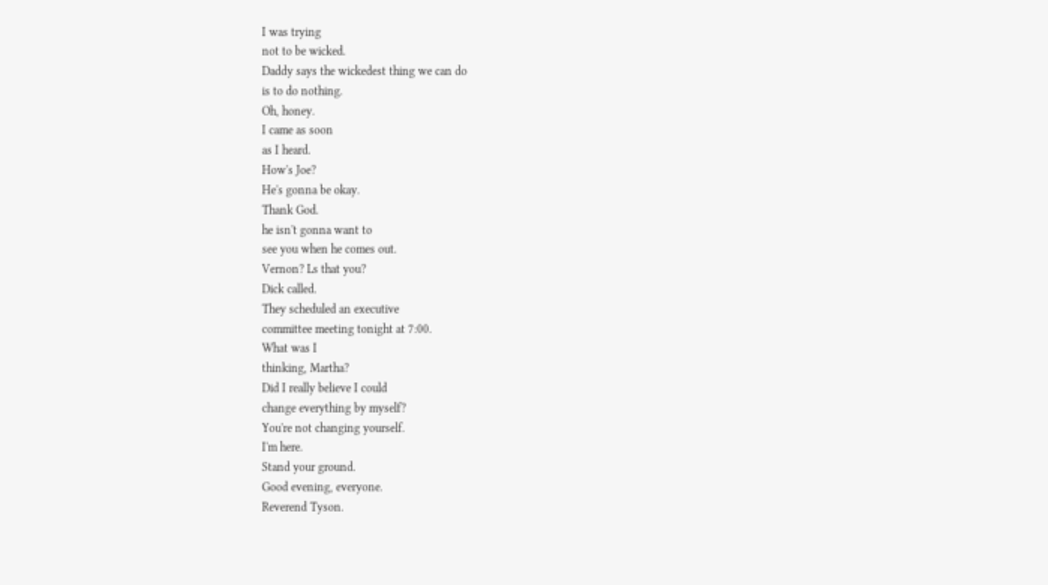I was trying
not to be wicked.
Daddy says the wickedest thing we can do
is to do nothing.
Oh, honey.
I came as soon
as I heard.
How's Joe?
He's gonna be okay.
Thank God.
he isn't gonna want to
see you when he comes out.
Vernon? Ls that you?
Dick called.
They scheduled an executive
committee meeting tonight at 7:00.
What was I
thinking, Martha?
Did I really believe I could
change everything by myself?
You're not changing yourself.
I'm here.
Stand your ground.
Good evening, everyone.
Reverend Tyson.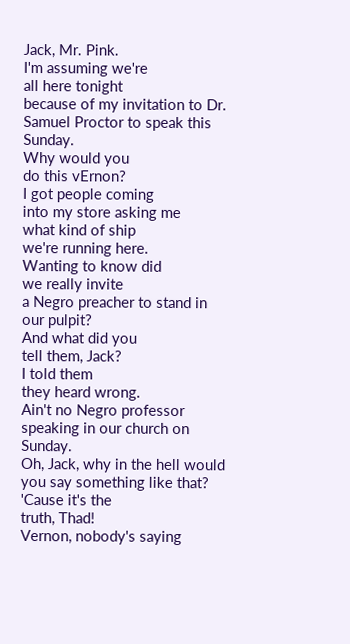Jack, Mr. Pink.
I'm assuming we're
all here tonight
because of my invitation to Dr.
Samuel Proctor to speak this Sunday.
Why would you
do this vErnon?
I got people coming
into my store asking me
what kind of ship
we're running here.
Wanting to know did
we really invite
a Negro preacher to stand in our pulpit?
And what did you
tell them, Jack?
I told them
they heard wrong.
Ain't no Negro professor
speaking in our church on Sunday.
Oh, Jack, why in the hell would
you say something like that?
'Cause it's the
truth, Thad!
Vernon, nobody's saying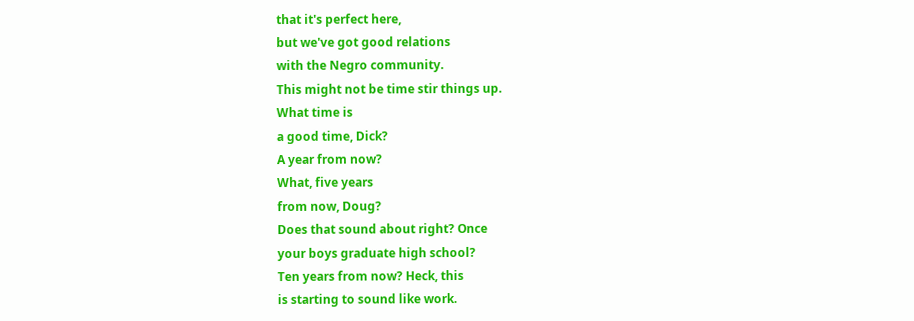that it's perfect here,
but we've got good relations
with the Negro community.
This might not be time stir things up.
What time is
a good time, Dick?
A year from now?
What, five years
from now, Doug?
Does that sound about right? Once
your boys graduate high school?
Ten years from now? Heck, this
is starting to sound like work.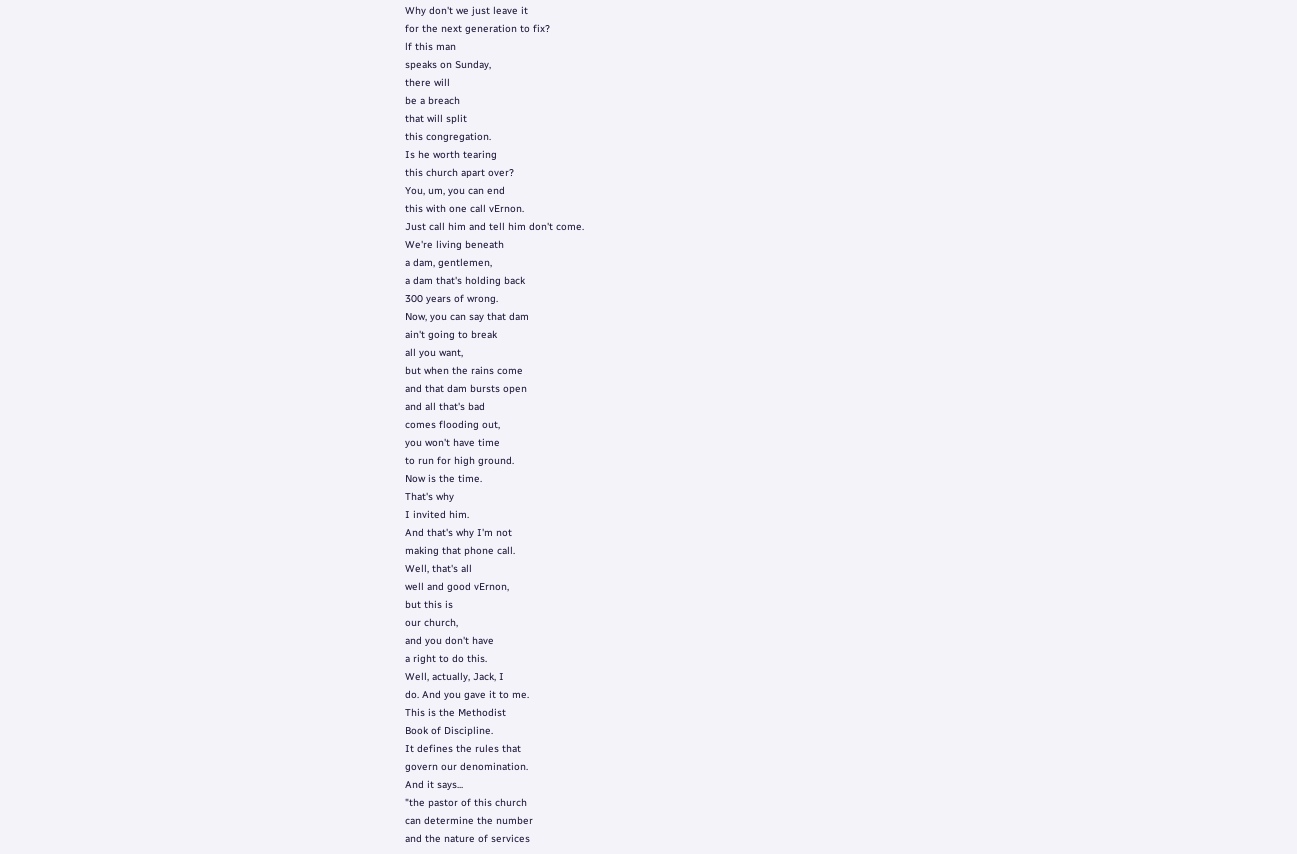Why don't we just leave it
for the next generation to fix?
lf this man
speaks on Sunday,
there will
be a breach
that will split
this congregation.
Is he worth tearing
this church apart over?
You, um, you can end
this with one call vErnon.
Just call him and tell him don't come.
We're living beneath
a dam, gentlemen,
a dam that's holding back
300 years of wrong.
Now, you can say that dam
ain't going to break
all you want,
but when the rains come
and that dam bursts open
and all that's bad
comes flooding out,
you won't have time
to run for high ground.
Now is the time.
That's why
I invited him.
And that's why I'm not
making that phone call.
Well, that's all
well and good vErnon,
but this is
our church,
and you don't have
a right to do this.
Well, actually, Jack, I
do. And you gave it to me.
This is the Methodist
Book of Discipline.
It defines the rules that
govern our denomination.
And it says...
"the pastor of this church
can determine the number
and the nature of services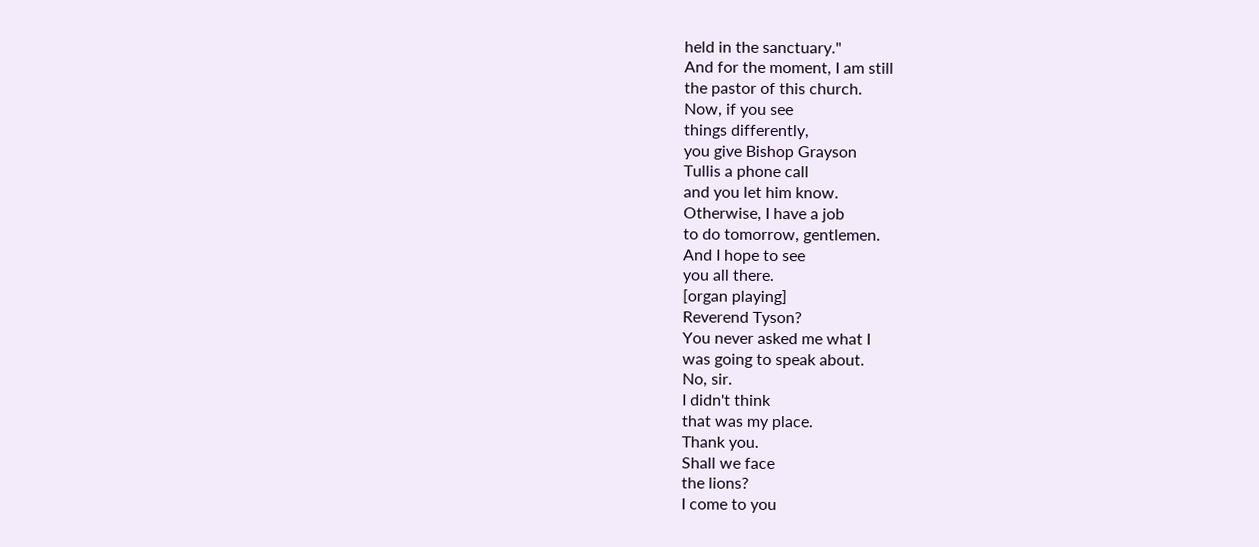held in the sanctuary."
And for the moment, I am still
the pastor of this church.
Now, if you see
things differently,
you give Bishop Grayson
Tullis a phone call
and you let him know.
Otherwise, I have a job
to do tomorrow, gentlemen.
And I hope to see
you all there.
[organ playing]
Reverend Tyson?
You never asked me what I
was going to speak about.
No, sir.
I didn't think
that was my place.
Thank you.
Shall we face
the lions?
I come to you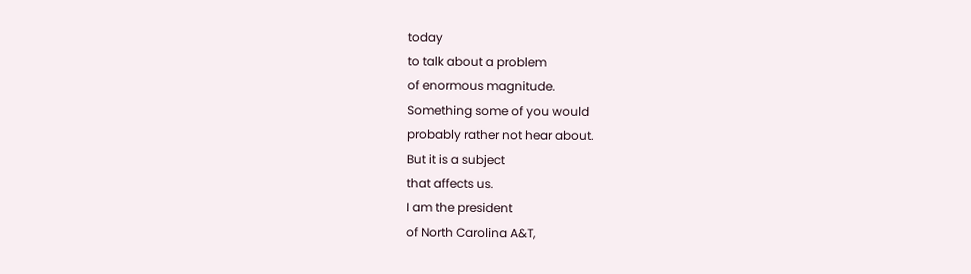today
to talk about a problem
of enormous magnitude.
Something some of you would
probably rather not hear about.
But it is a subject
that affects us.
I am the president
of North Carolina A&T,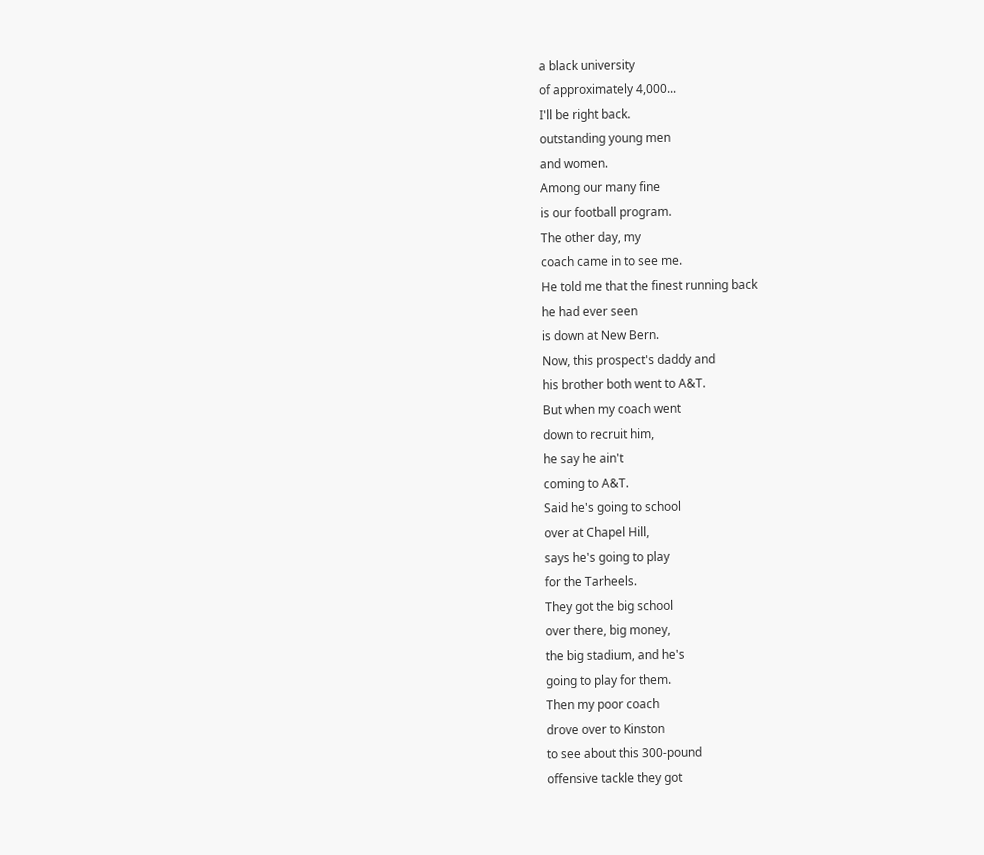a black university
of approximately 4,000...
I'll be right back.
outstanding young men
and women.
Among our many fine
is our football program.
The other day, my
coach came in to see me.
He told me that the finest running back
he had ever seen
is down at New Bern.
Now, this prospect's daddy and
his brother both went to A&T.
But when my coach went
down to recruit him,
he say he ain't
coming to A&T.
Said he's going to school
over at Chapel Hill,
says he's going to play
for the Tarheels.
They got the big school
over there, big money,
the big stadium, and he's
going to play for them.
Then my poor coach
drove over to Kinston
to see about this 300-pound
offensive tackle they got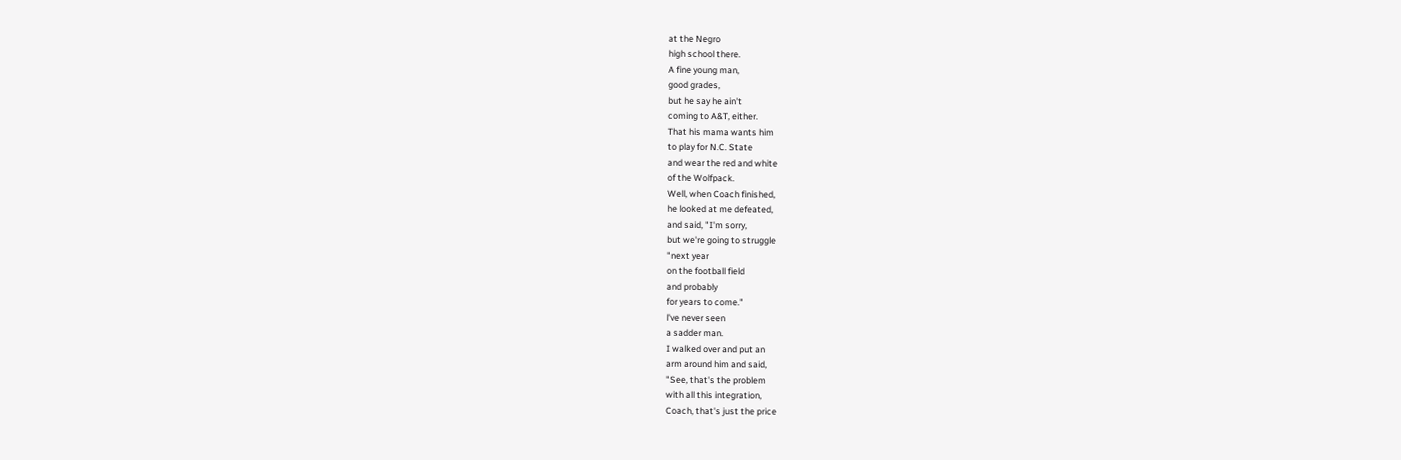at the Negro
high school there.
A fine young man,
good grades,
but he say he ain't
coming to A&T, either.
That his mama wants him
to play for N.C. State
and wear the red and white
of the Wolfpack.
Well, when Coach finished,
he looked at me defeated,
and said, "I'm sorry,
but we're going to struggle
"next year
on the football field
and probably
for years to come."
l've never seen
a sadder man.
I walked over and put an
arm around him and said,
"See, that's the problem
with all this integration,
Coach, that's just the price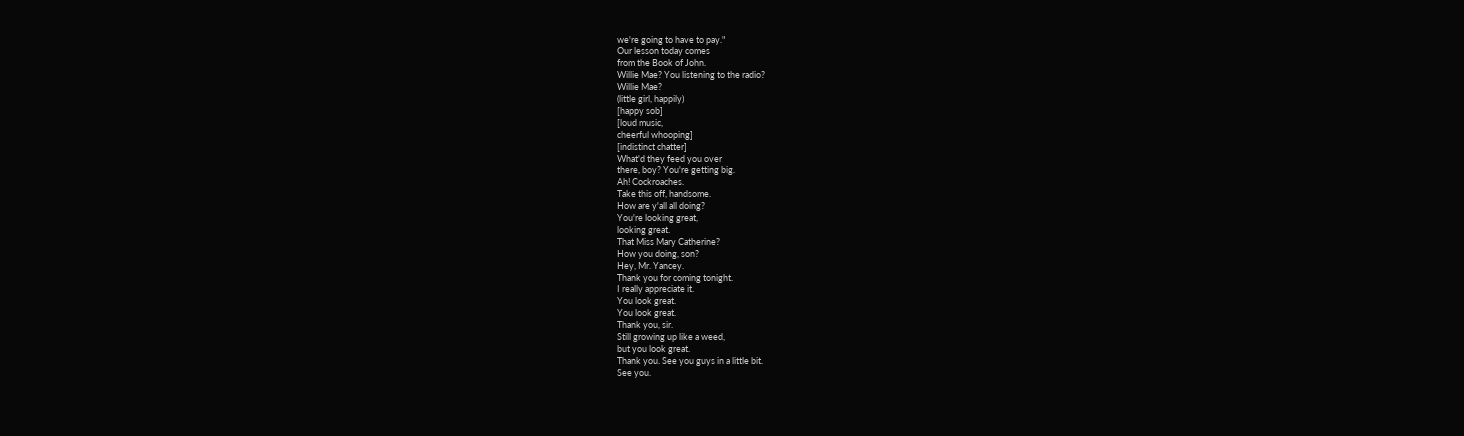we're going to have to pay."
Our lesson today comes
from the Book of John.
Willie Mae? You listening to the radio?
Willie Mae?
(little girl, happily)
[happy sob]
[loud music,
cheerful whooping]
[indistinct chatter]
What'd they feed you over
there, boy? You're getting big.
Ah! Cockroaches.
Take this off, handsome.
How are y'all all doing?
You're looking great,
looking great.
That Miss Mary Catherine?
How you doing, son?
Hey, Mr. Yancey.
Thank you for coming tonight.
I really appreciate it.
You look great.
You look great.
Thank you, sir.
Still growing up like a weed,
but you look great.
Thank you. See you guys in a little bit.
See you.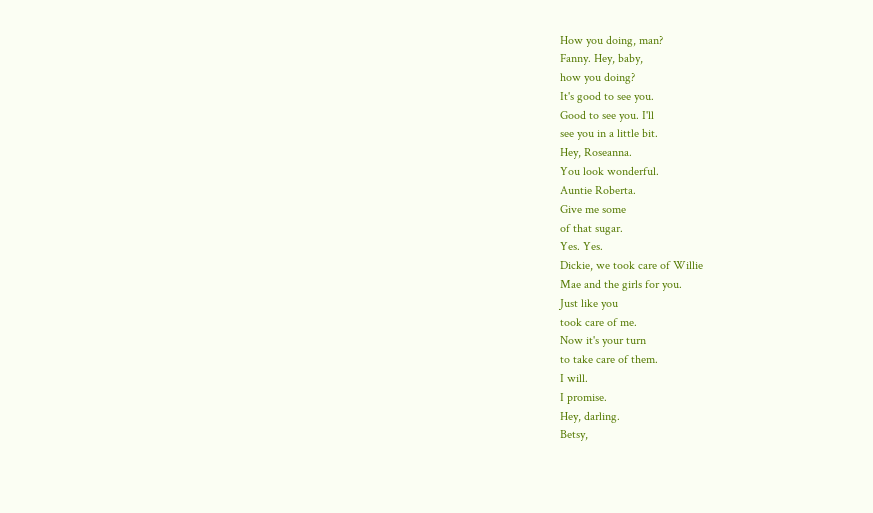How you doing, man?
Fanny. Hey, baby,
how you doing?
It's good to see you.
Good to see you. I'll
see you in a little bit.
Hey, Roseanna.
You look wonderful.
Auntie Roberta.
Give me some
of that sugar.
Yes. Yes.
Dickie, we took care of Willie
Mae and the girls for you.
Just like you
took care of me.
Now it's your turn
to take care of them.
I will.
I promise.
Hey, darling.
Betsy,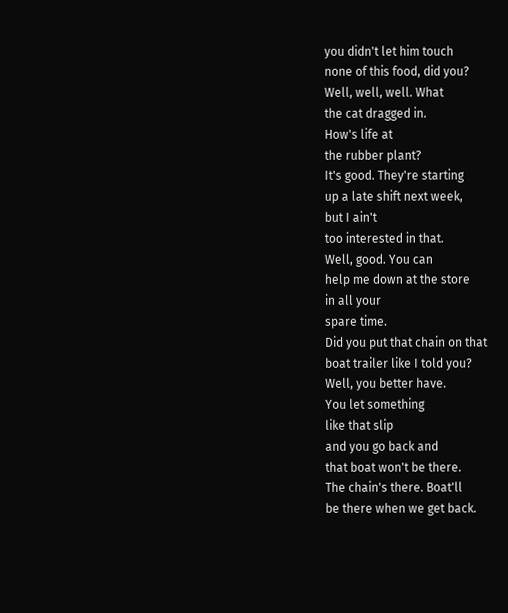you didn't let him touch
none of this food, did you?
Well, well, well. What
the cat dragged in.
How's life at
the rubber plant?
It's good. They're starting
up a late shift next week,
but I ain't
too interested in that.
Well, good. You can
help me down at the store
in all your
spare time.
Did you put that chain on that
boat trailer like I told you?
Well, you better have.
You let something
like that slip
and you go back and
that boat won't be there.
The chain's there. Boat'll
be there when we get back.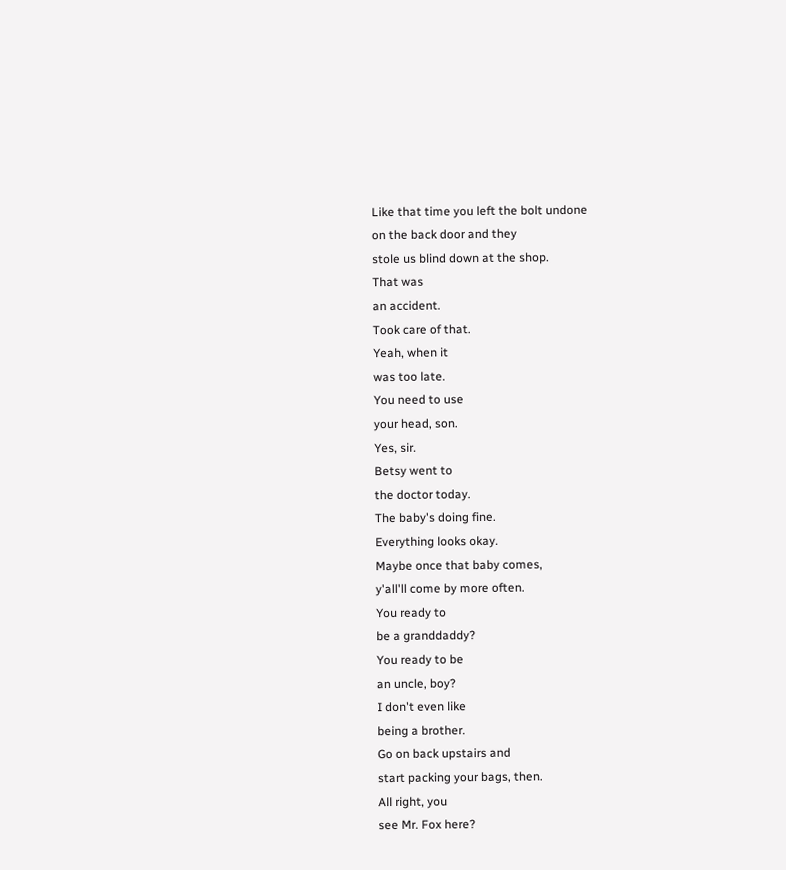Like that time you left the bolt undone
on the back door and they
stole us blind down at the shop.
That was
an accident.
Took care of that.
Yeah, when it
was too late.
You need to use
your head, son.
Yes, sir.
Betsy went to
the doctor today.
The baby's doing fine.
Everything looks okay.
Maybe once that baby comes,
y'all'll come by more often.
You ready to
be a granddaddy?
You ready to be
an uncle, boy?
I don't even like
being a brother.
Go on back upstairs and
start packing your bags, then.
All right, you
see Mr. Fox here?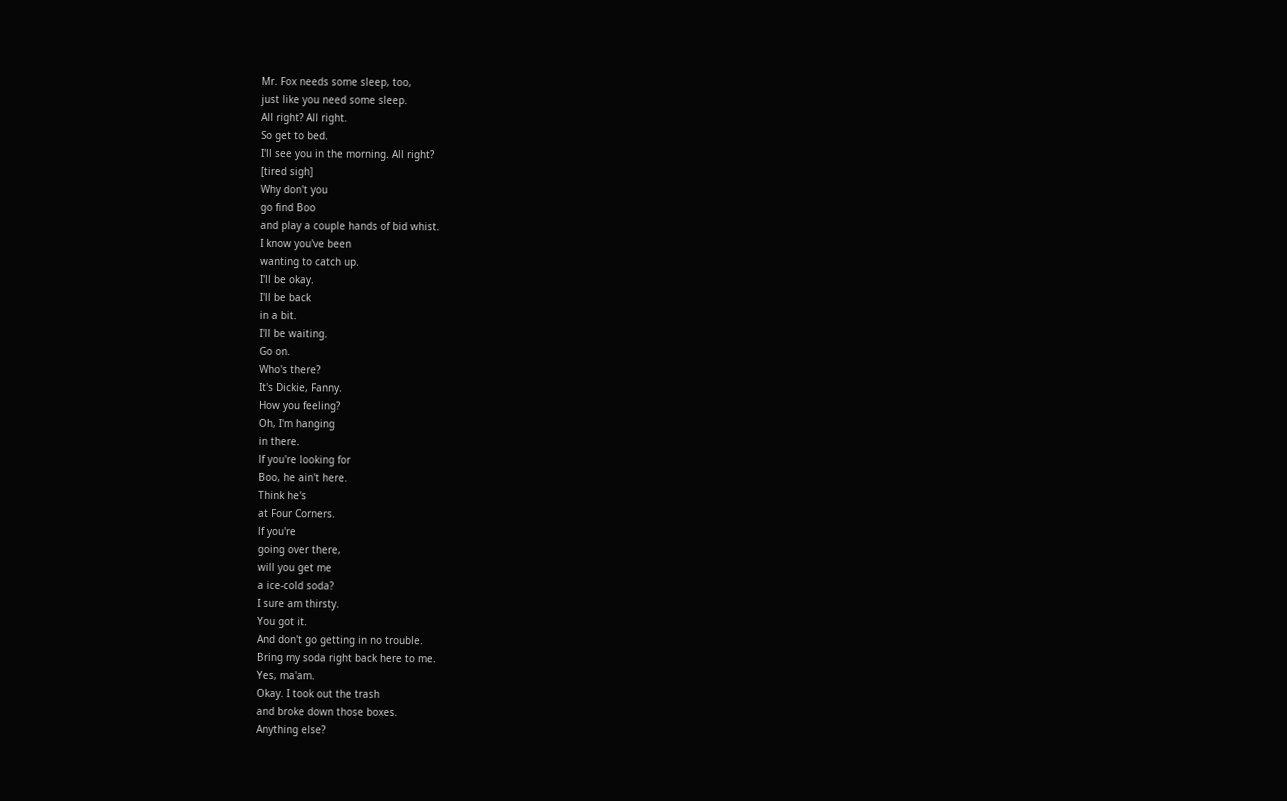Mr. Fox needs some sleep, too,
just like you need some sleep.
All right? All right.
So get to bed.
I'll see you in the morning. All right?
[tired sigh]
Why don't you
go find Boo
and play a couple hands of bid whist.
I know you've been
wanting to catch up.
I'll be okay.
I'll be back
in a bit.
I'll be waiting.
Go on.
Who's there?
It's Dickie, Fanny.
How you feeling?
Oh, I'm hanging
in there.
lf you're looking for
Boo, he ain't here.
Think he's
at Four Corners.
lf you're
going over there,
will you get me
a ice-cold soda?
I sure am thirsty.
You got it.
And don't go getting in no trouble.
Bring my soda right back here to me.
Yes, ma'am.
Okay. I took out the trash
and broke down those boxes.
Anything else?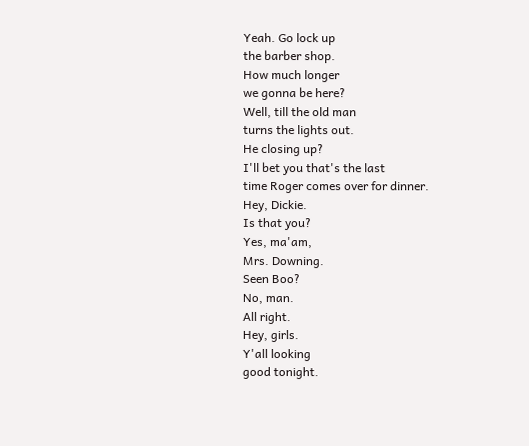Yeah. Go lock up
the barber shop.
How much longer
we gonna be here?
Well, till the old man
turns the lights out.
He closing up?
I'll bet you that's the last
time Roger comes over for dinner.
Hey, Dickie.
Is that you?
Yes, ma'am,
Mrs. Downing.
Seen Boo?
No, man.
All right.
Hey, girls.
Y'all looking
good tonight.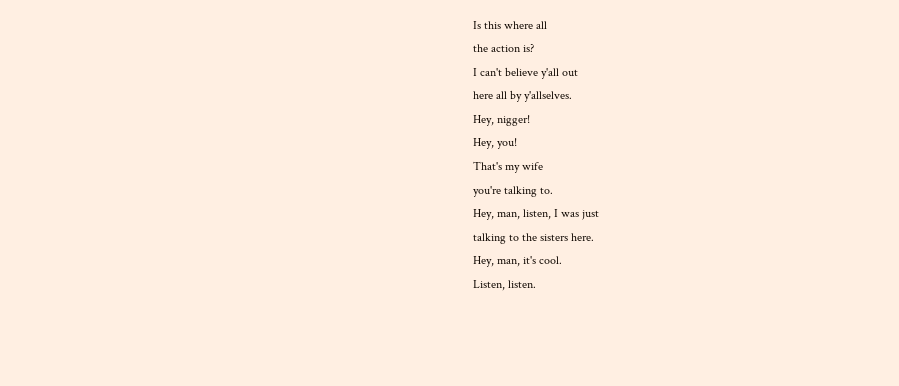Is this where all
the action is?
I can't believe y'all out
here all by y'allselves.
Hey, nigger!
Hey, you!
That's my wife
you're talking to.
Hey, man, listen, I was just
talking to the sisters here.
Hey, man, it's cool.
Listen, listen.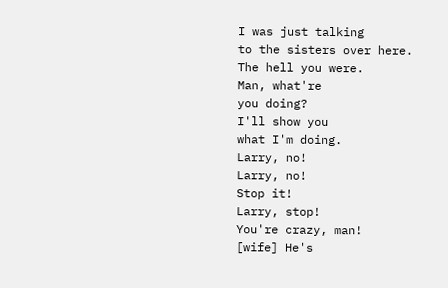I was just talking
to the sisters over here.
The hell you were.
Man, what're
you doing?
I'll show you
what I'm doing.
Larry, no!
Larry, no!
Stop it!
Larry, stop!
You're crazy, man!
[wife] He's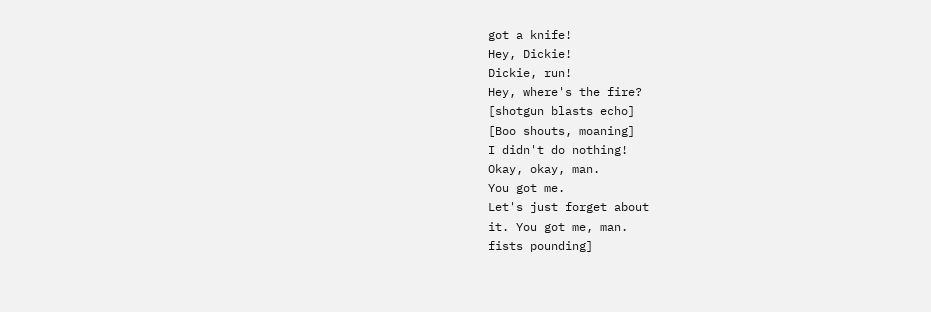got a knife!
Hey, Dickie!
Dickie, run!
Hey, where's the fire?
[shotgun blasts echo]
[Boo shouts, moaning]
I didn't do nothing!
Okay, okay, man.
You got me.
Let's just forget about
it. You got me, man.
fists pounding]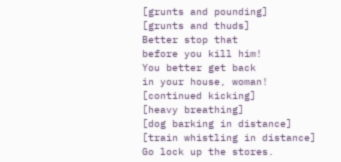[grunts and pounding]
[grunts and thuds]
Better stop that
before you kill him!
You better get back
in your house, woman!
[continued kicking]
[heavy breathing]
[dog barking in distance]
[train whistling in distance]
Go lock up the stores.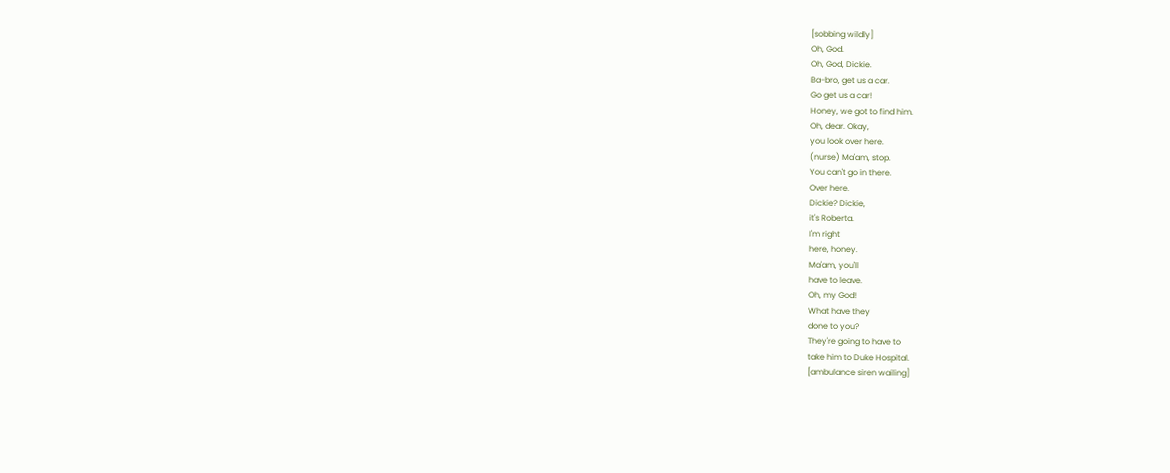[sobbing wildly]
Oh, God.
Oh, God, Dickie.
Ba-bro, get us a car.
Go get us a car!
Honey, we got to find him.
Oh, dear. Okay,
you look over here.
(nurse) Ma'am, stop.
You can't go in there.
Over here.
Dickie? Dickie,
it's Roberta.
I'm right
here, honey.
Ma'am, you'll
have to leave.
Oh, my God!
What have they
done to you?
They're going to have to
take him to Duke Hospital.
[ambulance siren wailing]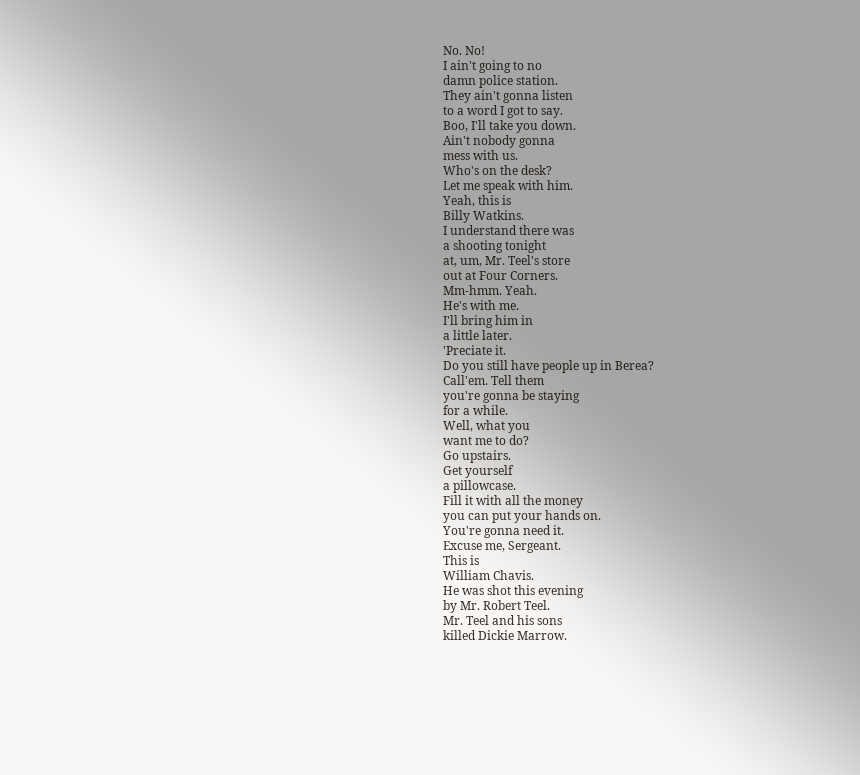No. No!
I ain't going to no
damn police station.
They ain't gonna listen
to a word I got to say.
Boo, I'll take you down.
Ain't nobody gonna
mess with us.
Who's on the desk?
Let me speak with him.
Yeah, this is
Billy Watkins.
I understand there was
a shooting tonight
at, um, Mr. Teel's store
out at Four Corners.
Mm-hmm. Yeah.
He's with me.
I'll bring him in
a little later.
'Preciate it.
Do you still have people up in Berea?
Call'em. Tell them
you're gonna be staying
for a while.
Well, what you
want me to do?
Go upstairs.
Get yourself
a pillowcase.
Fill it with all the money
you can put your hands on.
You're gonna need it.
Excuse me, Sergeant.
This is
William Chavis.
He was shot this evening
by Mr. Robert Teel.
Mr. Teel and his sons
killed Dickie Marrow.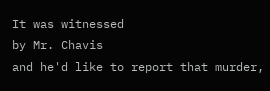It was witnessed
by Mr. Chavis
and he'd like to report that murder,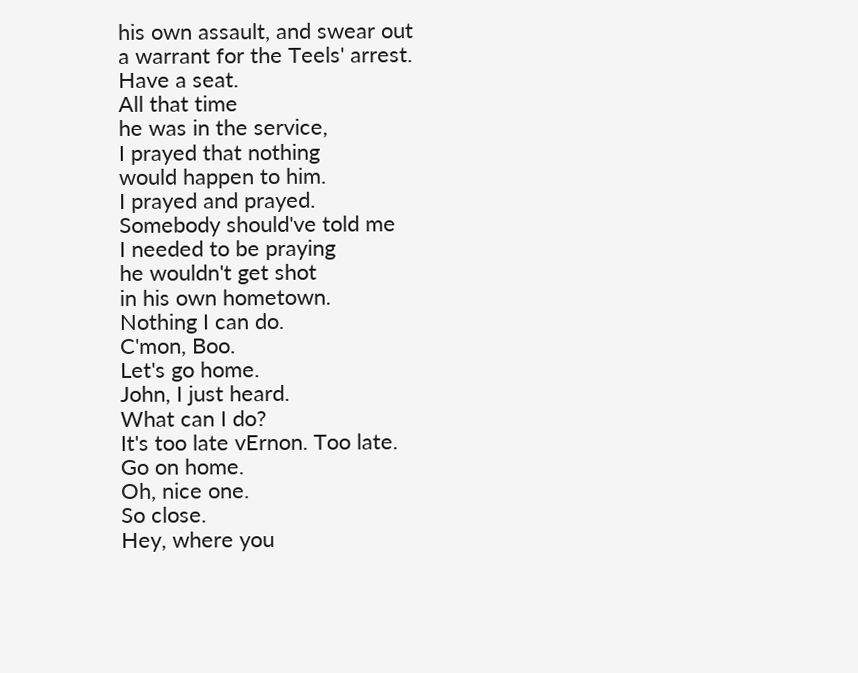his own assault, and swear out
a warrant for the Teels' arrest.
Have a seat.
All that time
he was in the service,
I prayed that nothing
would happen to him.
I prayed and prayed.
Somebody should've told me
I needed to be praying
he wouldn't get shot
in his own hometown.
Nothing I can do.
C'mon, Boo.
Let's go home.
John, I just heard.
What can I do?
It's too late vErnon. Too late.
Go on home.
Oh, nice one.
So close.
Hey, where you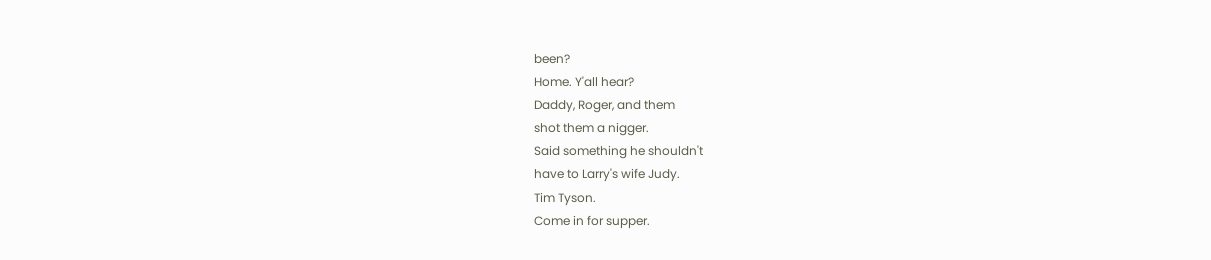been?
Home. Y'all hear?
Daddy, Roger, and them
shot them a nigger.
Said something he shouldn't
have to Larry's wife Judy.
Tim Tyson.
Come in for supper.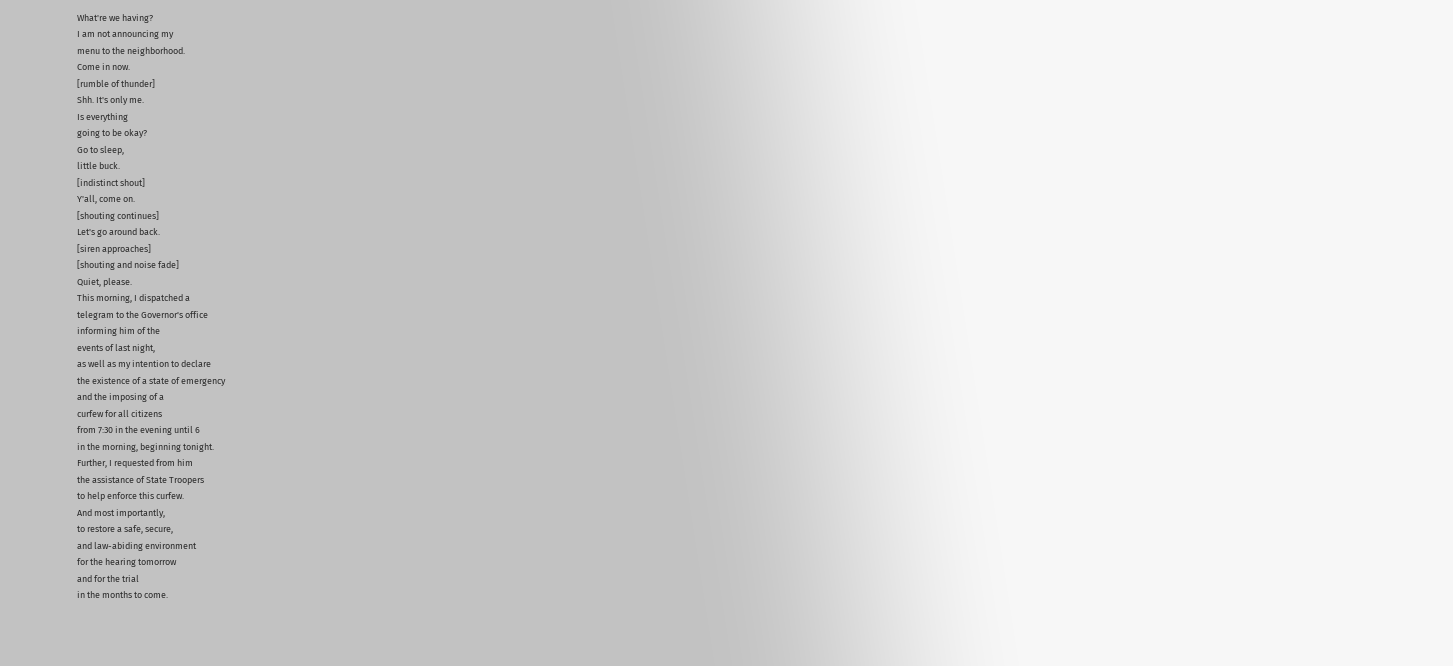What're we having?
I am not announcing my
menu to the neighborhood.
Come in now.
[rumble of thunder]
Shh. It's only me.
Is everything
going to be okay?
Go to sleep,
little buck.
[indistinct shout]
Y'all, come on.
[shouting continues]
Let's go around back.
[siren approaches]
[shouting and noise fade]
Quiet, please.
This morning, I dispatched a
telegram to the Governor's office
informing him of the
events of last night,
as well as my intention to declare
the existence of a state of emergency
and the imposing of a
curfew for all citizens
from 7:30 in the evening until 6
in the morning, beginning tonight.
Further, I requested from him
the assistance of State Troopers
to help enforce this curfew.
And most importantly,
to restore a safe, secure,
and law-abiding environment
for the hearing tomorrow
and for the trial
in the months to come.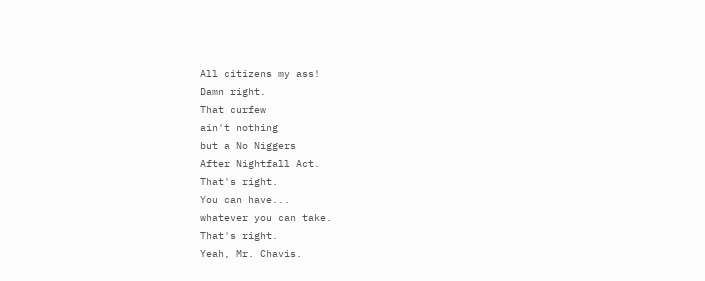All citizens my ass!
Damn right.
That curfew
ain't nothing
but a No Niggers
After Nightfall Act.
That's right.
You can have...
whatever you can take.
That's right.
Yeah, Mr. Chavis.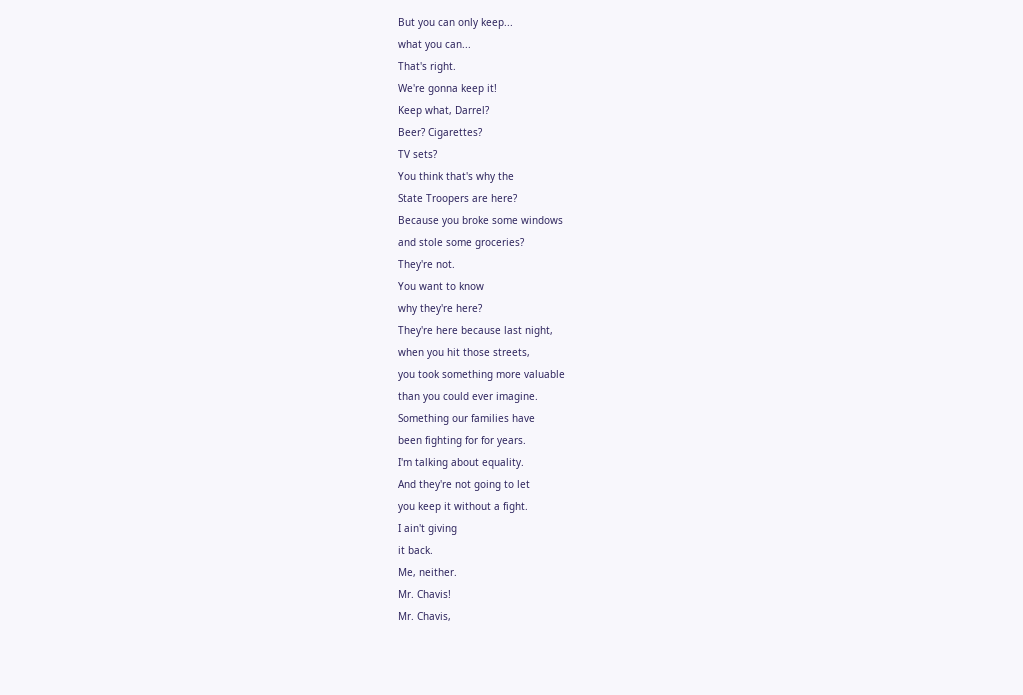But you can only keep...
what you can...
That's right.
We're gonna keep it!
Keep what, Darrel?
Beer? Cigarettes?
TV sets?
You think that's why the
State Troopers are here?
Because you broke some windows
and stole some groceries?
They're not.
You want to know
why they're here?
They're here because last night,
when you hit those streets,
you took something more valuable
than you could ever imagine.
Something our families have
been fighting for for years.
I'm talking about equality.
And they're not going to let
you keep it without a fight.
I ain't giving
it back.
Me, neither.
Mr. Chavis!
Mr. Chavis,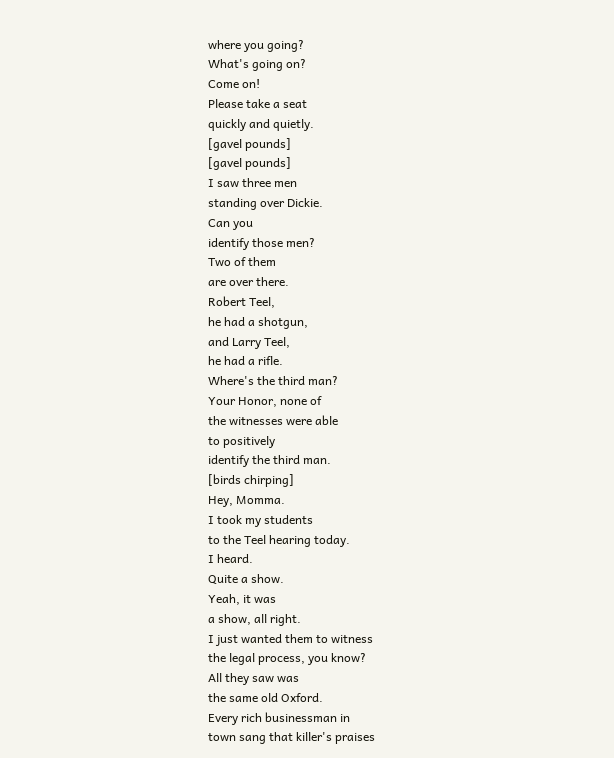where you going?
What's going on?
Come on!
Please take a seat
quickly and quietly.
[gavel pounds]
[gavel pounds]
I saw three men
standing over Dickie.
Can you
identify those men?
Two of them
are over there.
Robert Teel,
he had a shotgun,
and Larry Teel,
he had a rifle.
Where's the third man?
Your Honor, none of
the witnesses were able
to positively
identify the third man.
[birds chirping]
Hey, Momma.
I took my students
to the Teel hearing today.
I heard.
Quite a show.
Yeah, it was
a show, all right.
I just wanted them to witness
the legal process, you know?
All they saw was
the same old Oxford.
Every rich businessman in
town sang that killer's praises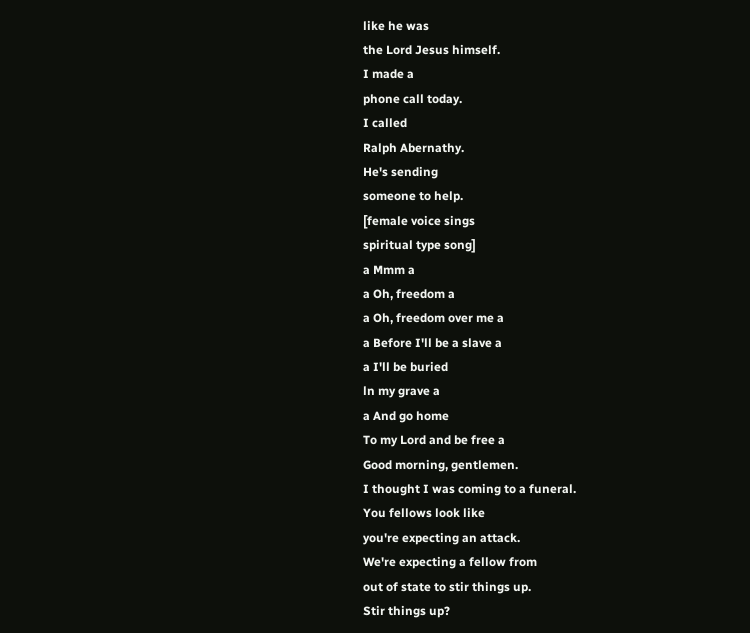like he was
the Lord Jesus himself.
I made a
phone call today.
I called
Ralph Abernathy.
He's sending
someone to help.
[female voice sings
spiritual type song]
a Mmm a
a Oh, freedom a
a Oh, freedom over me a
a Before I'll be a slave a
a I'll be buried
ln my grave a
a And go home
To my Lord and be free a
Good morning, gentlemen.
I thought I was coming to a funeral.
You fellows look like
you're expecting an attack.
We're expecting a fellow from
out of state to stir things up.
Stir things up?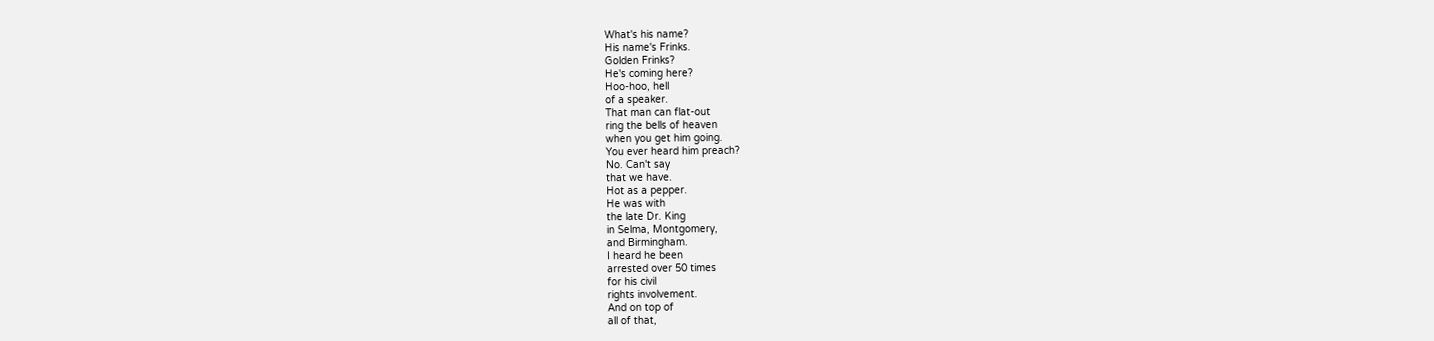What's his name?
His name's Frinks.
Golden Frinks?
He's coming here?
Hoo-hoo, hell
of a speaker.
That man can flat-out
ring the bells of heaven
when you get him going.
You ever heard him preach?
No. Can't say
that we have.
Hot as a pepper.
He was with
the late Dr. King
in Selma, Montgomery,
and Birmingham.
I heard he been
arrested over 50 times
for his civil
rights involvement.
And on top of
all of that,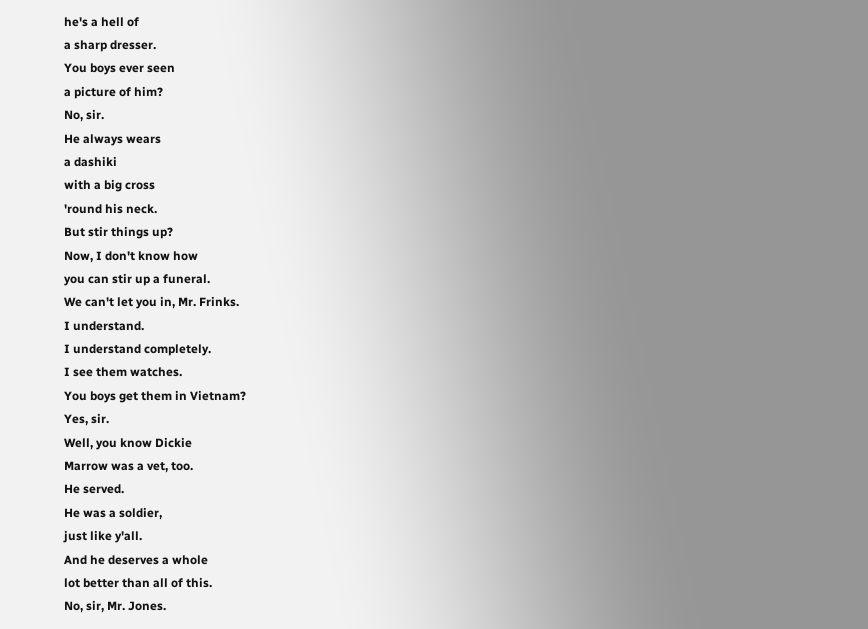he's a hell of
a sharp dresser.
You boys ever seen
a picture of him?
No, sir.
He always wears
a dashiki
with a big cross
'round his neck.
But stir things up?
Now, I don't know how
you can stir up a funeral.
We can't let you in, Mr. Frinks.
I understand.
I understand completely.
I see them watches.
You boys get them in Vietnam?
Yes, sir.
Well, you know Dickie
Marrow was a vet, too.
He served.
He was a soldier,
just like y'all.
And he deserves a whole
lot better than all of this.
No, sir, Mr. Jones.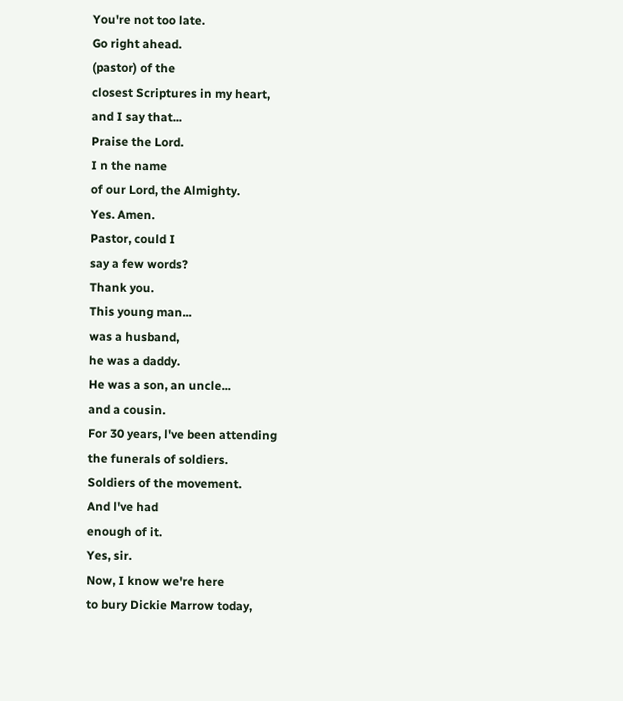You're not too late.
Go right ahead.
(pastor) of the
closest Scriptures in my heart,
and I say that...
Praise the Lord.
I n the name
of our Lord, the Almighty.
Yes. Amen.
Pastor, could I
say a few words?
Thank you.
This young man...
was a husband,
he was a daddy.
He was a son, an uncle...
and a cousin.
For 30 years, l've been attending
the funerals of soldiers.
Soldiers of the movement.
And l've had
enough of it.
Yes, sir.
Now, I know we're here
to bury Dickie Marrow today,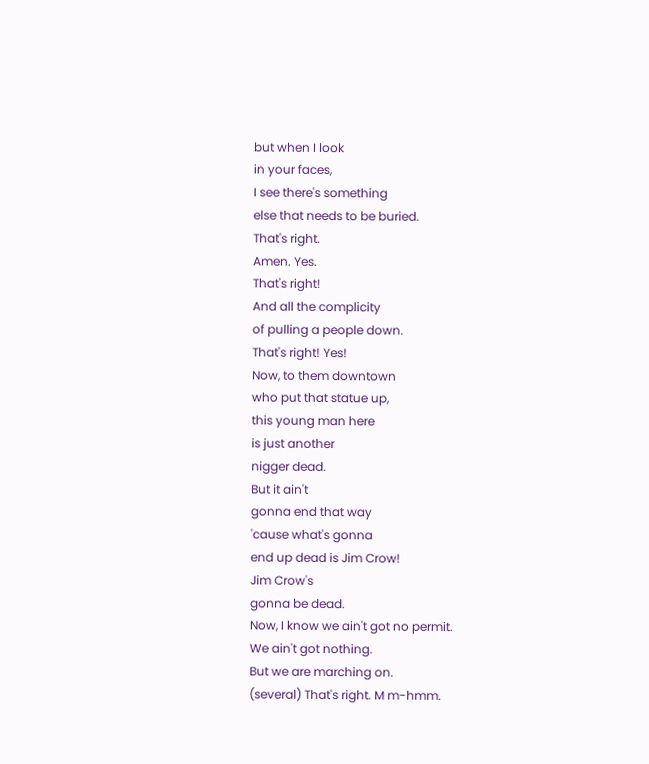but when I look
in your faces,
I see there's something
else that needs to be buried.
That's right.
Amen. Yes.
That's right!
And all the complicity
of pulling a people down.
That's right! Yes!
Now, to them downtown
who put that statue up,
this young man here
is just another
nigger dead.
But it ain't
gonna end that way
'cause what's gonna
end up dead is Jim Crow!
Jim Crow's
gonna be dead.
Now, I know we ain't got no permit.
We ain't got nothing.
But we are marching on.
(several) That's right. M m-hmm.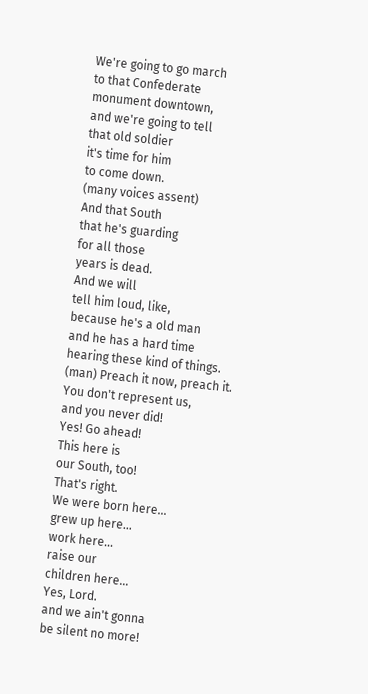We're going to go march
to that Confederate
monument downtown,
and we're going to tell
that old soldier
it's time for him
to come down.
(many voices assent)
And that South
that he's guarding
for all those
years is dead.
And we will
tell him loud, like,
because he's a old man
and he has a hard time
hearing these kind of things.
(man) Preach it now, preach it.
You don't represent us,
and you never did!
Yes! Go ahead!
This here is
our South, too!
That's right.
We were born here...
grew up here...
work here...
raise our
children here...
Yes, Lord.
and we ain't gonna
be silent no more!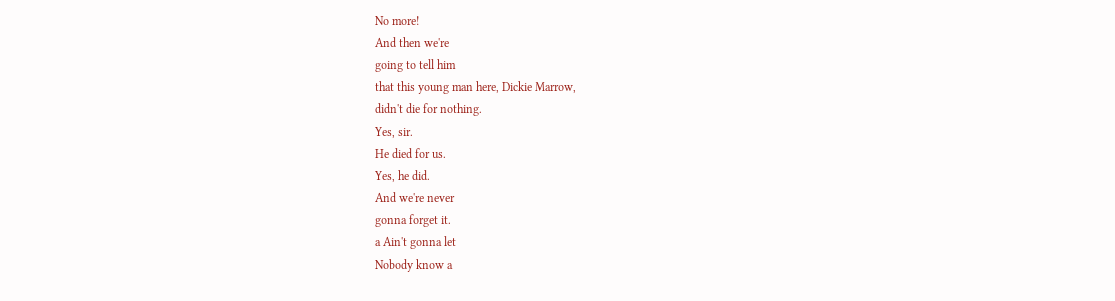No more!
And then we're
going to tell him
that this young man here, Dickie Marrow,
didn't die for nothing.
Yes, sir.
He died for us.
Yes, he did.
And we're never
gonna forget it.
a Ain't gonna let
Nobody know a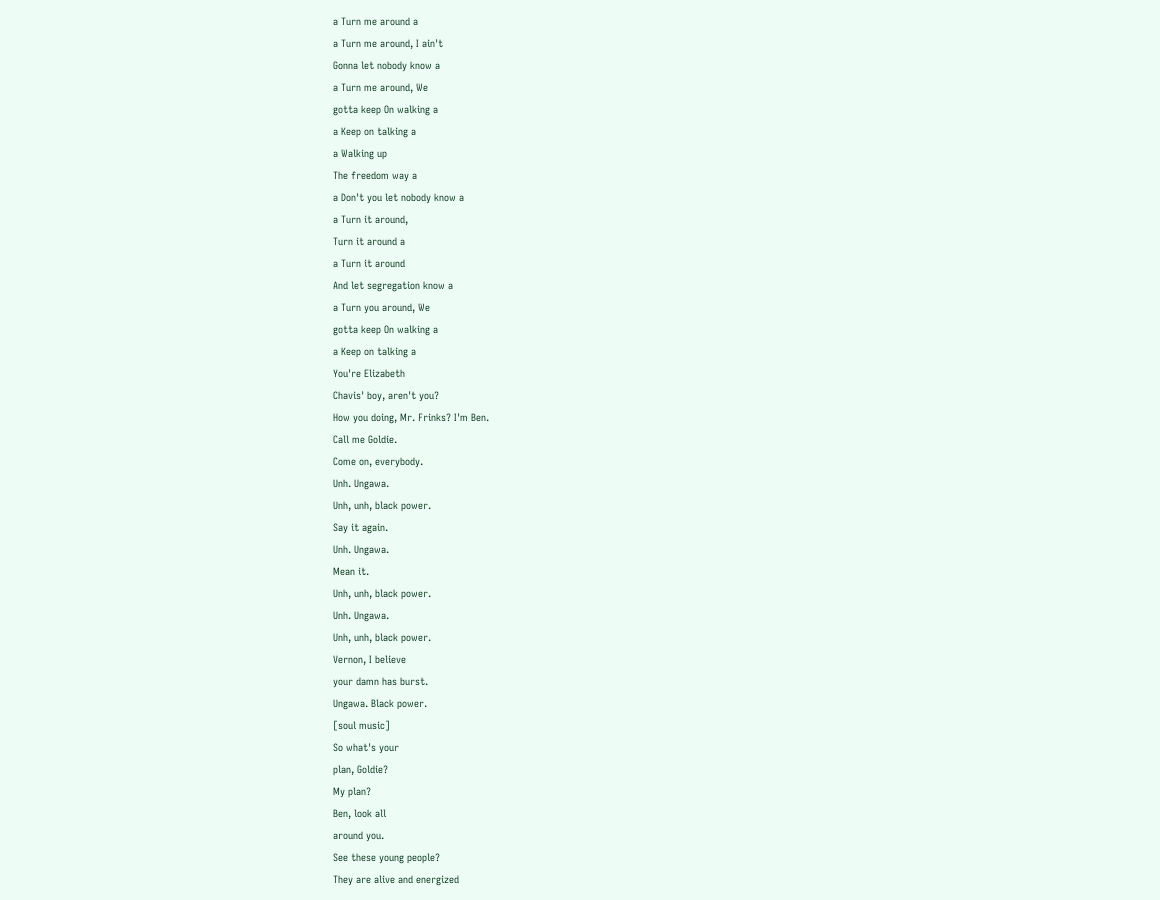a Turn me around a
a Turn me around, I ain't
Gonna let nobody know a
a Turn me around, We
gotta keep On walking a
a Keep on talking a
a Walking up
The freedom way a
a Don't you let nobody know a
a Turn it around,
Turn it around a
a Turn it around
And let segregation know a
a Turn you around, We
gotta keep On walking a
a Keep on talking a
You're Elizabeth
Chavis' boy, aren't you?
How you doing, Mr. Frinks? I'm Ben.
Call me Goldie.
Come on, everybody.
Unh. Ungawa.
Unh, unh, black power.
Say it again.
Unh. Ungawa.
Mean it.
Unh, unh, black power.
Unh. Ungawa.
Unh, unh, black power.
Vernon, I believe
your damn has burst.
Ungawa. Black power.
[soul music]
So what's your
plan, Goldie?
My plan?
Ben, look all
around you.
See these young people?
They are alive and energized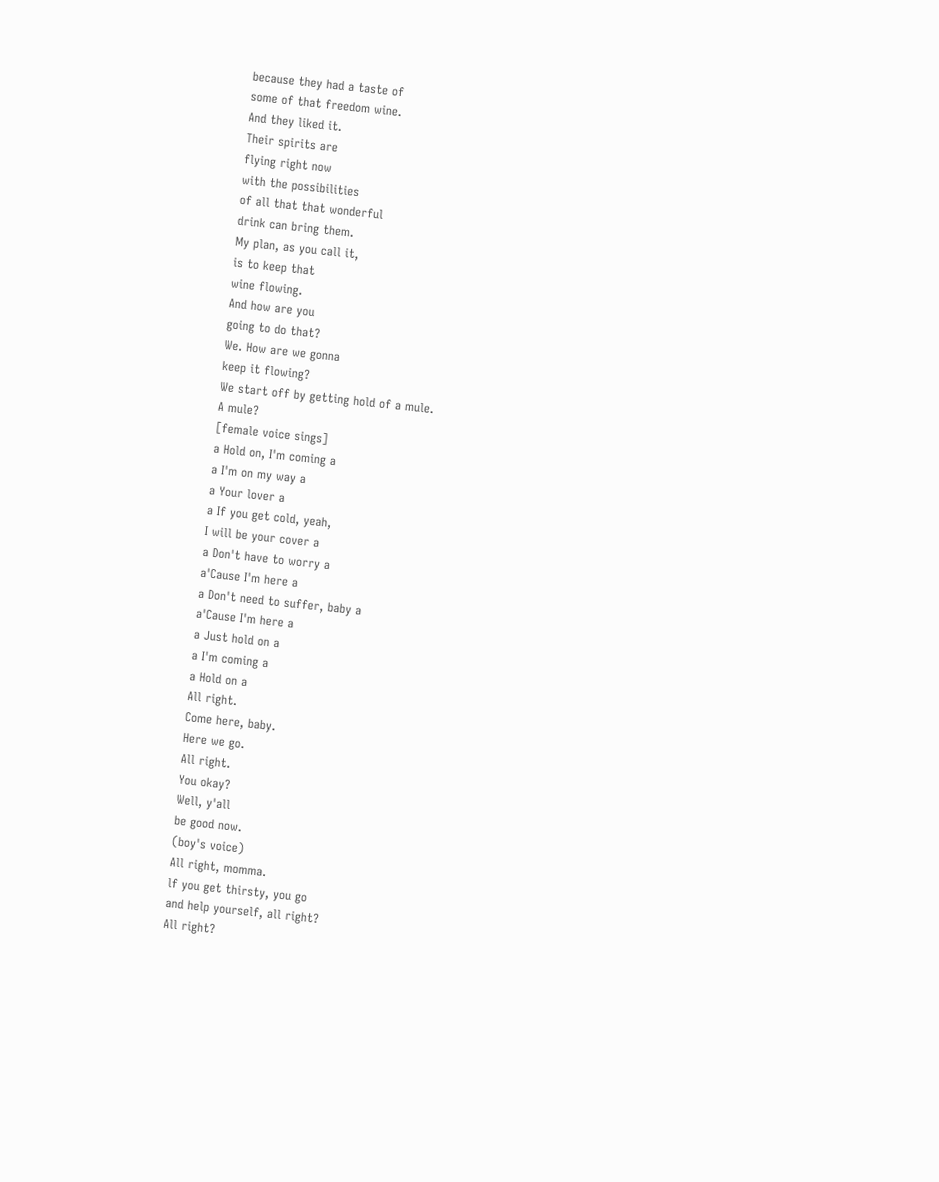because they had a taste of
some of that freedom wine.
And they liked it.
Their spirits are
flying right now
with the possibilities
of all that that wonderful
drink can bring them.
My plan, as you call it,
is to keep that
wine flowing.
And how are you
going to do that?
We. How are we gonna
keep it flowing?
We start off by getting hold of a mule.
A mule?
[female voice sings]
a Hold on, I'm coming a
a I'm on my way a
a Your lover a
a If you get cold, yeah,
I will be your cover a
a Don't have to worry a
a'Cause I'm here a
a Don't need to suffer, baby a
a'Cause I'm here a
a Just hold on a
a I'm coming a
a Hold on a
All right.
Come here, baby.
Here we go.
All right.
You okay?
Well, y'all
be good now.
(boy's voice)
All right, momma.
lf you get thirsty, you go
and help yourself, all right?
All right?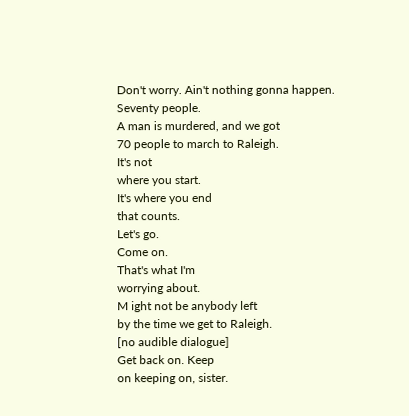Don't worry. Ain't nothing gonna happen.
Seventy people.
A man is murdered, and we got
70 people to march to Raleigh.
It's not
where you start.
It's where you end
that counts.
Let's go.
Come on.
That's what I'm
worrying about.
M ight not be anybody left
by the time we get to Raleigh.
[no audible dialogue]
Get back on. Keep
on keeping on, sister.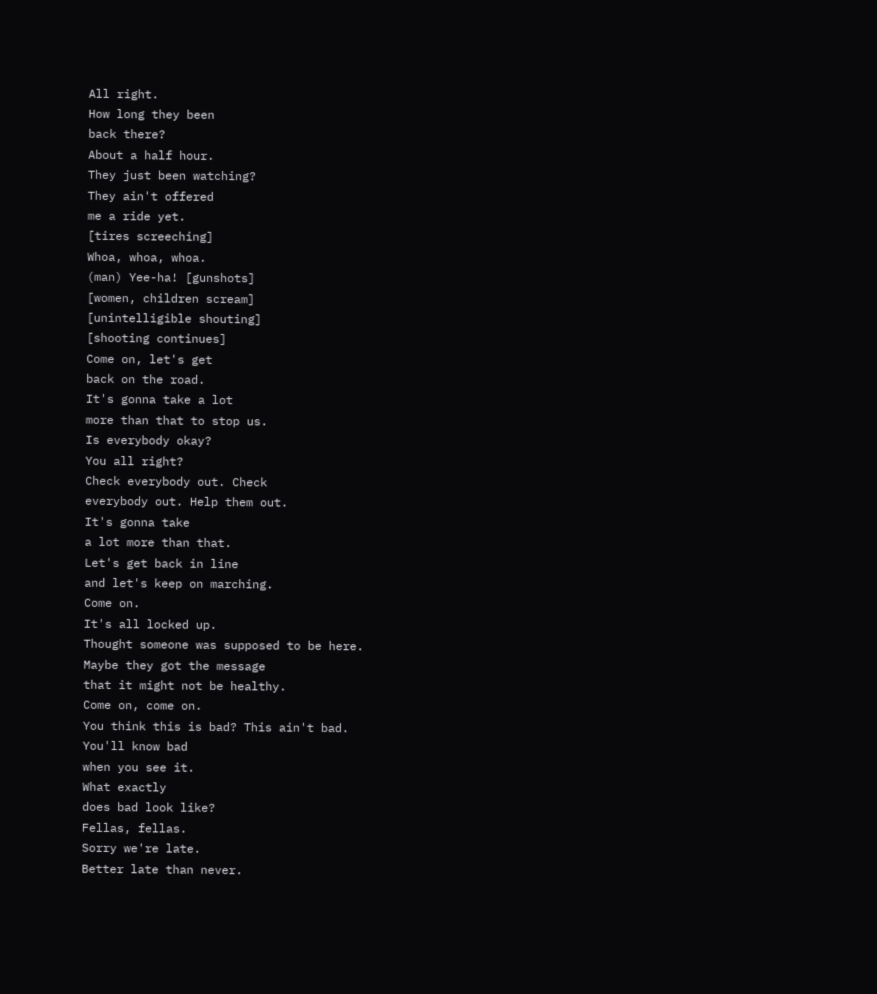All right.
How long they been
back there?
About a half hour.
They just been watching?
They ain't offered
me a ride yet.
[tires screeching]
Whoa, whoa, whoa.
(man) Yee-ha! [gunshots]
[women, children scream]
[unintelligible shouting]
[shooting continues]
Come on, let's get
back on the road.
It's gonna take a lot
more than that to stop us.
Is everybody okay?
You all right?
Check everybody out. Check
everybody out. Help them out.
It's gonna take
a lot more than that.
Let's get back in line
and let's keep on marching.
Come on.
It's all locked up.
Thought someone was supposed to be here.
Maybe they got the message
that it might not be healthy.
Come on, come on.
You think this is bad? This ain't bad.
You'll know bad
when you see it.
What exactly
does bad look like?
Fellas, fellas.
Sorry we're late.
Better late than never.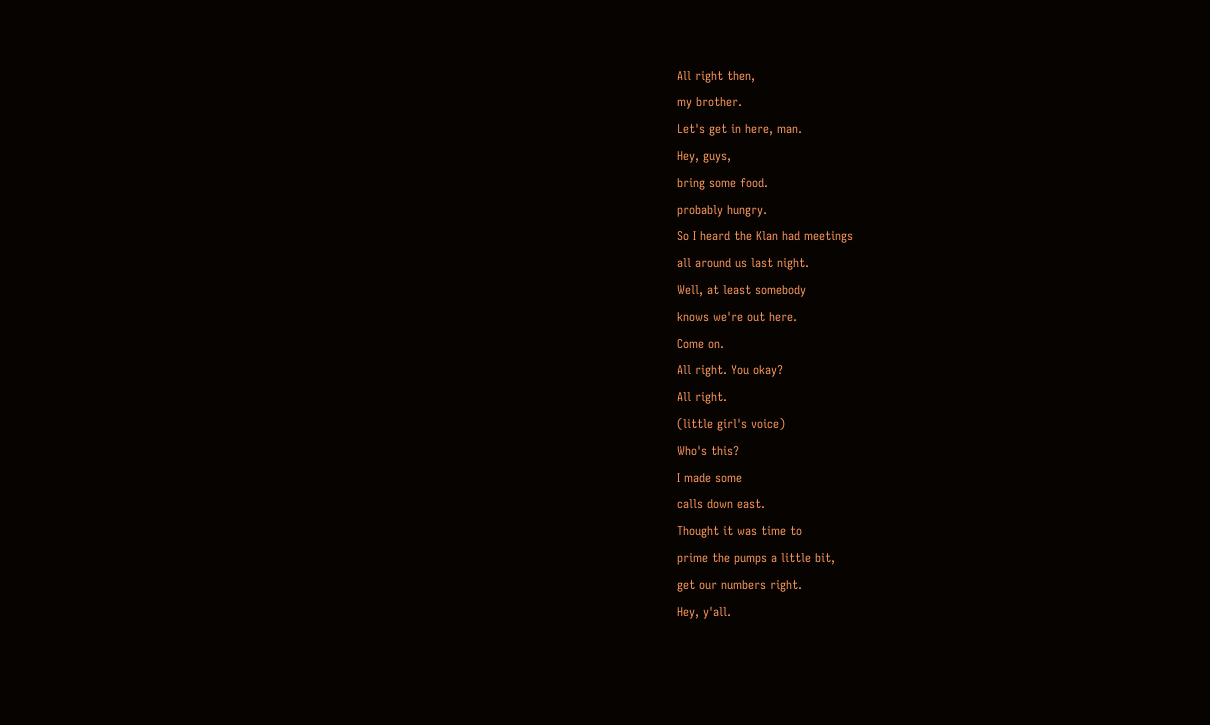All right then,
my brother.
Let's get in here, man.
Hey, guys,
bring some food.
probably hungry.
So I heard the Klan had meetings
all around us last night.
Well, at least somebody
knows we're out here.
Come on.
All right. You okay?
All right.
(little girl's voice)
Who's this?
I made some
calls down east.
Thought it was time to
prime the pumps a little bit,
get our numbers right.
Hey, y'all.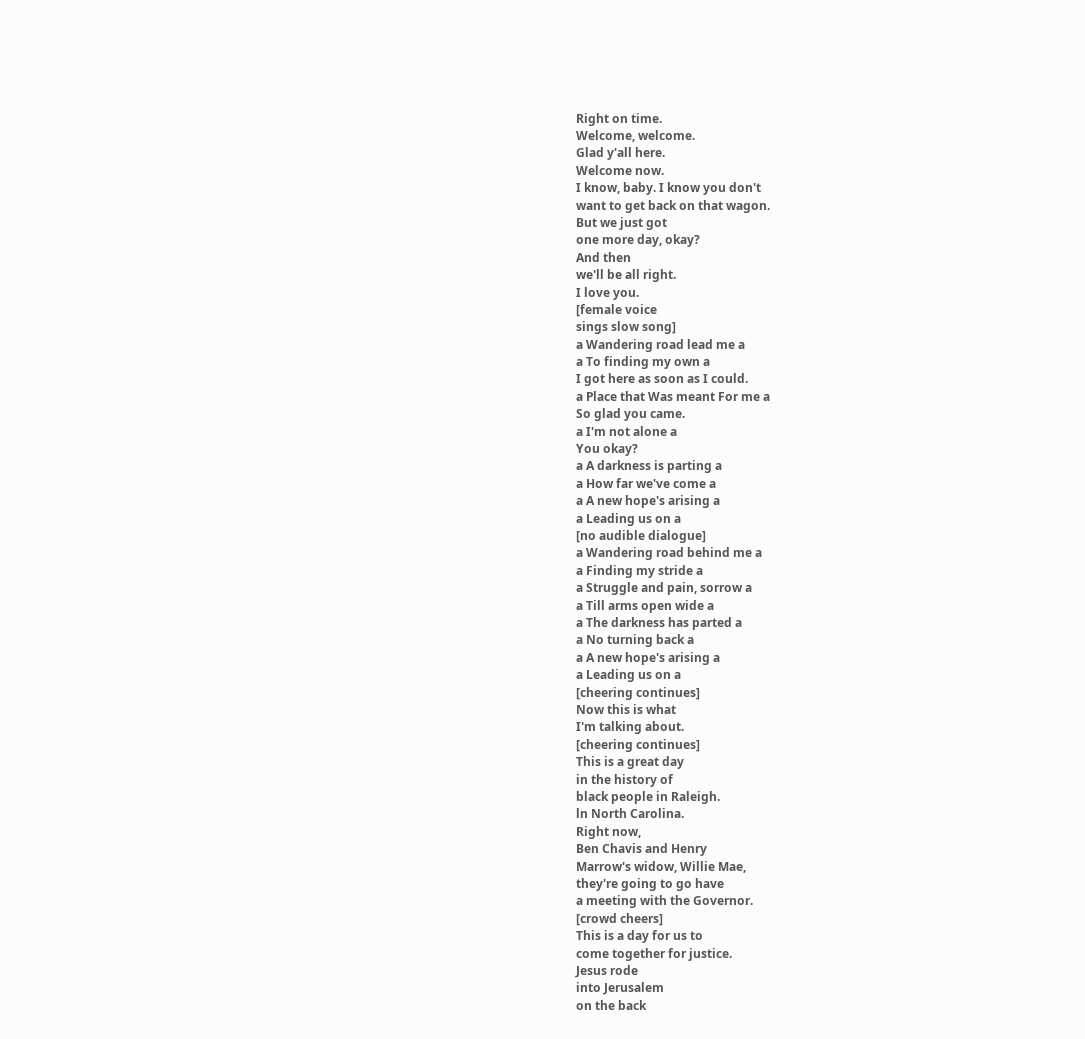Right on time.
Welcome, welcome.
Glad y'all here.
Welcome now.
I know, baby. I know you don't
want to get back on that wagon.
But we just got
one more day, okay?
And then
we'll be all right.
I love you.
[female voice
sings slow song]
a Wandering road lead me a
a To finding my own a
I got here as soon as I could.
a Place that Was meant For me a
So glad you came.
a I'm not alone a
You okay?
a A darkness is parting a
a How far we've come a
a A new hope's arising a
a Leading us on a
[no audible dialogue]
a Wandering road behind me a
a Finding my stride a
a Struggle and pain, sorrow a
a Till arms open wide a
a The darkness has parted a
a No turning back a
a A new hope's arising a
a Leading us on a
[cheering continues]
Now this is what
I'm talking about.
[cheering continues]
This is a great day
in the history of
black people in Raleigh.
ln North Carolina.
Right now,
Ben Chavis and Henry
Marrow's widow, Willie Mae,
they're going to go have
a meeting with the Governor.
[crowd cheers]
This is a day for us to
come together for justice.
Jesus rode
into Jerusalem
on the back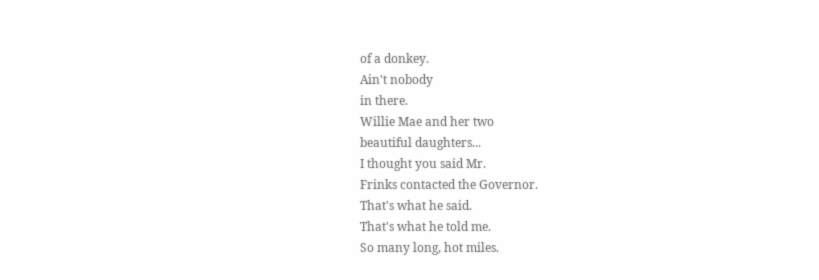of a donkey.
Ain't nobody
in there.
Willie Mae and her two
beautiful daughters...
I thought you said Mr.
Frinks contacted the Governor.
That's what he said.
That's what he told me.
So many long, hot miles.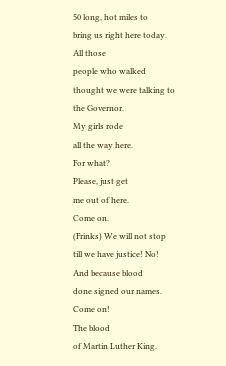50 long, hot miles to
bring us right here today.
All those
people who walked
thought we were talking to the Governor.
My girls rode
all the way here.
For what?
Please, just get
me out of here.
Come on.
(Frinks) We will not stop
till we have justice! No!
And because blood
done signed our names.
Come on!
The blood
of Martin Luther King.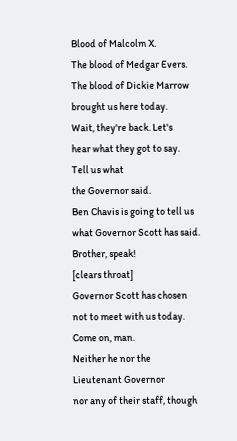Blood of Malcolm X.
The blood of Medgar Evers.
The blood of Dickie Marrow
brought us here today.
Wait, they're back. Let's
hear what they got to say.
Tell us what
the Governor said.
Ben Chavis is going to tell us
what Governor Scott has said.
Brother, speak!
[clears throat]
Governor Scott has chosen
not to meet with us today.
Come on, man.
Neither he nor the
Lieutenant Governor
nor any of their staff, though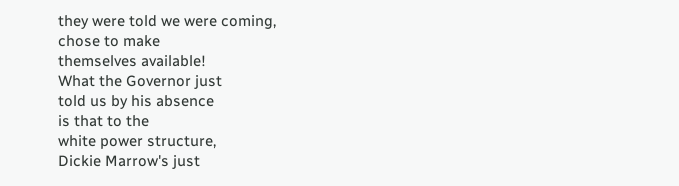they were told we were coming,
chose to make
themselves available!
What the Governor just
told us by his absence
is that to the
white power structure,
Dickie Marrow's just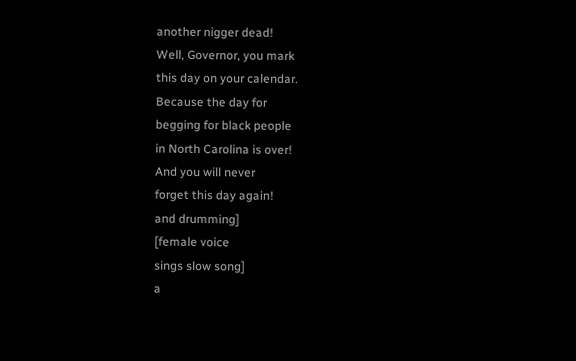another nigger dead!
Well, Governor, you mark
this day on your calendar.
Because the day for
begging for black people
in North Carolina is over!
And you will never
forget this day again!
and drumming]
[female voice
sings slow song]
a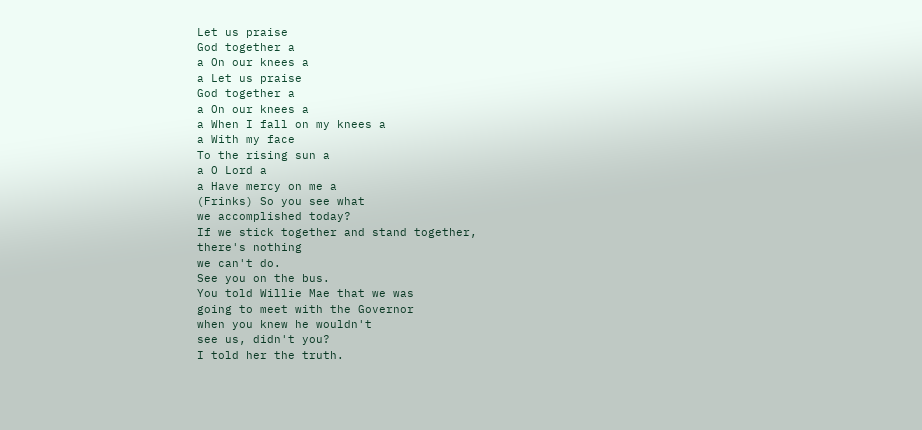Let us praise
God together a
a On our knees a
a Let us praise
God together a
a On our knees a
a When I fall on my knees a
a With my face
To the rising sun a
a O Lord a
a Have mercy on me a
(Frinks) So you see what
we accomplished today?
If we stick together and stand together,
there's nothing
we can't do.
See you on the bus.
You told Willie Mae that we was
going to meet with the Governor
when you knew he wouldn't
see us, didn't you?
I told her the truth.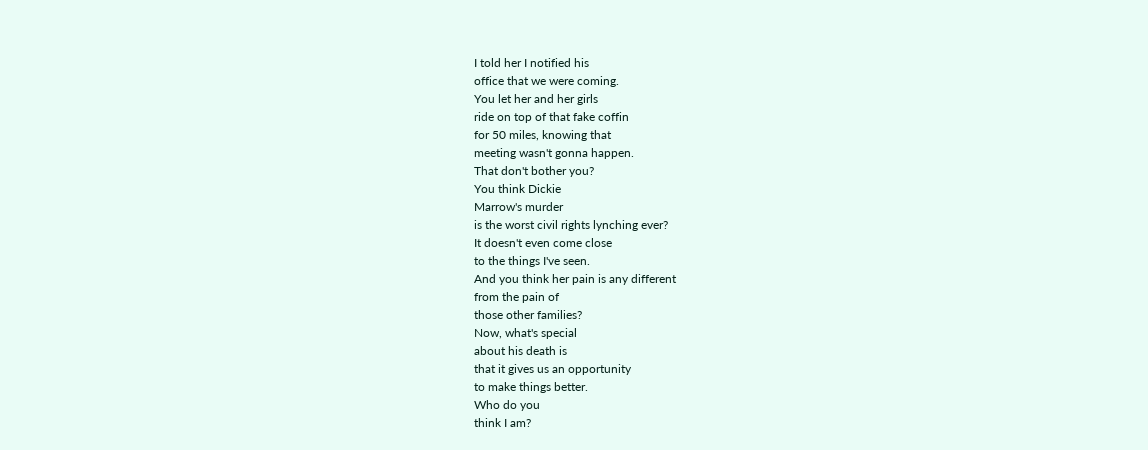I told her I notified his
office that we were coming.
You let her and her girls
ride on top of that fake coffin
for 50 miles, knowing that
meeting wasn't gonna happen.
That don't bother you?
You think Dickie
Marrow's murder
is the worst civil rights lynching ever?
It doesn't even come close
to the things I've seen.
And you think her pain is any different
from the pain of
those other families?
Now, what's special
about his death is
that it gives us an opportunity
to make things better.
Who do you
think I am?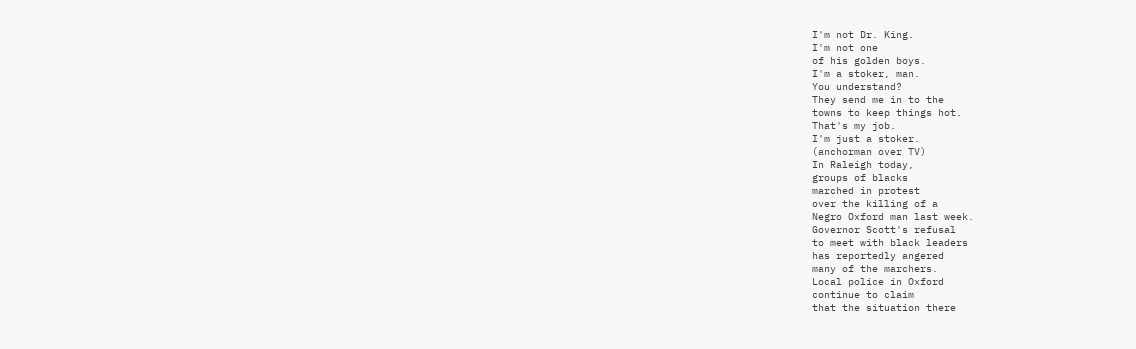I'm not Dr. King.
I'm not one
of his golden boys.
I'm a stoker, man.
You understand?
They send me in to the
towns to keep things hot.
That's my job.
I'm just a stoker.
(anchorman over TV)
In Raleigh today,
groups of blacks
marched in protest
over the killing of a
Negro Oxford man last week.
Governor Scott's refusal
to meet with black leaders
has reportedly angered
many of the marchers.
Local police in Oxford
continue to claim
that the situation there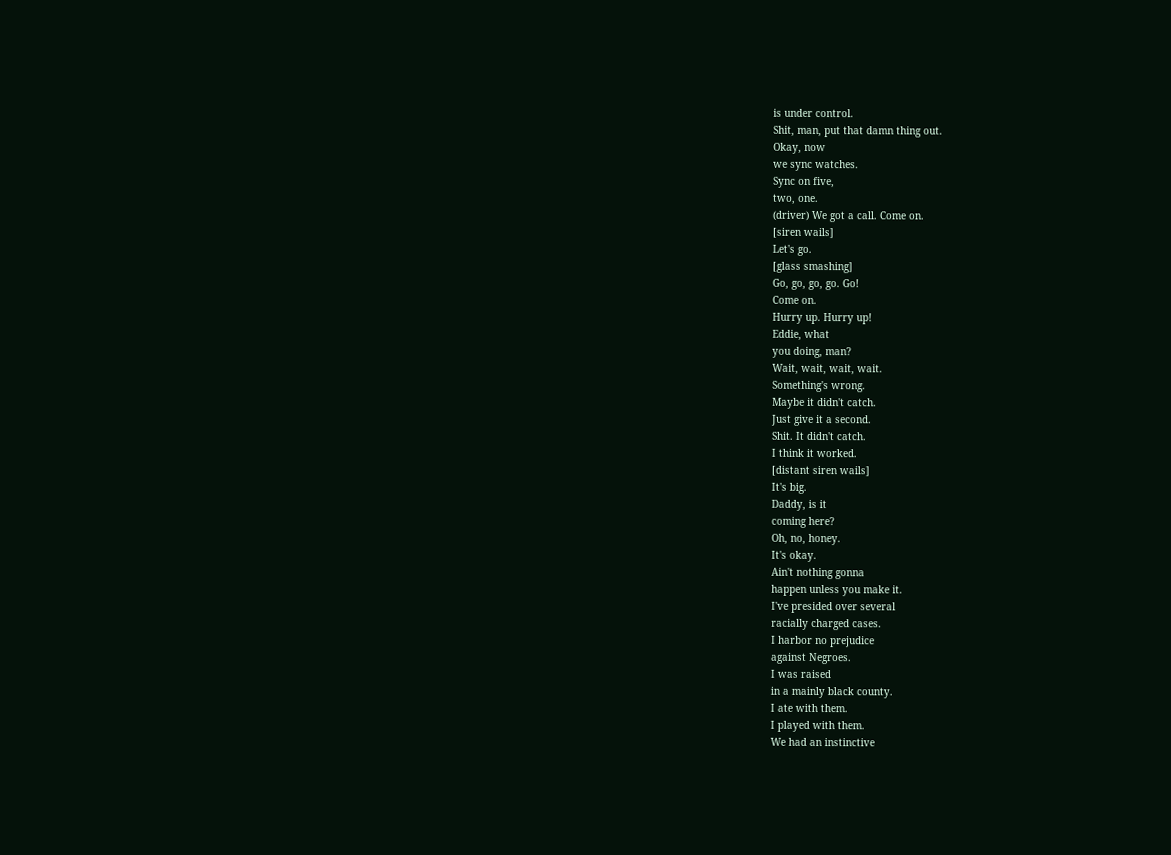is under control.
Shit, man, put that damn thing out.
Okay, now
we sync watches.
Sync on five,
two, one.
(driver) We got a call. Come on.
[siren wails]
Let's go.
[glass smashing]
Go, go, go, go. Go!
Come on.
Hurry up. Hurry up!
Eddie, what
you doing, man?
Wait, wait, wait, wait.
Something's wrong.
Maybe it didn't catch.
Just give it a second.
Shit. It didn't catch.
I think it worked.
[distant siren wails]
It's big.
Daddy, is it
coming here?
Oh, no, honey.
It's okay.
Ain't nothing gonna
happen unless you make it.
I've presided over several
racially charged cases.
I harbor no prejudice
against Negroes.
I was raised
in a mainly black county.
I ate with them.
I played with them.
We had an instinctive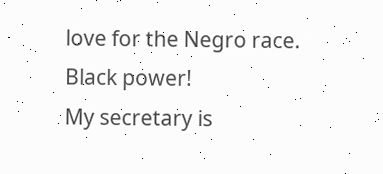love for the Negro race.
Black power!
My secretary is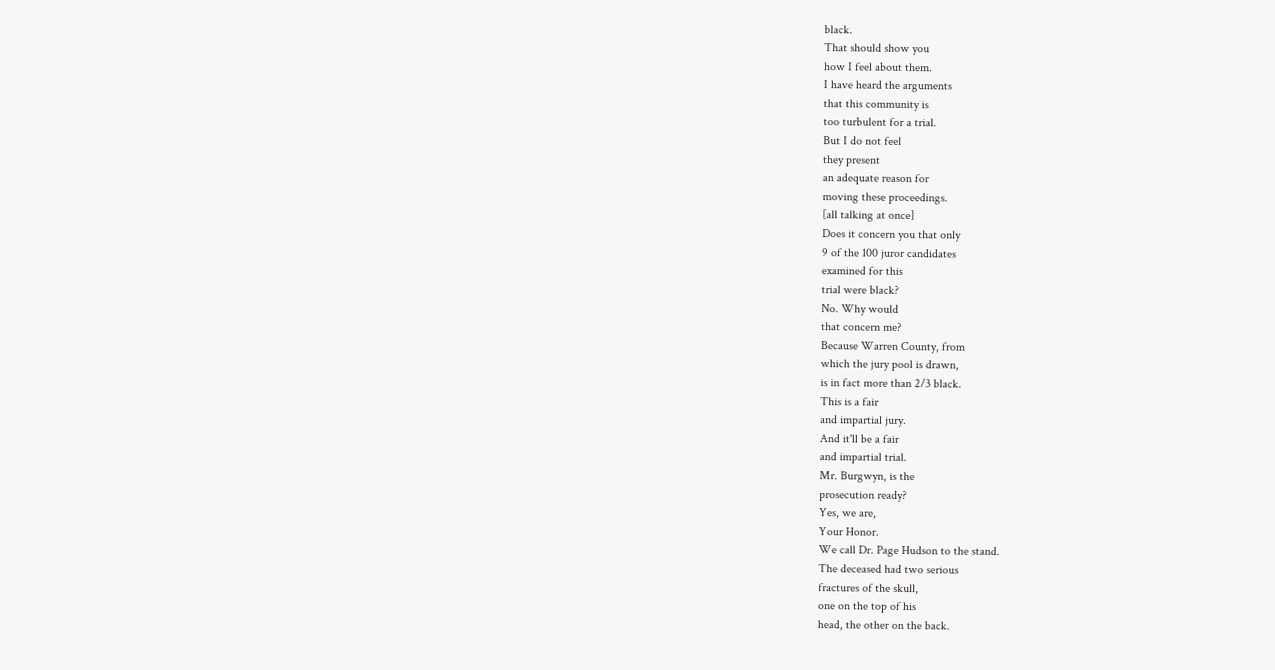black.
That should show you
how I feel about them.
I have heard the arguments
that this community is
too turbulent for a trial.
But I do not feel
they present
an adequate reason for
moving these proceedings.
[all talking at once]
Does it concern you that only
9 of the 100 juror candidates
examined for this
trial were black?
No. Why would
that concern me?
Because Warren County, from
which the jury pool is drawn,
is in fact more than 2/3 black.
This is a fair
and impartial jury.
And it'll be a fair
and impartial trial.
Mr. Burgwyn, is the
prosecution ready?
Yes, we are,
Your Honor.
We call Dr. Page Hudson to the stand.
The deceased had two serious
fractures of the skull,
one on the top of his
head, the other on the back.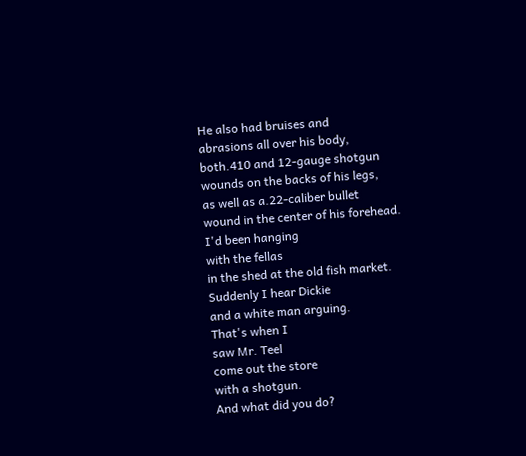He also had bruises and
abrasions all over his body,
both.410 and 12-gauge shotgun
wounds on the backs of his legs,
as well as a.22-caliber bullet
wound in the center of his forehead.
I'd been hanging
with the fellas
in the shed at the old fish market.
Suddenly I hear Dickie
and a white man arguing.
That's when I
saw Mr. Teel
come out the store
with a shotgun.
And what did you do?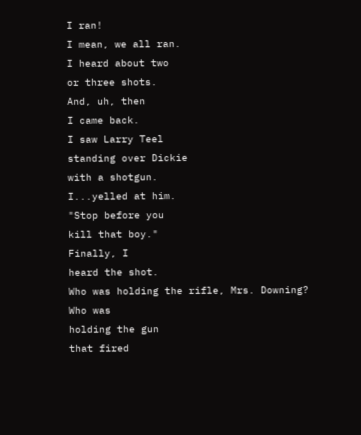I ran!
I mean, we all ran.
I heard about two
or three shots.
And, uh, then
I came back.
I saw Larry Teel
standing over Dickie
with a shotgun.
I...yelled at him.
"Stop before you
kill that boy."
Finally, I
heard the shot.
Who was holding the rifle, Mrs. Downing?
Who was
holding the gun
that fired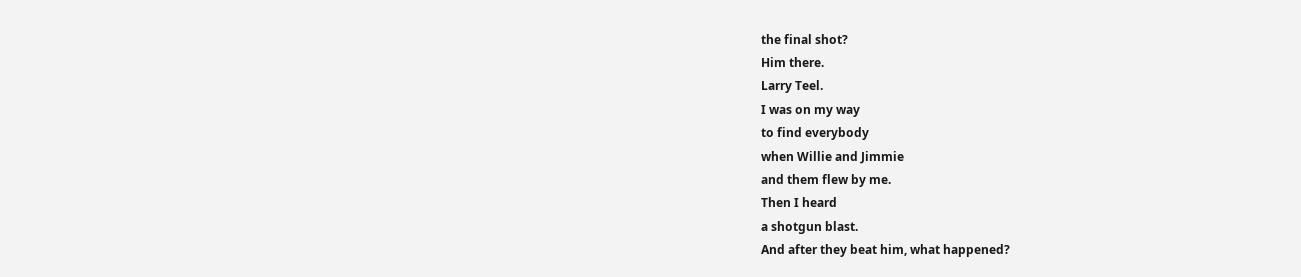the final shot?
Him there.
Larry Teel.
I was on my way
to find everybody
when Willie and Jimmie
and them flew by me.
Then I heard
a shotgun blast.
And after they beat him, what happened?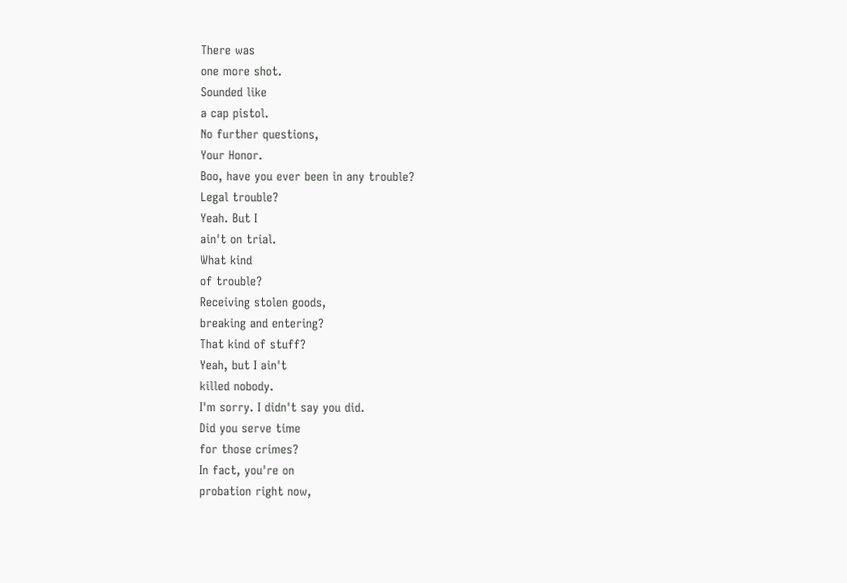There was
one more shot.
Sounded like
a cap pistol.
No further questions,
Your Honor.
Boo, have you ever been in any trouble?
Legal trouble?
Yeah. But I
ain't on trial.
What kind
of trouble?
Receiving stolen goods,
breaking and entering?
That kind of stuff?
Yeah, but I ain't
killed nobody.
I'm sorry. I didn't say you did.
Did you serve time
for those crimes?
In fact, you're on
probation right now,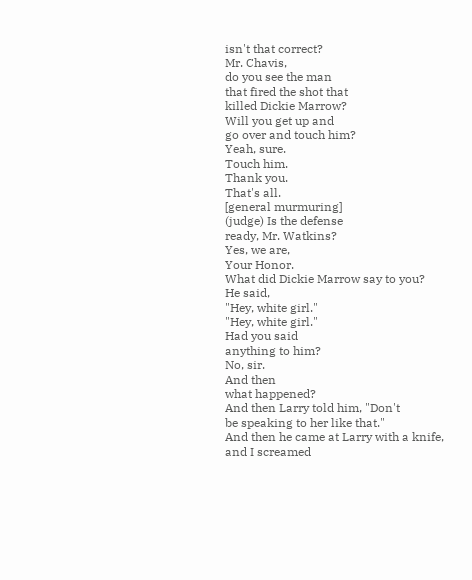isn't that correct?
Mr. Chavis,
do you see the man
that fired the shot that
killed Dickie Marrow?
Will you get up and
go over and touch him?
Yeah, sure.
Touch him.
Thank you.
That's all.
[general murmuring]
(judge) Is the defense
ready, Mr. Watkins?
Yes, we are,
Your Honor.
What did Dickie Marrow say to you?
He said,
"Hey, white girl."
"Hey, white girl."
Had you said
anything to him?
No, sir.
And then
what happened?
And then Larry told him, "Don't
be speaking to her like that."
And then he came at Larry with a knife,
and I screamed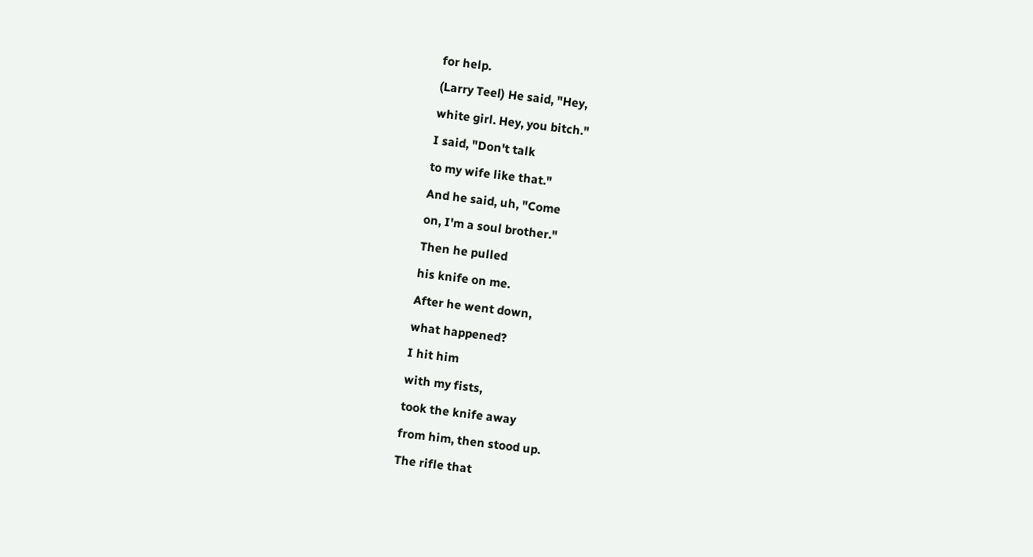for help.
(Larry Teel) He said, "Hey,
white girl. Hey, you bitch."
I said, "Don't talk
to my wife like that."
And he said, uh, "Come
on, I'm a soul brother."
Then he pulled
his knife on me.
After he went down,
what happened?
I hit him
with my fists,
took the knife away
from him, then stood up.
The rifle that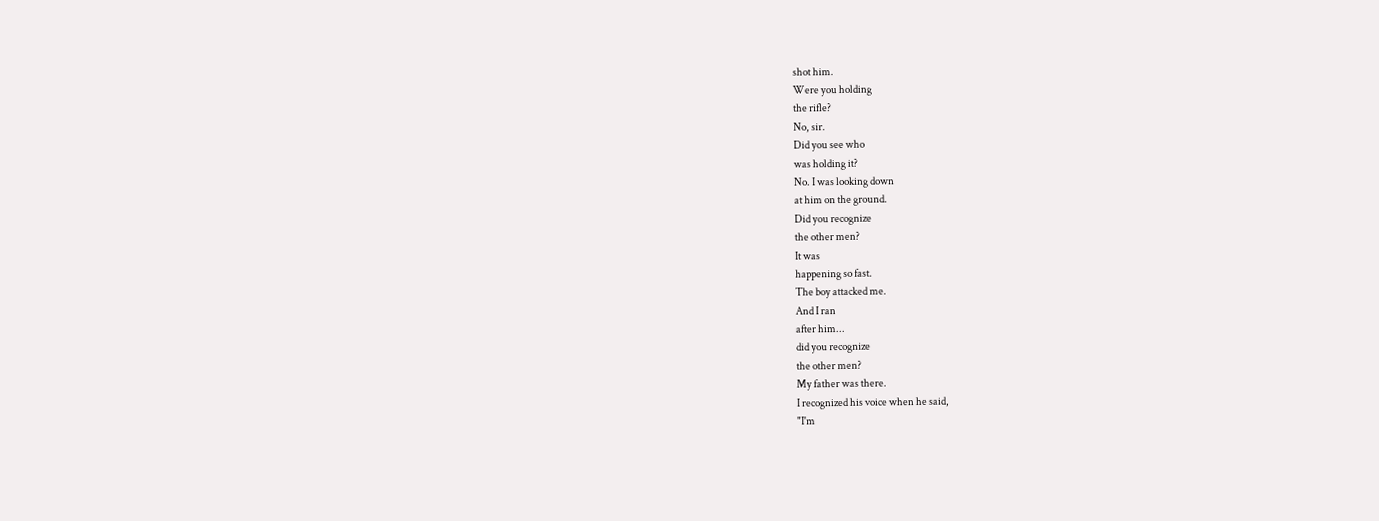shot him.
Were you holding
the rifle?
No, sir.
Did you see who
was holding it?
No. I was looking down
at him on the ground.
Did you recognize
the other men?
It was
happening so fast.
The boy attacked me.
And I ran
after him...
did you recognize
the other men?
My father was there.
I recognized his voice when he said,
"I'm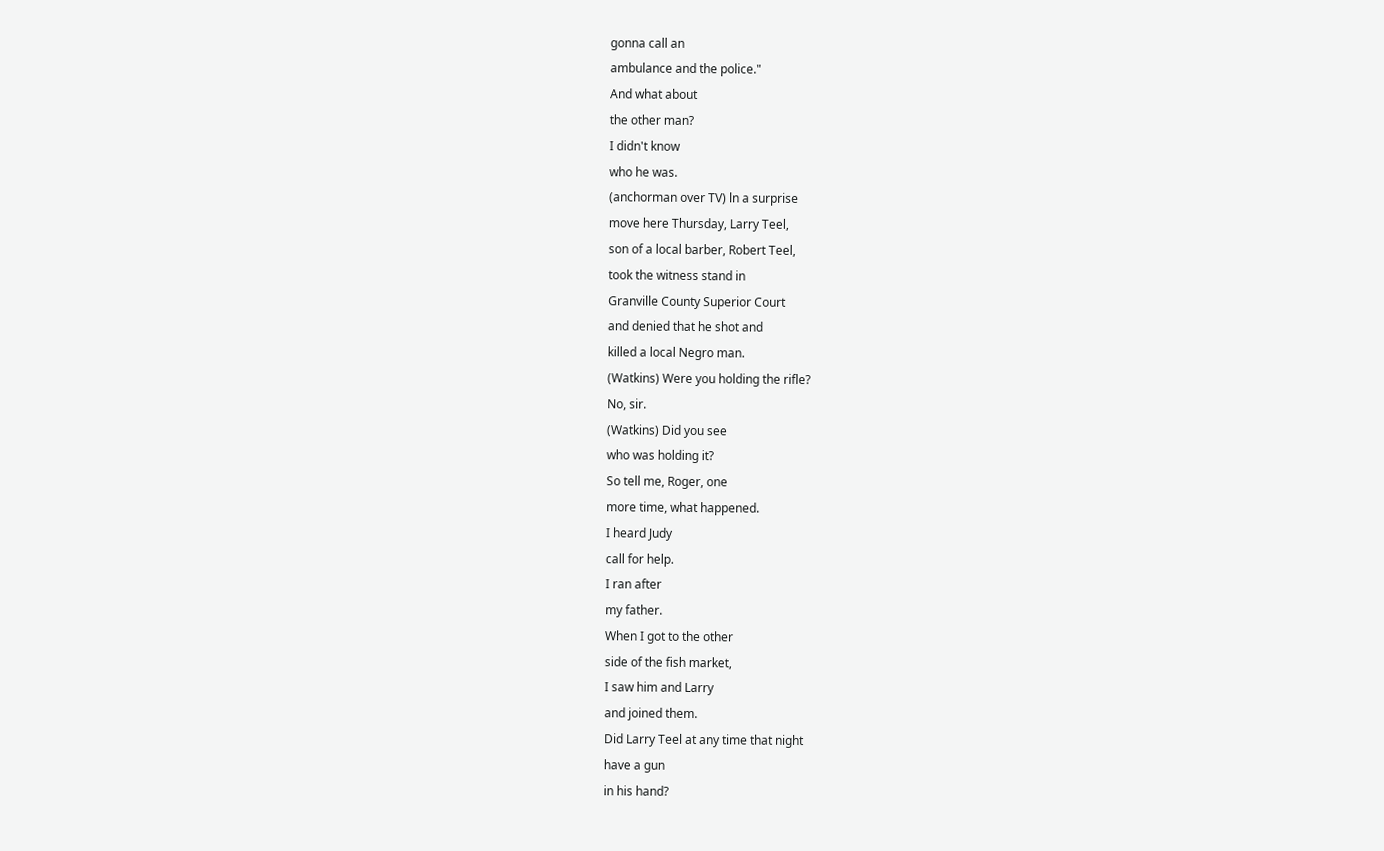gonna call an
ambulance and the police."
And what about
the other man?
I didn't know
who he was.
(anchorman over TV) ln a surprise
move here Thursday, Larry Teel,
son of a local barber, Robert Teel,
took the witness stand in
Granville County Superior Court
and denied that he shot and
killed a local Negro man.
(Watkins) Were you holding the rifle?
No, sir.
(Watkins) Did you see
who was holding it?
So tell me, Roger, one
more time, what happened.
I heard Judy
call for help.
I ran after
my father.
When I got to the other
side of the fish market,
I saw him and Larry
and joined them.
Did Larry Teel at any time that night
have a gun
in his hand?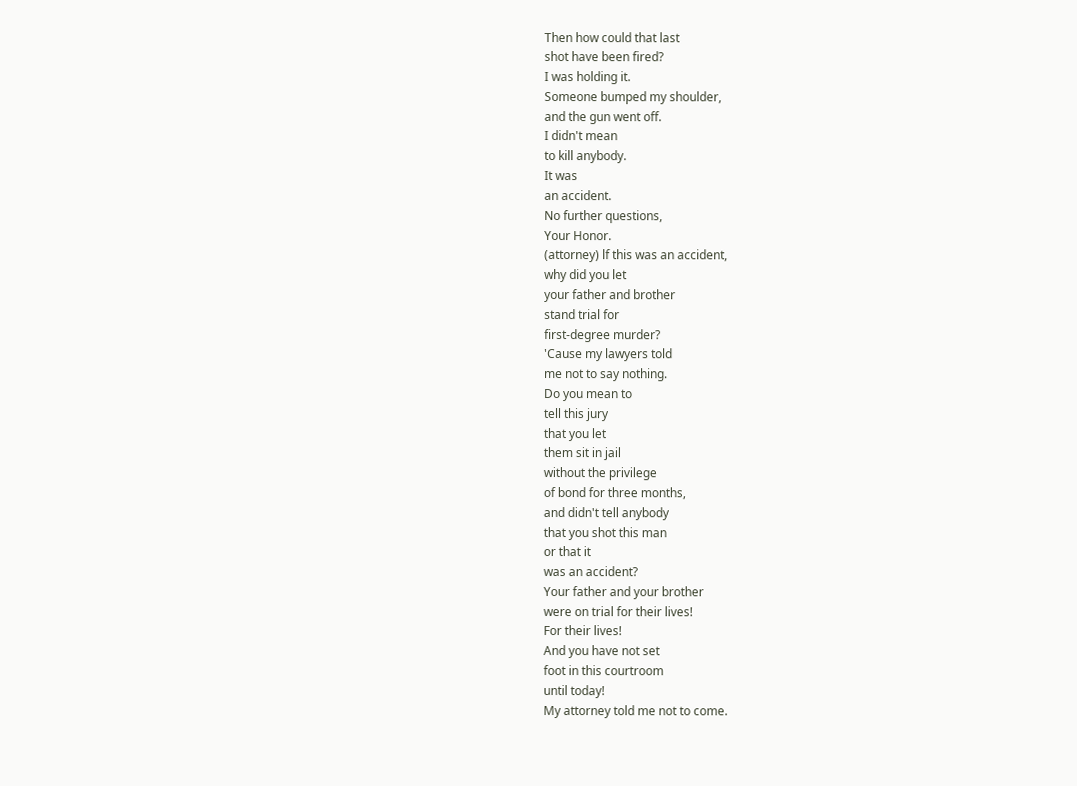Then how could that last
shot have been fired?
I was holding it.
Someone bumped my shoulder,
and the gun went off.
I didn't mean
to kill anybody.
It was
an accident.
No further questions,
Your Honor.
(attorney) lf this was an accident,
why did you let
your father and brother
stand trial for
first-degree murder?
'Cause my lawyers told
me not to say nothing.
Do you mean to
tell this jury
that you let
them sit in jail
without the privilege
of bond for three months,
and didn't tell anybody
that you shot this man
or that it
was an accident?
Your father and your brother
were on trial for their lives!
For their lives!
And you have not set
foot in this courtroom
until today!
My attorney told me not to come.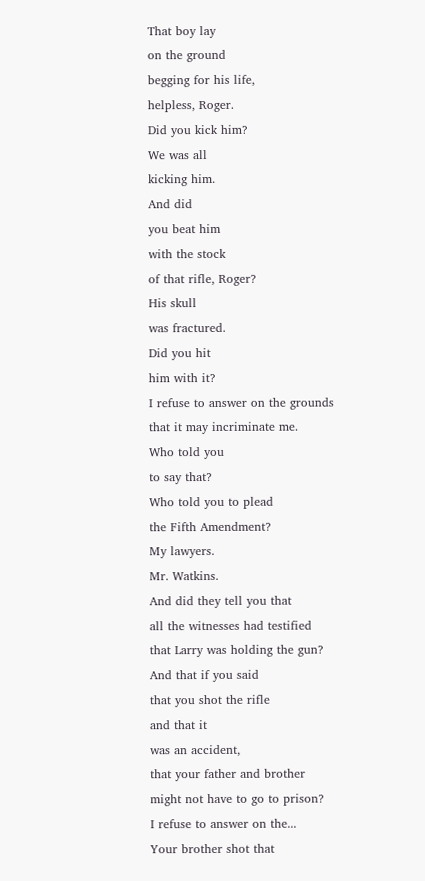That boy lay
on the ground
begging for his life,
helpless, Roger.
Did you kick him?
We was all
kicking him.
And did
you beat him
with the stock
of that rifle, Roger?
His skull
was fractured.
Did you hit
him with it?
I refuse to answer on the grounds
that it may incriminate me.
Who told you
to say that?
Who told you to plead
the Fifth Amendment?
My lawyers.
Mr. Watkins.
And did they tell you that
all the witnesses had testified
that Larry was holding the gun?
And that if you said
that you shot the rifle
and that it
was an accident,
that your father and brother
might not have to go to prison?
I refuse to answer on the...
Your brother shot that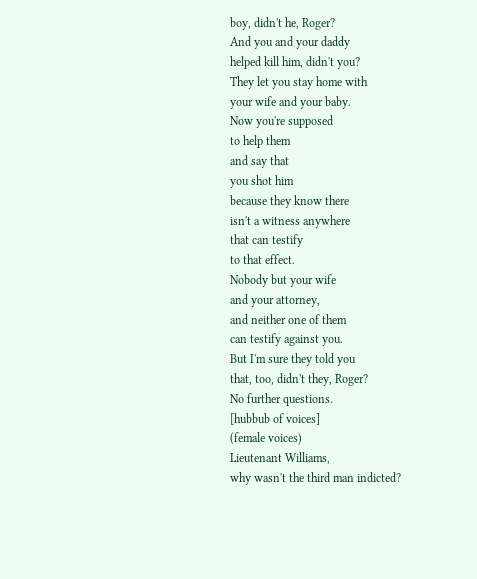boy, didn't he, Roger?
And you and your daddy
helped kill him, didn't you?
They let you stay home with
your wife and your baby.
Now you're supposed
to help them
and say that
you shot him
because they know there
isn't a witness anywhere
that can testify
to that effect.
Nobody but your wife
and your attorney,
and neither one of them
can testify against you.
But I'm sure they told you
that, too, didn't they, Roger?
No further questions.
[hubbub of voices]
(female voices)
Lieutenant Williams,
why wasn't the third man indicted?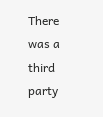There was a
third party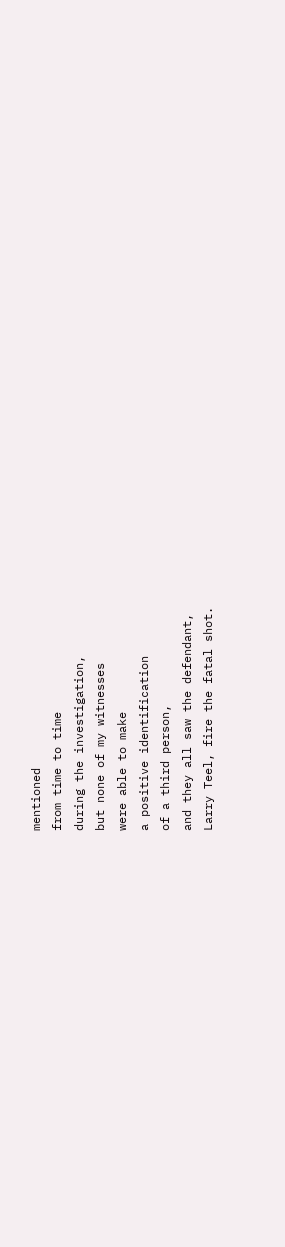mentioned
from time to time
during the investigation,
but none of my witnesses
were able to make
a positive identification
of a third person,
and they all saw the defendant,
Larry Teel, fire the fatal shot.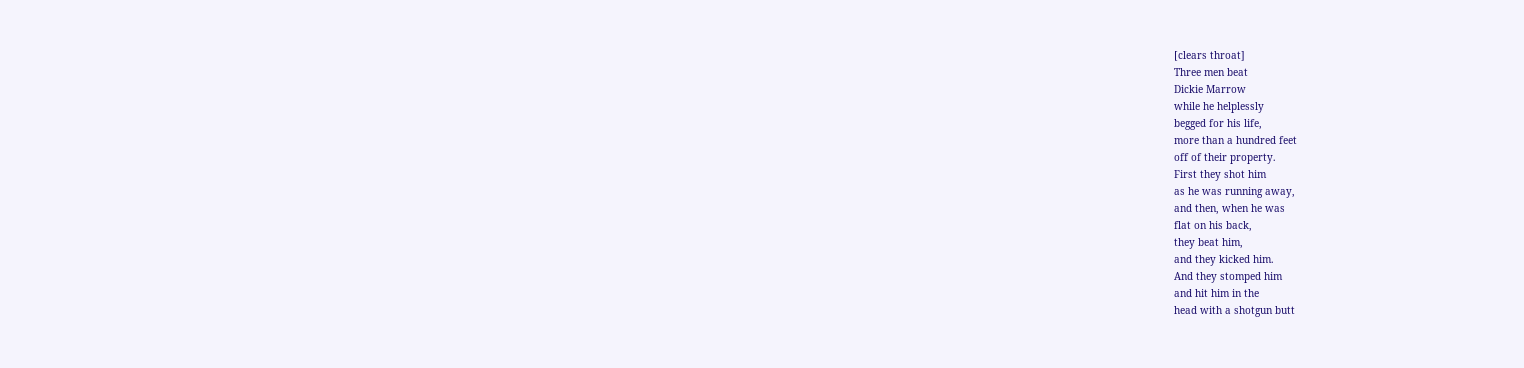[clears throat]
Three men beat
Dickie Marrow
while he helplessly
begged for his life,
more than a hundred feet
off of their property.
First they shot him
as he was running away,
and then, when he was
flat on his back,
they beat him,
and they kicked him.
And they stomped him
and hit him in the
head with a shotgun butt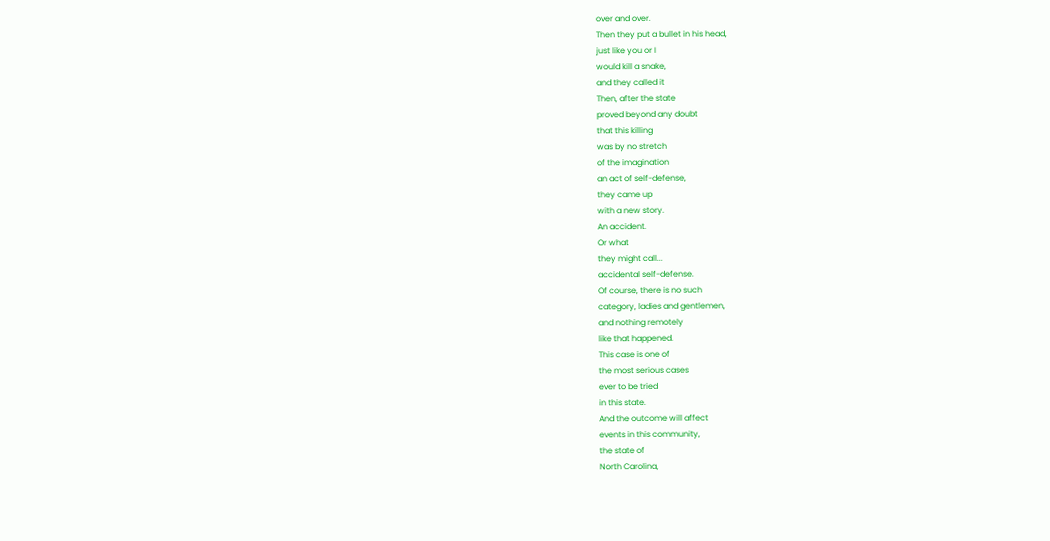over and over.
Then they put a bullet in his head,
just like you or I
would kill a snake,
and they called it
Then, after the state
proved beyond any doubt
that this killing
was by no stretch
of the imagination
an act of self-defense,
they came up
with a new story.
An accident.
Or what
they might call...
accidental self-defense.
Of course, there is no such
category, ladies and gentlemen,
and nothing remotely
like that happened.
This case is one of
the most serious cases
ever to be tried
in this state.
And the outcome will affect
events in this community,
the state of
North Carolina,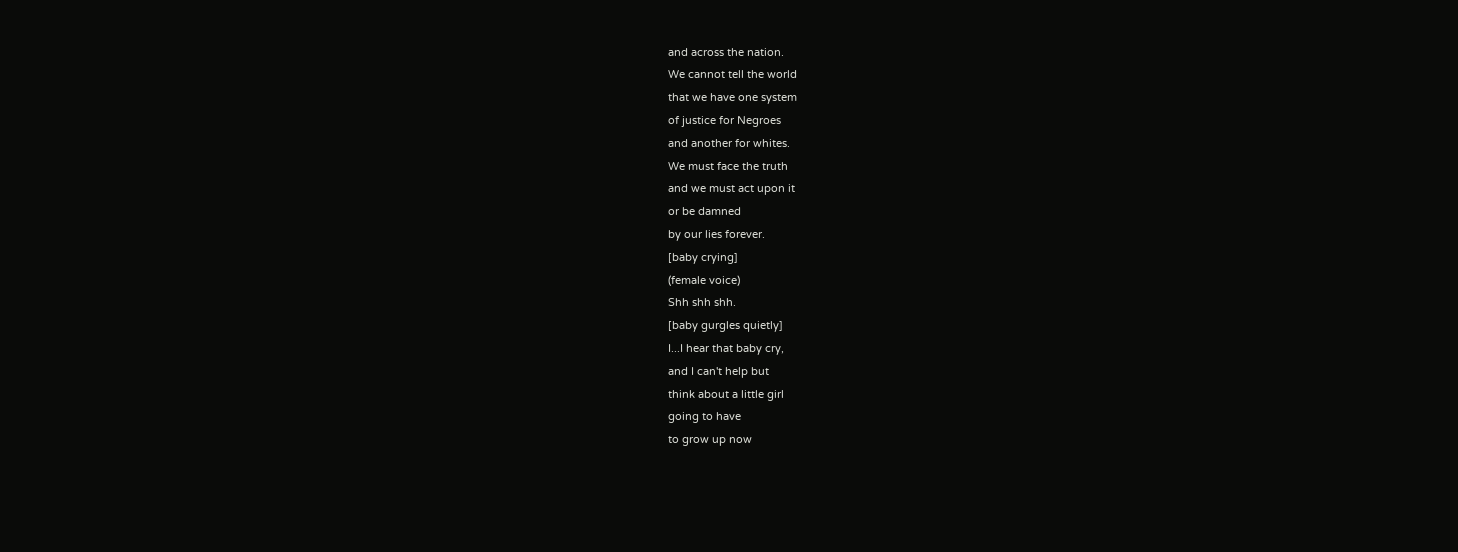and across the nation.
We cannot tell the world
that we have one system
of justice for Negroes
and another for whites.
We must face the truth
and we must act upon it
or be damned
by our lies forever.
[baby crying]
(female voice)
Shh shh shh.
[baby gurgles quietly]
I...I hear that baby cry,
and I can't help but
think about a little girl
going to have
to grow up now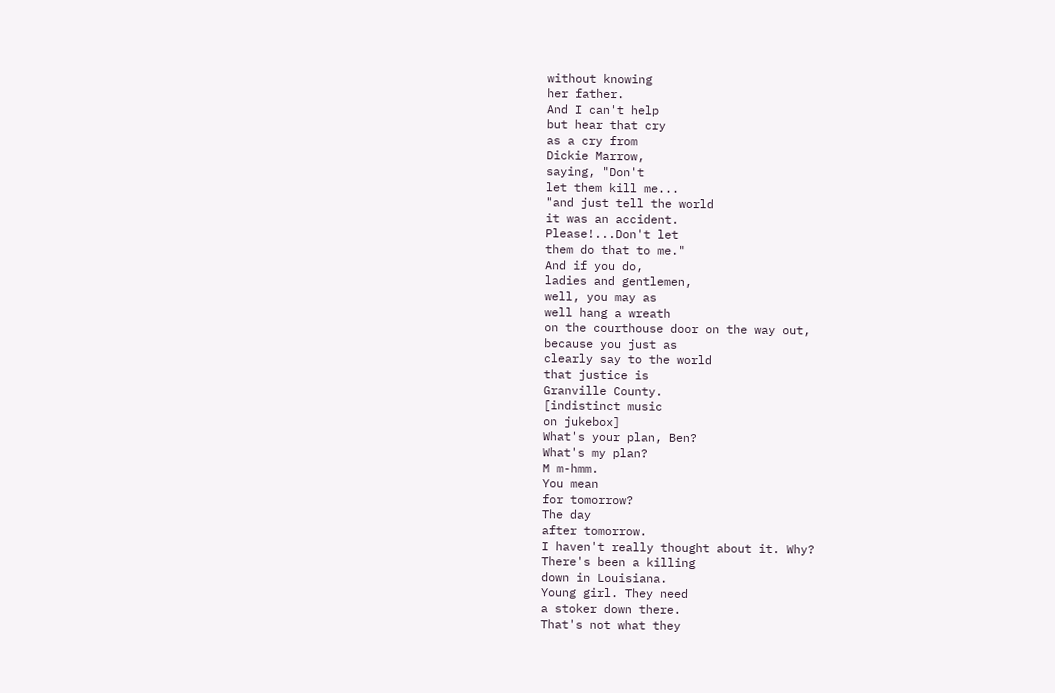without knowing
her father.
And I can't help
but hear that cry
as a cry from
Dickie Marrow,
saying, "Don't
let them kill me...
"and just tell the world
it was an accident.
Please!...Don't let
them do that to me."
And if you do,
ladies and gentlemen,
well, you may as
well hang a wreath
on the courthouse door on the way out,
because you just as
clearly say to the world
that justice is
Granville County.
[indistinct music
on jukebox]
What's your plan, Ben?
What's my plan?
M m-hmm.
You mean
for tomorrow?
The day
after tomorrow.
I haven't really thought about it. Why?
There's been a killing
down in Louisiana.
Young girl. They need
a stoker down there.
That's not what they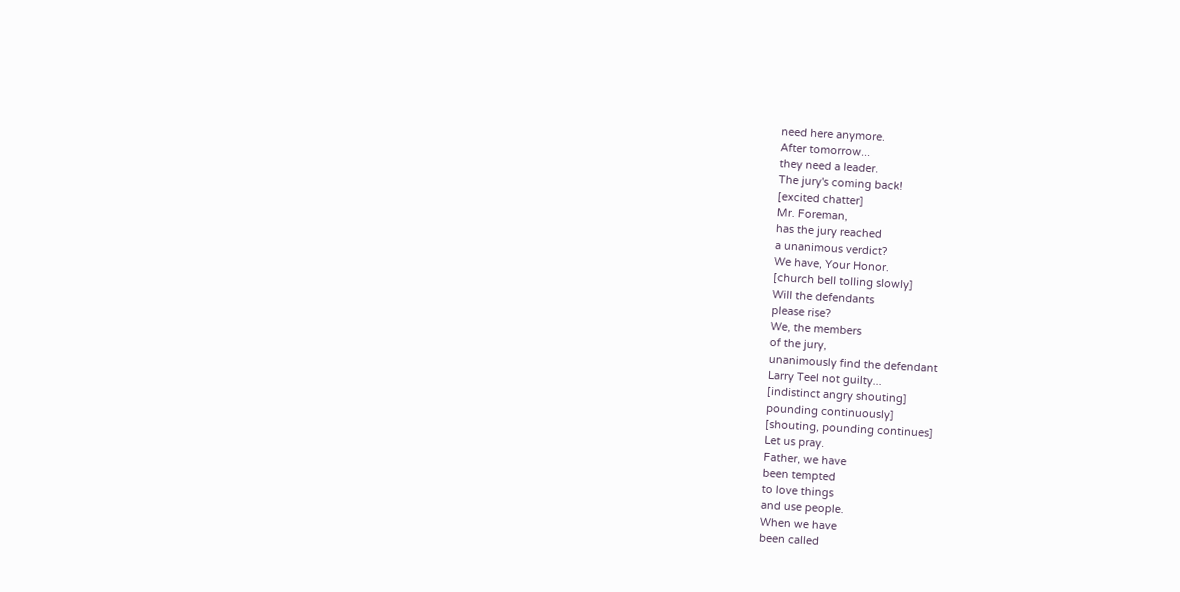need here anymore.
After tomorrow...
they need a leader.
The jury's coming back!
[excited chatter]
Mr. Foreman,
has the jury reached
a unanimous verdict?
We have, Your Honor.
[church bell tolling slowly]
Will the defendants
please rise?
We, the members
of the jury,
unanimously find the defendant
Larry Teel not guilty...
[indistinct angry shouting]
pounding continuously]
[shouting, pounding continues]
Let us pray.
Father, we have
been tempted
to love things
and use people.
When we have
been called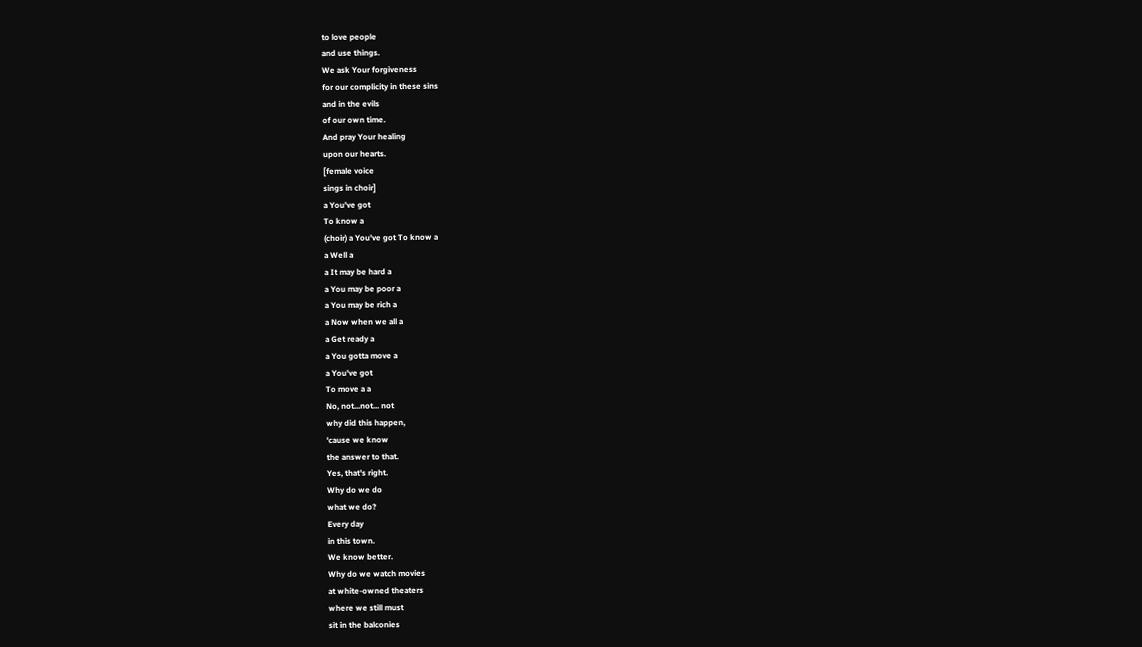to love people
and use things.
We ask Your forgiveness
for our complicity in these sins
and in the evils
of our own time.
And pray Your healing
upon our hearts.
[female voice
sings in choir]
a You've got
To know a
(choir) a You've got To know a
a Well a
a It may be hard a
a You may be poor a
a You may be rich a
a Now when we all a
a Get ready a
a You gotta move a
a You've got
To move a a
No, not...not... not
why did this happen,
'cause we know
the answer to that.
Yes, that's right.
Why do we do
what we do?
Every day
in this town.
We know better.
Why do we watch movies
at white-owned theaters
where we still must
sit in the balconies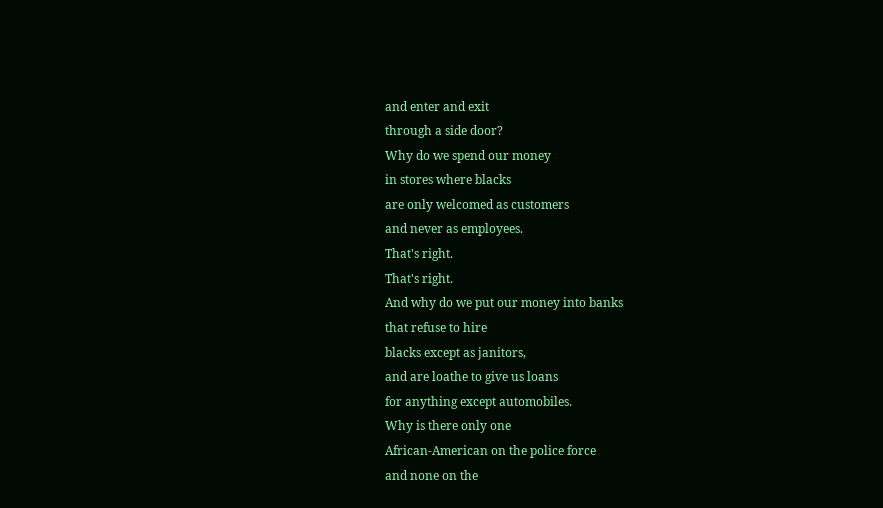and enter and exit
through a side door?
Why do we spend our money
in stores where blacks
are only welcomed as customers
and never as employees.
That's right.
That's right.
And why do we put our money into banks
that refuse to hire
blacks except as janitors,
and are loathe to give us loans
for anything except automobiles.
Why is there only one
African-American on the police force
and none on the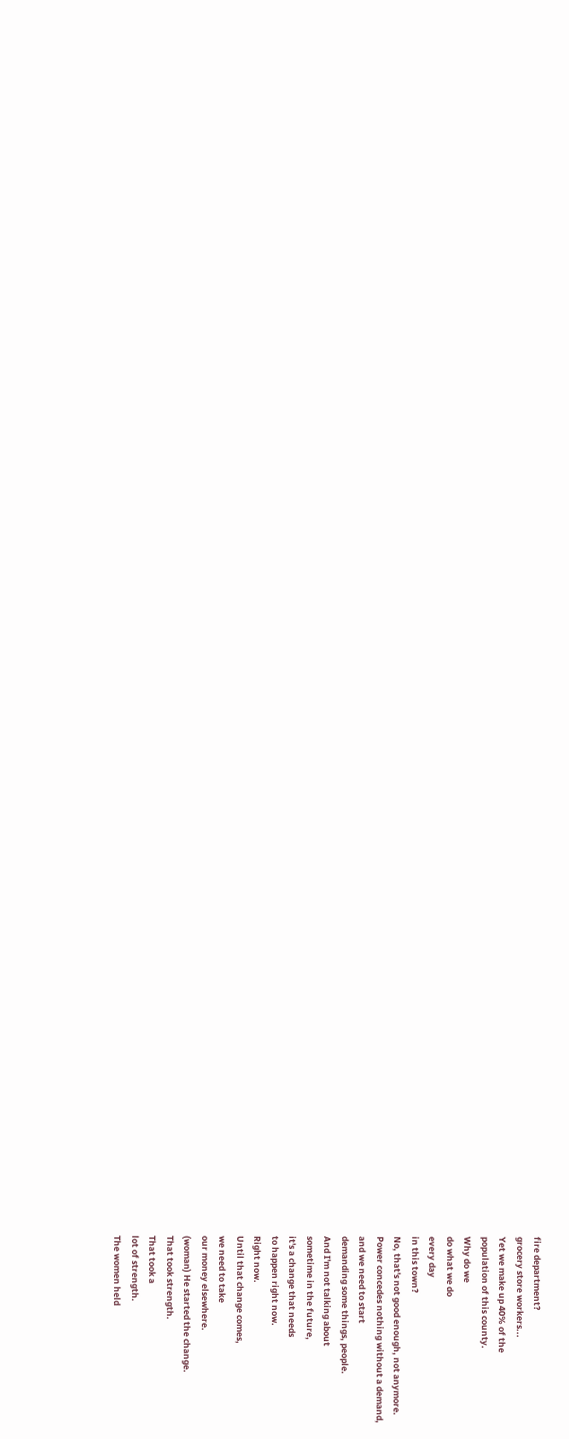fire department?
grocery store workers...
Yet we make up 40% of the
population of this county.
Why do we
do what we do
every day
in this town?
No, that's not good enough, not anymore.
Power concedes nothing without a demand,
and we need to start
demanding some things, people.
And I'm not talking about
sometime in the future,
it's a change that needs
to happen right now.
Right now.
Until that change comes,
we need to take
our money elsewhere.
(woman) He started the change.
That took strength.
That took a
lot of strength.
The women held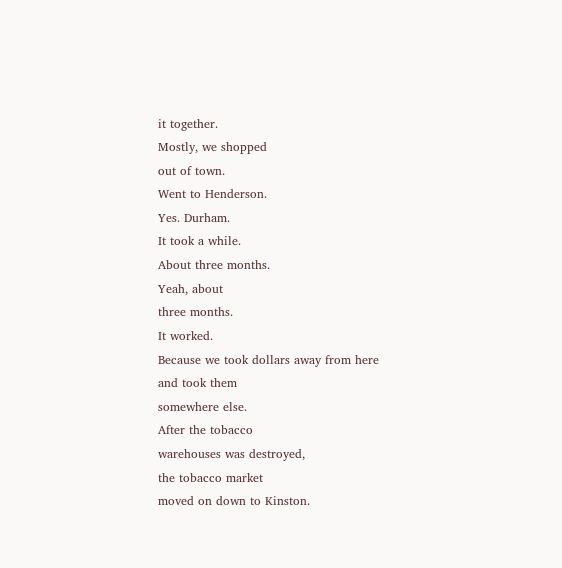it together.
Mostly, we shopped
out of town.
Went to Henderson.
Yes. Durham.
It took a while.
About three months.
Yeah, about
three months.
It worked.
Because we took dollars away from here
and took them
somewhere else.
After the tobacco
warehouses was destroyed,
the tobacco market
moved on down to Kinston.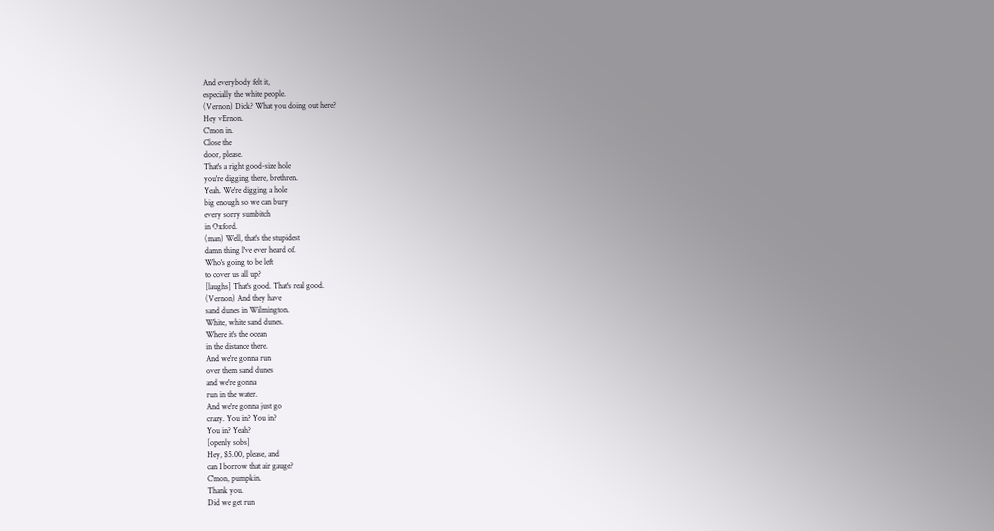And everybody felt it,
especially the white people.
(Vernon) Dick? What you doing out here?
Hey vErnon.
C'mon in.
Close the
door, please.
That's a right good-size hole
you're digging there, brethren.
Yeah. We're digging a hole
big enough so we can bury
every sorry sumbitch
in Oxford.
(man) Well, that's the stupidest
damn thing l've ever heard of.
Who's going to be left
to cover us all up?
[laughs] That's good. That's real good.
(Vernon) And they have
sand dunes in Wilmington.
White, white sand dunes.
Where it's the ocean
in the distance there.
And we're gonna run
over them sand dunes
and we're gonna
run in the water.
And we're gonna just go
crazy. You in? You in?
You in? Yeah?
[openly sobs]
Hey, $5.00, please, and
can I borrow that air gauge?
C'mon, pumpkin.
Thank you.
Did we get run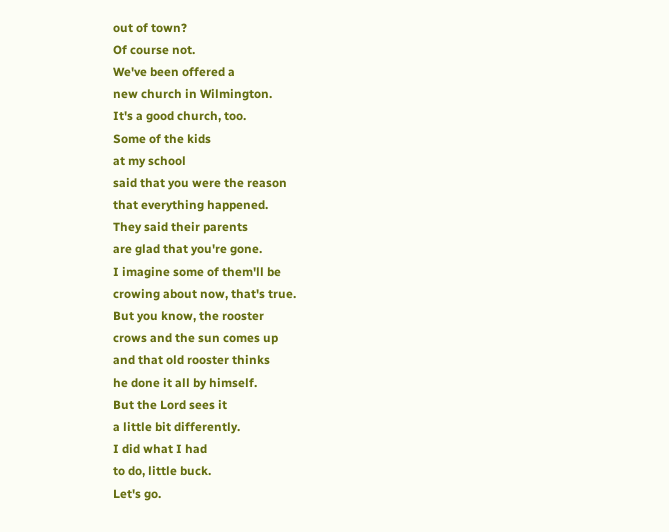out of town?
Of course not.
We've been offered a
new church in Wilmington.
It's a good church, too.
Some of the kids
at my school
said that you were the reason
that everything happened.
They said their parents
are glad that you're gone.
I imagine some of them'll be
crowing about now, that's true.
But you know, the rooster
crows and the sun comes up
and that old rooster thinks
he done it all by himself.
But the Lord sees it
a little bit differently.
I did what I had
to do, little buck.
Let's go.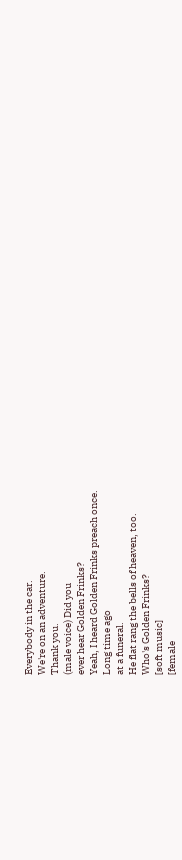Everybody in the car.
We're on an adventure.
Thank you.
(male voice) Did you
ever hear Golden Frinks?
Yeah, I heard Golden Frinks preach once.
Long time ago
at a funeral.
He flat rang the bells of heaven, too.
Who's Golden Frinks?
[soft music]
[female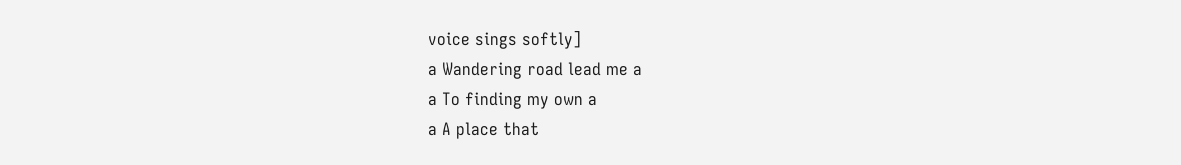voice sings softly]
a Wandering road lead me a
a To finding my own a
a A place that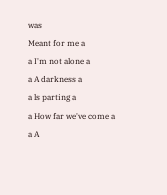was
Meant for me a
a I'm not alone a
a A darkness a
a ls parting a
a How far we've come a
a A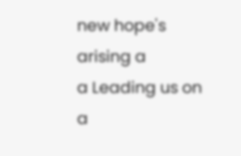new hope's arising a
a Leading us on a